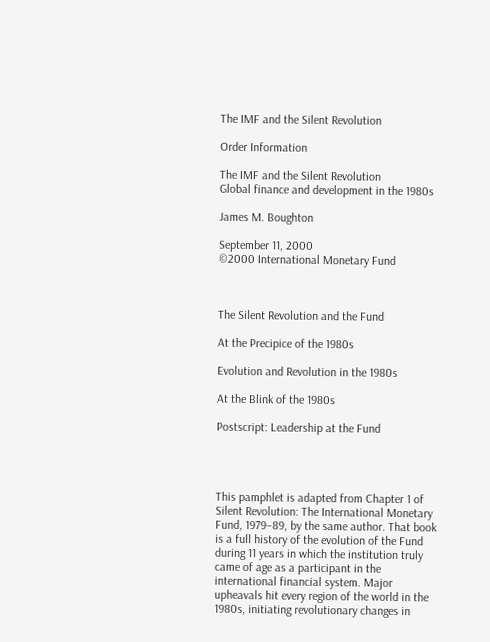The IMF and the Silent Revolution

Order Information

The IMF and the Silent Revolution
Global finance and development in the 1980s

James M. Boughton

September 11, 2000
©2000 International Monetary Fund



The Silent Revolution and the Fund

At the Precipice of the 1980s

Evolution and Revolution in the 1980s

At the Blink of the 1980s

Postscript: Leadership at the Fund




This pamphlet is adapted from Chapter 1 of Silent Revolution: The International Monetary Fund, 1979–89, by the same author. That book is a full history of the evolution of the Fund during 11 years in which the institution truly came of age as a participant in the international financial system. Major upheavals hit every region of the world in the 1980s, initiating revolutionary changes in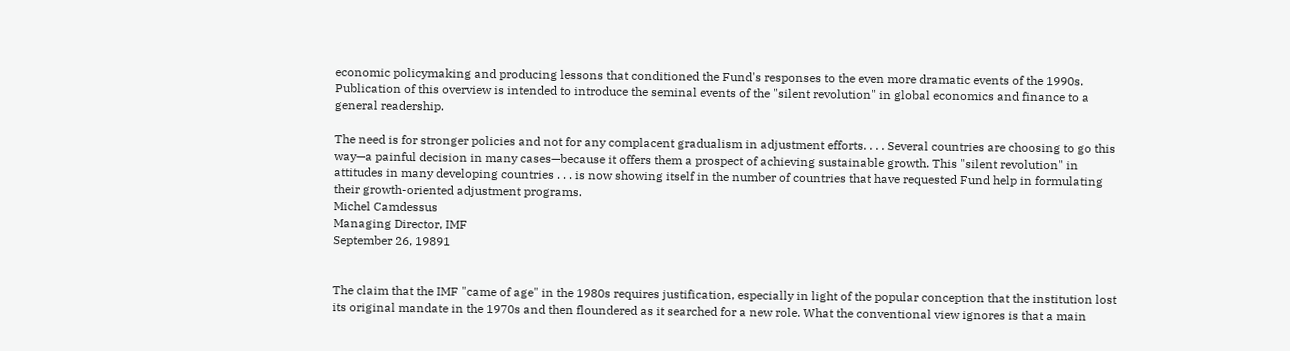economic policymaking and producing lessons that conditioned the Fund's responses to the even more dramatic events of the 1990s. Publication of this overview is intended to introduce the seminal events of the "silent revolution" in global economics and finance to a general readership.

The need is for stronger policies and not for any complacent gradualism in adjustment efforts. . . . Several countries are choosing to go this way—a painful decision in many cases—because it offers them a prospect of achieving sustainable growth. This "silent revolution" in attitudes in many developing countries . . . is now showing itself in the number of countries that have requested Fund help in formulating their growth-oriented adjustment programs.
Michel Camdessus
Managing Director, IMF
September 26, 19891


The claim that the IMF "came of age" in the 1980s requires justification, especially in light of the popular conception that the institution lost its original mandate in the 1970s and then floundered as it searched for a new role. What the conventional view ignores is that a main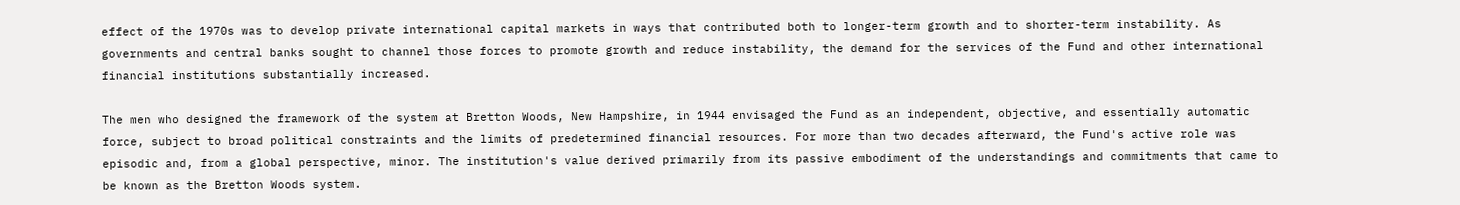effect of the 1970s was to develop private international capital markets in ways that contributed both to longer-term growth and to shorter-term instability. As governments and central banks sought to channel those forces to promote growth and reduce instability, the demand for the services of the Fund and other international financial institutions substantially increased.

The men who designed the framework of the system at Bretton Woods, New Hampshire, in 1944 envisaged the Fund as an independent, objective, and essentially automatic force, subject to broad political constraints and the limits of predetermined financial resources. For more than two decades afterward, the Fund's active role was episodic and, from a global perspective, minor. The institution's value derived primarily from its passive embodiment of the understandings and commitments that came to be known as the Bretton Woods system.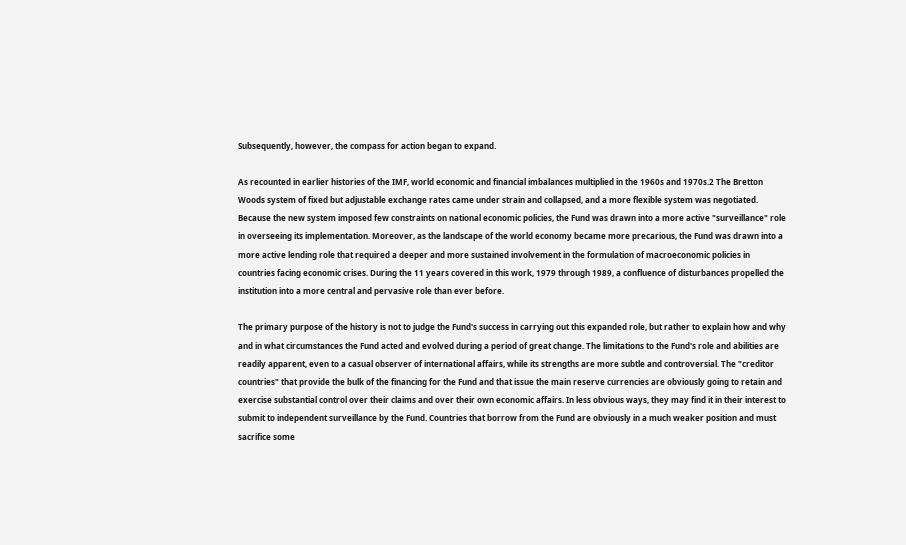Subsequently, however, the compass for action began to expand.

As recounted in earlier histories of the IMF, world economic and financial imbalances multiplied in the 1960s and 1970s.2 The Bretton Woods system of fixed but adjustable exchange rates came under strain and collapsed, and a more flexible system was negotiated. Because the new system imposed few constraints on national economic policies, the Fund was drawn into a more active "surveillance" role in overseeing its implementation. Moreover, as the landscape of the world economy became more precarious, the Fund was drawn into a more active lending role that required a deeper and more sustained involvement in the formulation of macroeconomic policies in countries facing economic crises. During the 11 years covered in this work, 1979 through 1989, a confluence of disturbances propelled the institution into a more central and pervasive role than ever before.

The primary purpose of the history is not to judge the Fund's success in carrying out this expanded role, but rather to explain how and why and in what circumstances the Fund acted and evolved during a period of great change. The limitations to the Fund's role and abilities are readily apparent, even to a casual observer of international affairs, while its strengths are more subtle and controversial. The "creditor countries" that provide the bulk of the financing for the Fund and that issue the main reserve currencies are obviously going to retain and exercise substantial control over their claims and over their own economic affairs. In less obvious ways, they may find it in their interest to submit to independent surveillance by the Fund. Countries that borrow from the Fund are obviously in a much weaker position and must sacrifice some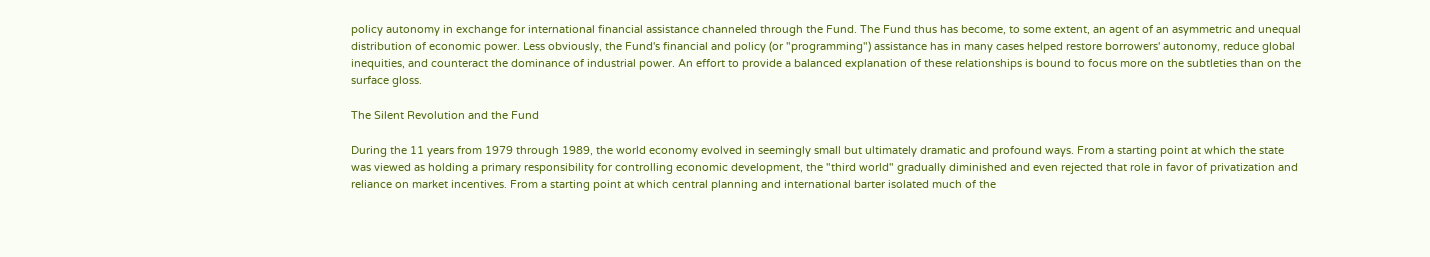policy autonomy in exchange for international financial assistance channeled through the Fund. The Fund thus has become, to some extent, an agent of an asymmetric and unequal distribution of economic power. Less obviously, the Fund's financial and policy (or "programming") assistance has in many cases helped restore borrowers' autonomy, reduce global inequities, and counteract the dominance of industrial power. An effort to provide a balanced explanation of these relationships is bound to focus more on the subtleties than on the surface gloss.

The Silent Revolution and the Fund

During the 11 years from 1979 through 1989, the world economy evolved in seemingly small but ultimately dramatic and profound ways. From a starting point at which the state was viewed as holding a primary responsibility for controlling economic development, the "third world" gradually diminished and even rejected that role in favor of privatization and reliance on market incentives. From a starting point at which central planning and international barter isolated much of the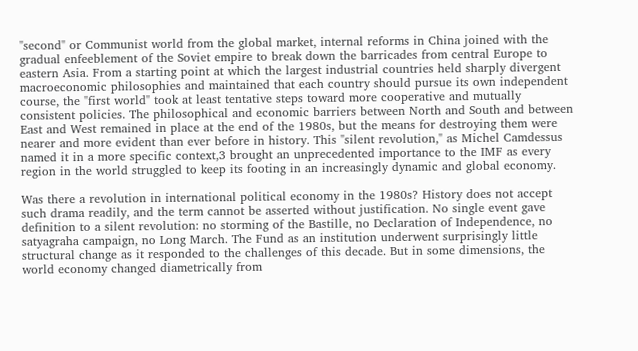"second" or Communist world from the global market, internal reforms in China joined with the gradual enfeeblement of the Soviet empire to break down the barricades from central Europe to eastern Asia. From a starting point at which the largest industrial countries held sharply divergent macroeconomic philosophies and maintained that each country should pursue its own independent course, the "first world" took at least tentative steps toward more cooperative and mutually consistent policies. The philosophical and economic barriers between North and South and between East and West remained in place at the end of the 1980s, but the means for destroying them were nearer and more evident than ever before in history. This "silent revolution," as Michel Camdessus named it in a more specific context,3 brought an unprecedented importance to the IMF as every region in the world struggled to keep its footing in an increasingly dynamic and global economy.

Was there a revolution in international political economy in the 1980s? History does not accept such drama readily, and the term cannot be asserted without justification. No single event gave definition to a silent revolution: no storming of the Bastille, no Declaration of Independence, no satyagraha campaign, no Long March. The Fund as an institution underwent surprisingly little structural change as it responded to the challenges of this decade. But in some dimensions, the world economy changed diametrically from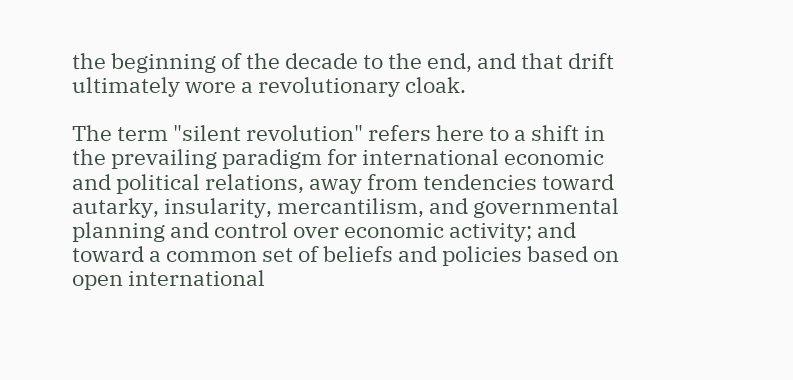the beginning of the decade to the end, and that drift ultimately wore a revolutionary cloak.

The term "silent revolution" refers here to a shift in the prevailing paradigm for international economic and political relations, away from tendencies toward autarky, insularity, mercantilism, and governmental planning and control over economic activity; and toward a common set of beliefs and policies based on open international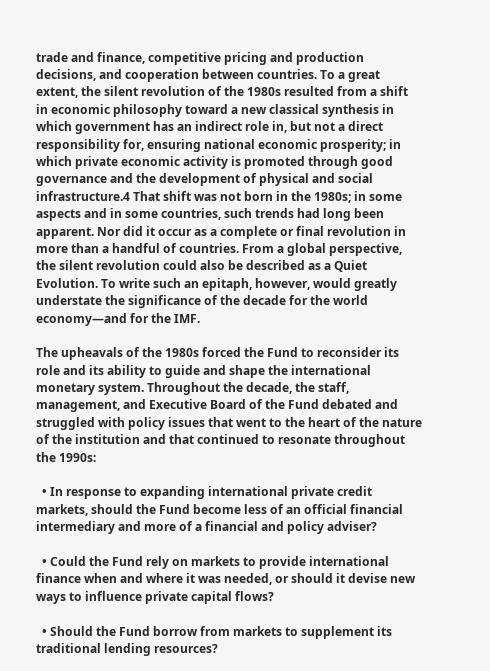trade and finance, competitive pricing and production decisions, and cooperation between countries. To a great extent, the silent revolution of the 1980s resulted from a shift in economic philosophy toward a new classical synthesis in which government has an indirect role in, but not a direct responsibility for, ensuring national economic prosperity; in which private economic activity is promoted through good governance and the development of physical and social infrastructure.4 That shift was not born in the 1980s; in some aspects and in some countries, such trends had long been apparent. Nor did it occur as a complete or final revolution in more than a handful of countries. From a global perspective, the silent revolution could also be described as a Quiet Evolution. To write such an epitaph, however, would greatly understate the significance of the decade for the world economy—and for the IMF.

The upheavals of the 1980s forced the Fund to reconsider its role and its ability to guide and shape the international monetary system. Throughout the decade, the staff, management, and Executive Board of the Fund debated and struggled with policy issues that went to the heart of the nature of the institution and that continued to resonate throughout the 1990s:

  • In response to expanding international private credit markets, should the Fund become less of an official financial intermediary and more of a financial and policy adviser?

  • Could the Fund rely on markets to provide international finance when and where it was needed, or should it devise new ways to influence private capital flows?

  • Should the Fund borrow from markets to supplement its traditional lending resources?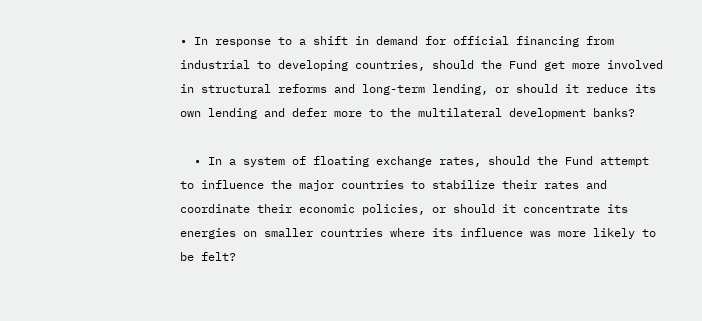• In response to a shift in demand for official financing from industrial to developing countries, should the Fund get more involved in structural reforms and long-term lending, or should it reduce its own lending and defer more to the multilateral development banks?

  • In a system of floating exchange rates, should the Fund attempt to influence the major countries to stabilize their rates and coordinate their economic policies, or should it concentrate its energies on smaller countries where its influence was more likely to be felt?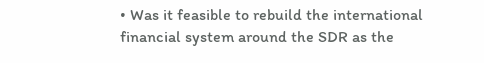• Was it feasible to rebuild the international financial system around the SDR as the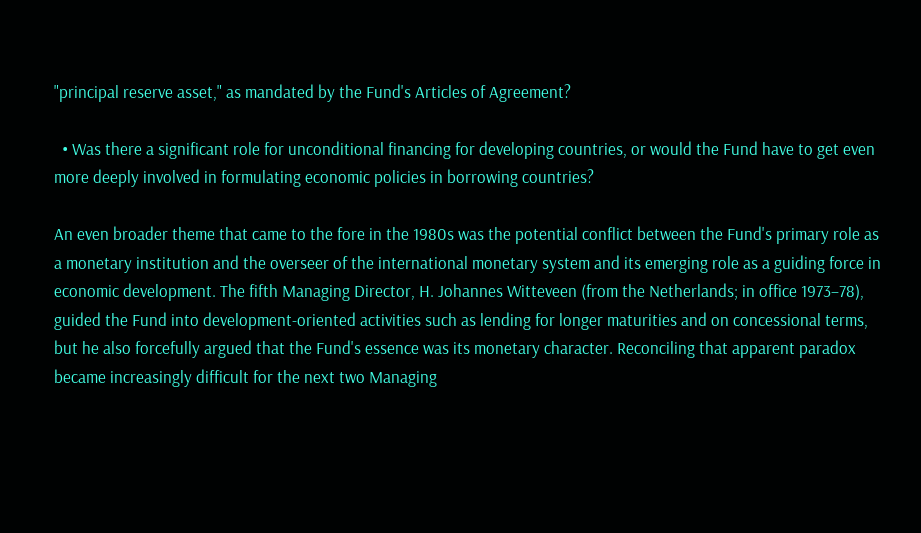"principal reserve asset," as mandated by the Fund's Articles of Agreement?

  • Was there a significant role for unconditional financing for developing countries, or would the Fund have to get even more deeply involved in formulating economic policies in borrowing countries?

An even broader theme that came to the fore in the 1980s was the potential conflict between the Fund's primary role as a monetary institution and the overseer of the international monetary system and its emerging role as a guiding force in economic development. The fifth Managing Director, H. Johannes Witteveen (from the Netherlands; in office 1973–78), guided the Fund into development-oriented activities such as lending for longer maturities and on concessional terms, but he also forcefully argued that the Fund's essence was its monetary character. Reconciling that apparent paradox became increasingly difficult for the next two Managing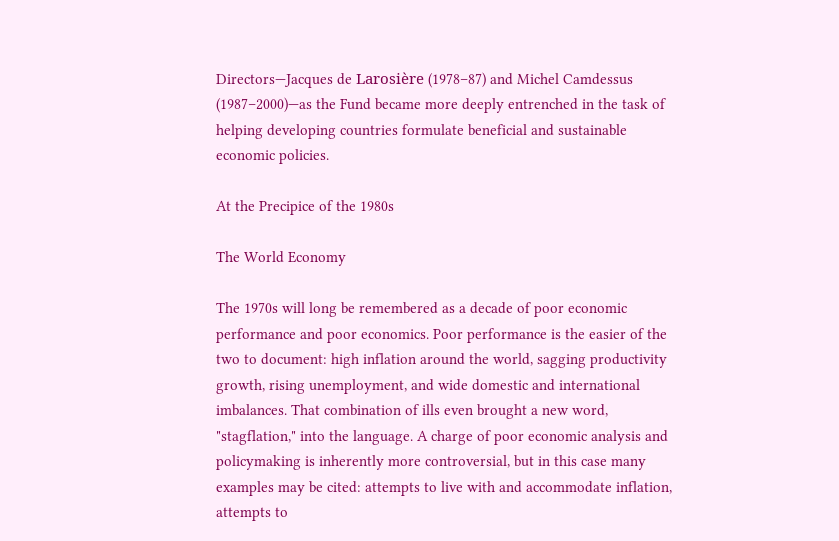Directors—Jacques de Larosière (1978–87) and Michel Camdessus (1987–2000)—as the Fund became more deeply entrenched in the task of helping developing countries formulate beneficial and sustainable economic policies.

At the Precipice of the 1980s

The World Economy

The 1970s will long be remembered as a decade of poor economic performance and poor economics. Poor performance is the easier of the two to document: high inflation around the world, sagging productivity growth, rising unemployment, and wide domestic and international imbalances. That combination of ills even brought a new word, "stagflation," into the language. A charge of poor economic analysis and policymaking is inherently more controversial, but in this case many examples may be cited: attempts to live with and accommodate inflation, attempts to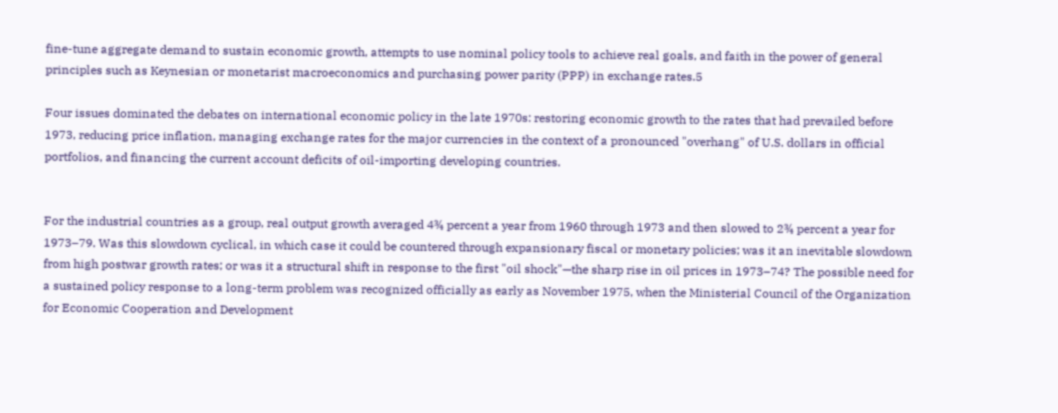fine-tune aggregate demand to sustain economic growth, attempts to use nominal policy tools to achieve real goals, and faith in the power of general principles such as Keynesian or monetarist macroeconomics and purchasing power parity (PPP) in exchange rates.5

Four issues dominated the debates on international economic policy in the late 1970s: restoring economic growth to the rates that had prevailed before 1973, reducing price inflation, managing exchange rates for the major currencies in the context of a pronounced "overhang" of U.S. dollars in official portfolios, and financing the current account deficits of oil-importing developing countries.


For the industrial countries as a group, real output growth averaged 4¾ percent a year from 1960 through 1973 and then slowed to 2¾ percent a year for 1973–79. Was this slowdown cyclical, in which case it could be countered through expansionary fiscal or monetary policies; was it an inevitable slowdown from high postwar growth rates; or was it a structural shift in response to the first "oil shock"—the sharp rise in oil prices in 1973–74? The possible need for a sustained policy response to a long-term problem was recognized officially as early as November 1975, when the Ministerial Council of the Organization for Economic Cooperation and Development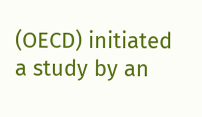(OECD) initiated a study by an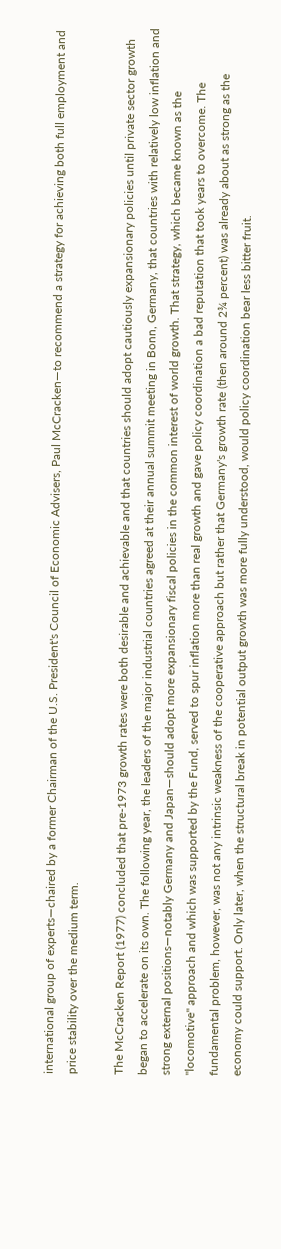international group of experts—chaired by a former Chairman of the U.S. President's Council of Economic Advisers, Paul McCracken—to recommend a strategy for achieving both full employment and price stability over the medium term.

The McCracken Report (1977) concluded that pre-1973 growth rates were both desirable and achievable and that countries should adopt cautiously expansionary policies until private sector growth began to accelerate on its own. The following year, the leaders of the major industrial countries agreed at their annual summit meeting in Bonn, Germany, that countries with relatively low inflation and strong external positions—notably Germany and Japan—should adopt more expansionary fiscal policies in the common interest of world growth. That strategy, which became known as the "locomotive" approach and which was supported by the Fund, served to spur inflation more than real growth and gave policy coordination a bad reputation that took years to overcome. The fundamental problem, however, was not any intrinsic weakness of the cooperative approach but rather that Germany's growth rate (then around 2¾ percent) was already about as strong as the economy could support. Only later, when the structural break in potential output growth was more fully understood, would policy coordination bear less bitter fruit.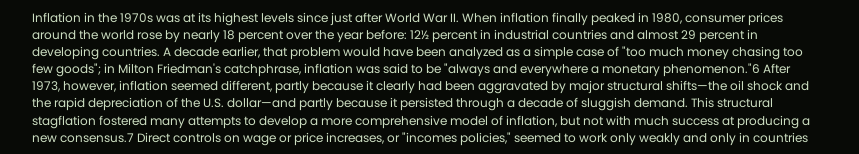Inflation in the 1970s was at its highest levels since just after World War II. When inflation finally peaked in 1980, consumer prices around the world rose by nearly 18 percent over the year before: 12½ percent in industrial countries and almost 29 percent in developing countries. A decade earlier, that problem would have been analyzed as a simple case of "too much money chasing too few goods"; in Milton Friedman's catchphrase, inflation was said to be "always and everywhere a monetary phenomenon."6 After 1973, however, inflation seemed different, partly because it clearly had been aggravated by major structural shifts—the oil shock and the rapid depreciation of the U.S. dollar—and partly because it persisted through a decade of sluggish demand. This structural stagflation fostered many attempts to develop a more comprehensive model of inflation, but not with much success at producing a new consensus.7 Direct controls on wage or price increases, or "incomes policies," seemed to work only weakly and only in countries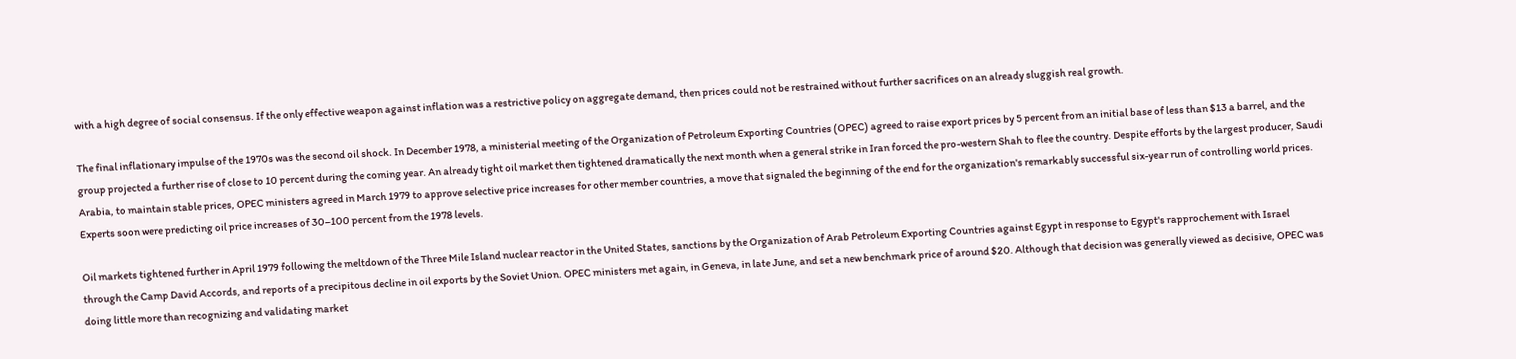with a high degree of social consensus. If the only effective weapon against inflation was a restrictive policy on aggregate demand, then prices could not be restrained without further sacrifices on an already sluggish real growth.

The final inflationary impulse of the 1970s was the second oil shock. In December 1978, a ministerial meeting of the Organization of Petroleum Exporting Countries (OPEC) agreed to raise export prices by 5 percent from an initial base of less than $13 a barrel, and the group projected a further rise of close to 10 percent during the coming year. An already tight oil market then tightened dramatically the next month when a general strike in Iran forced the pro-western Shah to flee the country. Despite efforts by the largest producer, Saudi Arabia, to maintain stable prices, OPEC ministers agreed in March 1979 to approve selective price increases for other member countries, a move that signaled the beginning of the end for the organization's remarkably successful six-year run of controlling world prices. Experts soon were predicting oil price increases of 30–100 percent from the 1978 levels.

Oil markets tightened further in April 1979 following the meltdown of the Three Mile Island nuclear reactor in the United States, sanctions by the Organization of Arab Petroleum Exporting Countries against Egypt in response to Egypt's rapprochement with Israel through the Camp David Accords, and reports of a precipitous decline in oil exports by the Soviet Union. OPEC ministers met again, in Geneva, in late June, and set a new benchmark price of around $20. Although that decision was generally viewed as decisive, OPEC was doing little more than recognizing and validating market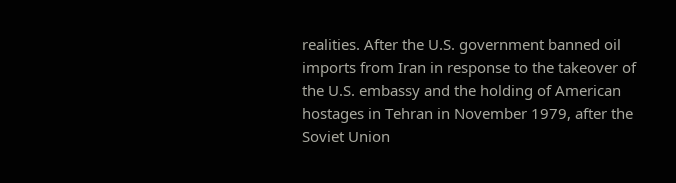realities. After the U.S. government banned oil imports from Iran in response to the takeover of the U.S. embassy and the holding of American hostages in Tehran in November 1979, after the Soviet Union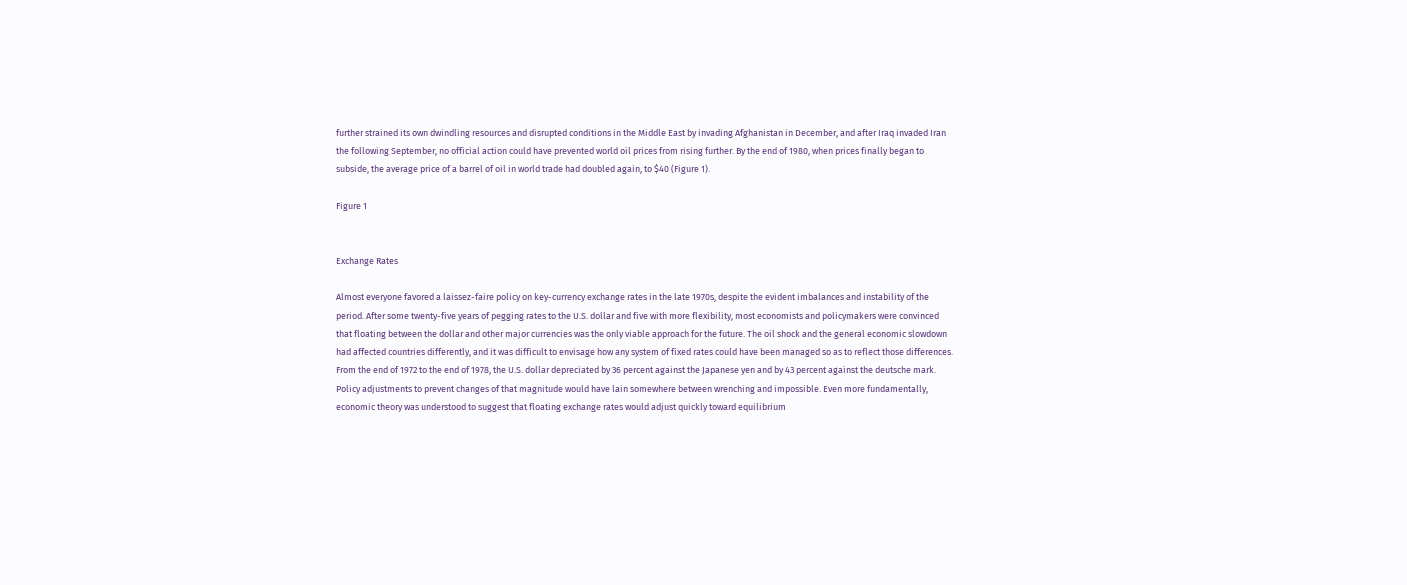further strained its own dwindling resources and disrupted conditions in the Middle East by invading Afghanistan in December, and after Iraq invaded Iran the following September, no official action could have prevented world oil prices from rising further. By the end of 1980, when prices finally began to subside, the average price of a barrel of oil in world trade had doubled again, to $40 (Figure 1).

Figure 1


Exchange Rates

Almost everyone favored a laissez-faire policy on key-currency exchange rates in the late 1970s, despite the evident imbalances and instability of the period. After some twenty-five years of pegging rates to the U.S. dollar and five with more flexibility, most economists and policymakers were convinced that floating between the dollar and other major currencies was the only viable approach for the future. The oil shock and the general economic slowdown had affected countries differently, and it was difficult to envisage how any system of fixed rates could have been managed so as to reflect those differences. From the end of 1972 to the end of 1978, the U.S. dollar depreciated by 36 percent against the Japanese yen and by 43 percent against the deutsche mark. Policy adjustments to prevent changes of that magnitude would have lain somewhere between wrenching and impossible. Even more fundamentally, economic theory was understood to suggest that floating exchange rates would adjust quickly toward equilibrium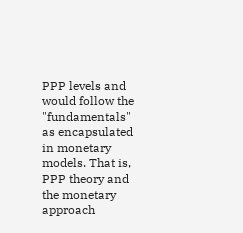PPP levels and would follow the "fundamentals" as encapsulated in monetary models. That is, PPP theory and the monetary approach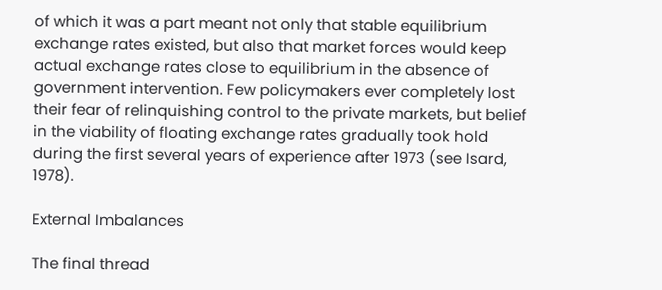of which it was a part meant not only that stable equilibrium exchange rates existed, but also that market forces would keep actual exchange rates close to equilibrium in the absence of government intervention. Few policymakers ever completely lost their fear of relinquishing control to the private markets, but belief in the viability of floating exchange rates gradually took hold during the first several years of experience after 1973 (see Isard, 1978).

External Imbalances

The final thread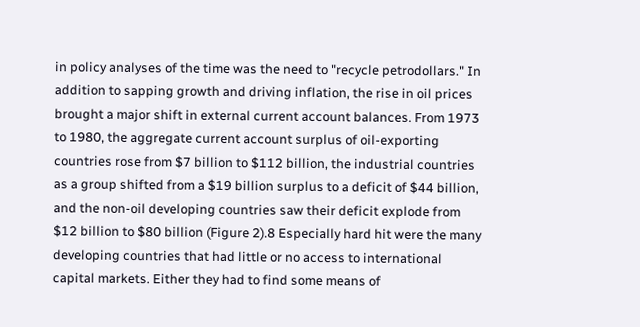in policy analyses of the time was the need to "recycle petrodollars." In addition to sapping growth and driving inflation, the rise in oil prices brought a major shift in external current account balances. From 1973 to 1980, the aggregate current account surplus of oil-exporting countries rose from $7 billion to $112 billion, the industrial countries as a group shifted from a $19 billion surplus to a deficit of $44 billion, and the non-oil developing countries saw their deficit explode from $12 billion to $80 billion (Figure 2).8 Especially hard hit were the many developing countries that had little or no access to international capital markets. Either they had to find some means of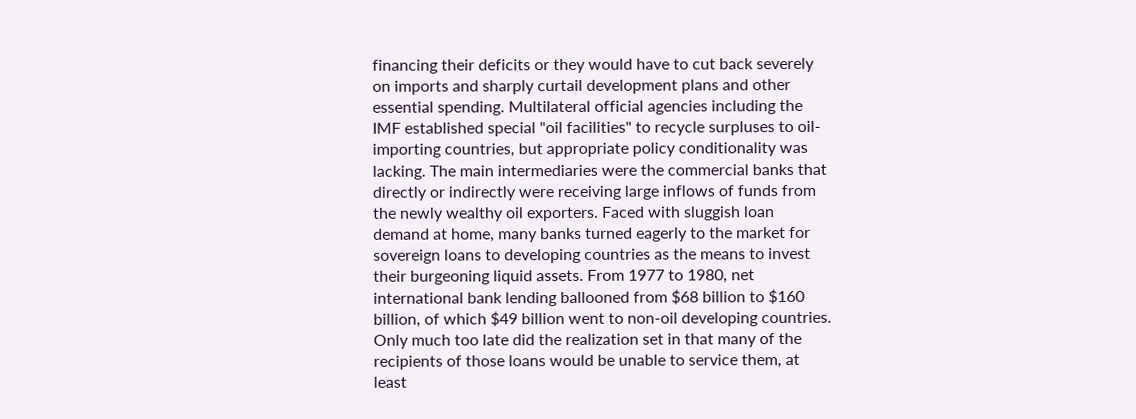financing their deficits or they would have to cut back severely on imports and sharply curtail development plans and other essential spending. Multilateral official agencies including the IMF established special "oil facilities" to recycle surpluses to oil-importing countries, but appropriate policy conditionality was lacking. The main intermediaries were the commercial banks that directly or indirectly were receiving large inflows of funds from the newly wealthy oil exporters. Faced with sluggish loan demand at home, many banks turned eagerly to the market for sovereign loans to developing countries as the means to invest their burgeoning liquid assets. From 1977 to 1980, net international bank lending ballooned from $68 billion to $160 billion, of which $49 billion went to non-oil developing countries. Only much too late did the realization set in that many of the recipients of those loans would be unable to service them, at least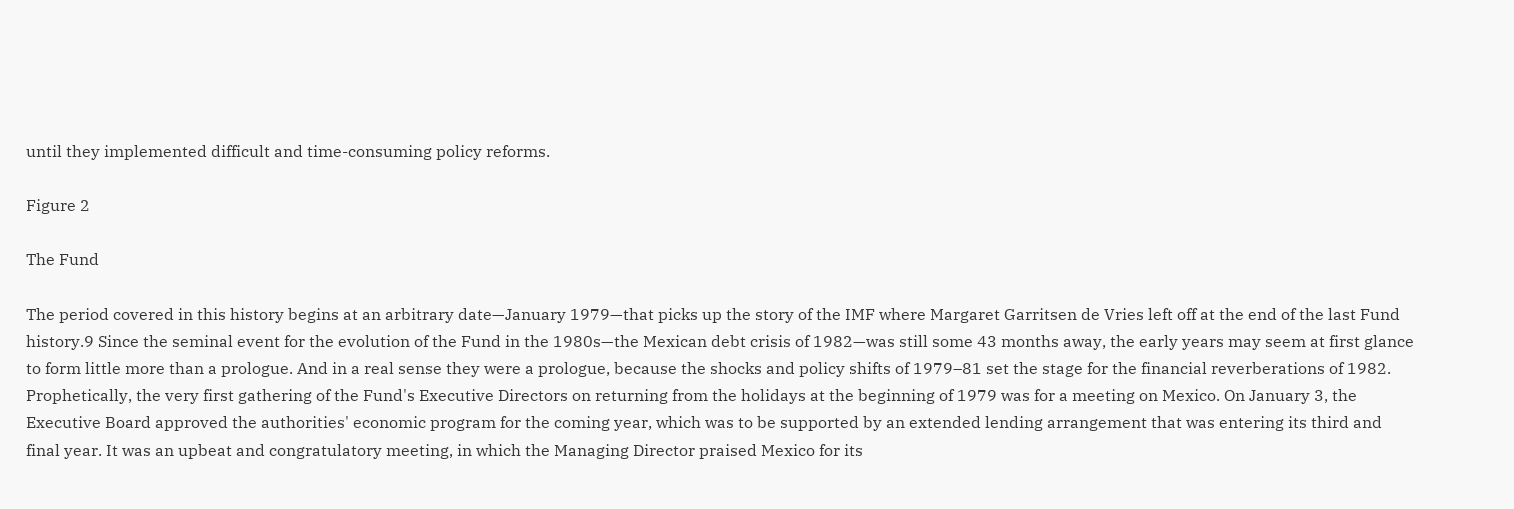until they implemented difficult and time-consuming policy reforms.

Figure 2

The Fund

The period covered in this history begins at an arbitrary date—January 1979—that picks up the story of the IMF where Margaret Garritsen de Vries left off at the end of the last Fund history.9 Since the seminal event for the evolution of the Fund in the 1980s—the Mexican debt crisis of 1982—was still some 43 months away, the early years may seem at first glance to form little more than a prologue. And in a real sense they were a prologue, because the shocks and policy shifts of 1979–81 set the stage for the financial reverberations of 1982. Prophetically, the very first gathering of the Fund's Executive Directors on returning from the holidays at the beginning of 1979 was for a meeting on Mexico. On January 3, the Executive Board approved the authorities' economic program for the coming year, which was to be supported by an extended lending arrangement that was entering its third and final year. It was an upbeat and congratulatory meeting, in which the Managing Director praised Mexico for its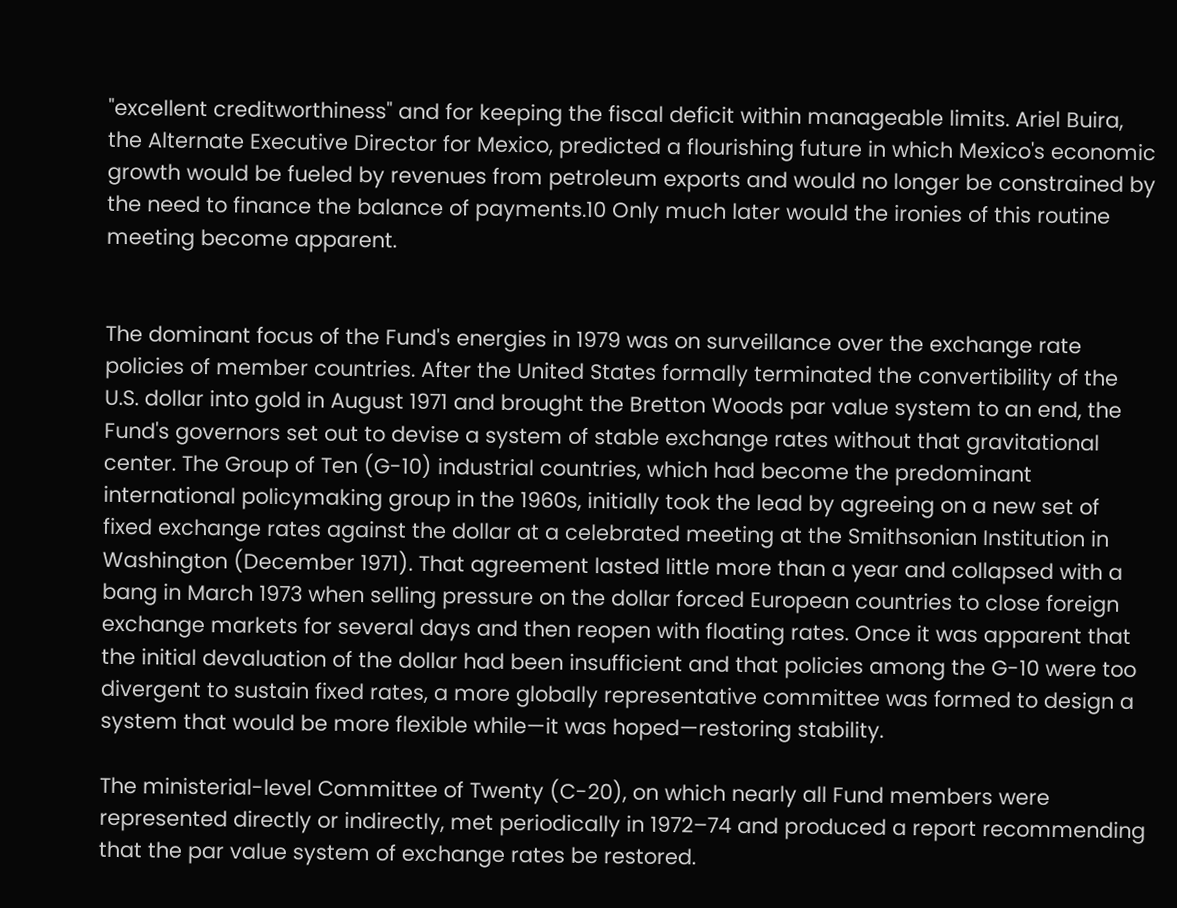"excellent creditworthiness" and for keeping the fiscal deficit within manageable limits. Ariel Buira, the Alternate Executive Director for Mexico, predicted a flourishing future in which Mexico's economic growth would be fueled by revenues from petroleum exports and would no longer be constrained by the need to finance the balance of payments.10 Only much later would the ironies of this routine meeting become apparent.


The dominant focus of the Fund's energies in 1979 was on surveillance over the exchange rate policies of member countries. After the United States formally terminated the convertibility of the U.S. dollar into gold in August 1971 and brought the Bretton Woods par value system to an end, the Fund's governors set out to devise a system of stable exchange rates without that gravitational center. The Group of Ten (G-10) industrial countries, which had become the predominant international policymaking group in the 1960s, initially took the lead by agreeing on a new set of fixed exchange rates against the dollar at a celebrated meeting at the Smithsonian Institution in Washington (December 1971). That agreement lasted little more than a year and collapsed with a bang in March 1973 when selling pressure on the dollar forced European countries to close foreign exchange markets for several days and then reopen with floating rates. Once it was apparent that the initial devaluation of the dollar had been insufficient and that policies among the G-10 were too divergent to sustain fixed rates, a more globally representative committee was formed to design a system that would be more flexible while—it was hoped—restoring stability.

The ministerial-level Committee of Twenty (C-20), on which nearly all Fund members were represented directly or indirectly, met periodically in 1972–74 and produced a report recommending that the par value system of exchange rates be restored.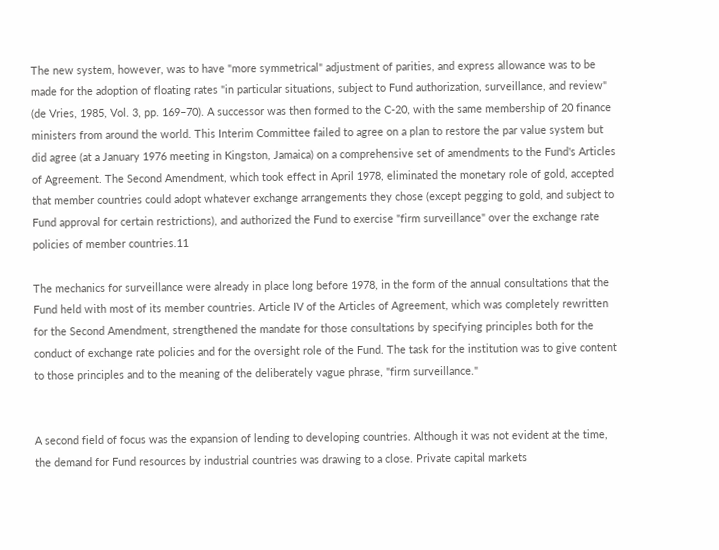The new system, however, was to have "more symmetrical" adjustment of parities, and express allowance was to be made for the adoption of floating rates "in particular situations, subject to Fund authorization, surveillance, and review" (de Vries, 1985, Vol. 3, pp. 169–70). A successor was then formed to the C-20, with the same membership of 20 finance ministers from around the world. This Interim Committee failed to agree on a plan to restore the par value system but did agree (at a January 1976 meeting in Kingston, Jamaica) on a comprehensive set of amendments to the Fund's Articles of Agreement. The Second Amendment, which took effect in April 1978, eliminated the monetary role of gold, accepted that member countries could adopt whatever exchange arrangements they chose (except pegging to gold, and subject to Fund approval for certain restrictions), and authorized the Fund to exercise "firm surveillance" over the exchange rate policies of member countries.11

The mechanics for surveillance were already in place long before 1978, in the form of the annual consultations that the Fund held with most of its member countries. Article IV of the Articles of Agreement, which was completely rewritten for the Second Amendment, strengthened the mandate for those consultations by specifying principles both for the conduct of exchange rate policies and for the oversight role of the Fund. The task for the institution was to give content to those principles and to the meaning of the deliberately vague phrase, "firm surveillance."


A second field of focus was the expansion of lending to developing countries. Although it was not evident at the time, the demand for Fund resources by industrial countries was drawing to a close. Private capital markets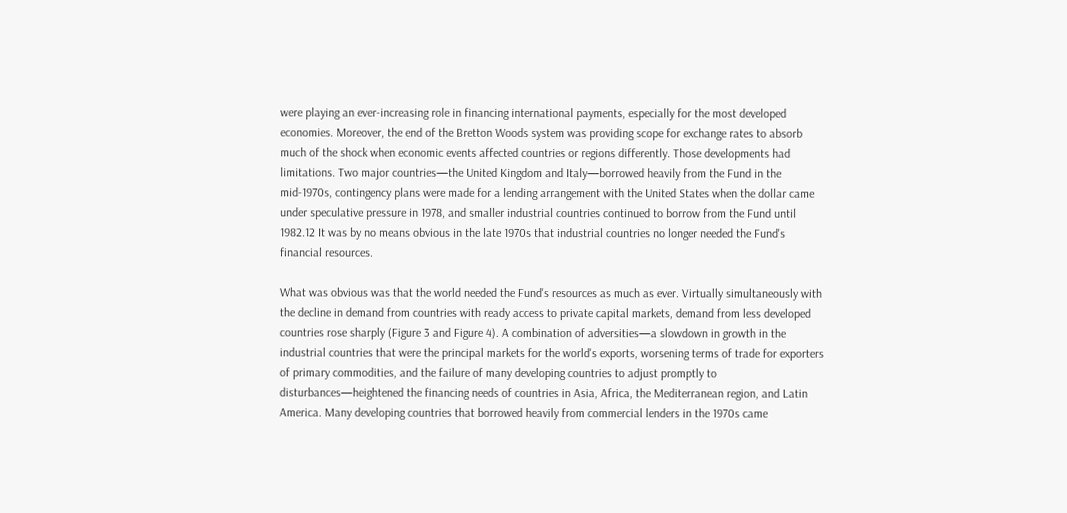were playing an ever-increasing role in financing international payments, especially for the most developed economies. Moreover, the end of the Bretton Woods system was providing scope for exchange rates to absorb much of the shock when economic events affected countries or regions differently. Those developments had limitations. Two major countries—the United Kingdom and Italy—borrowed heavily from the Fund in the mid-1970s, contingency plans were made for a lending arrangement with the United States when the dollar came under speculative pressure in 1978, and smaller industrial countries continued to borrow from the Fund until 1982.12 It was by no means obvious in the late 1970s that industrial countries no longer needed the Fund's financial resources.

What was obvious was that the world needed the Fund's resources as much as ever. Virtually simultaneously with the decline in demand from countries with ready access to private capital markets, demand from less developed countries rose sharply (Figure 3 and Figure 4). A combination of adversities—a slowdown in growth in the industrial countries that were the principal markets for the world's exports, worsening terms of trade for exporters of primary commodities, and the failure of many developing countries to adjust promptly to disturbances—heightened the financing needs of countries in Asia, Africa, the Mediterranean region, and Latin America. Many developing countries that borrowed heavily from commercial lenders in the 1970s came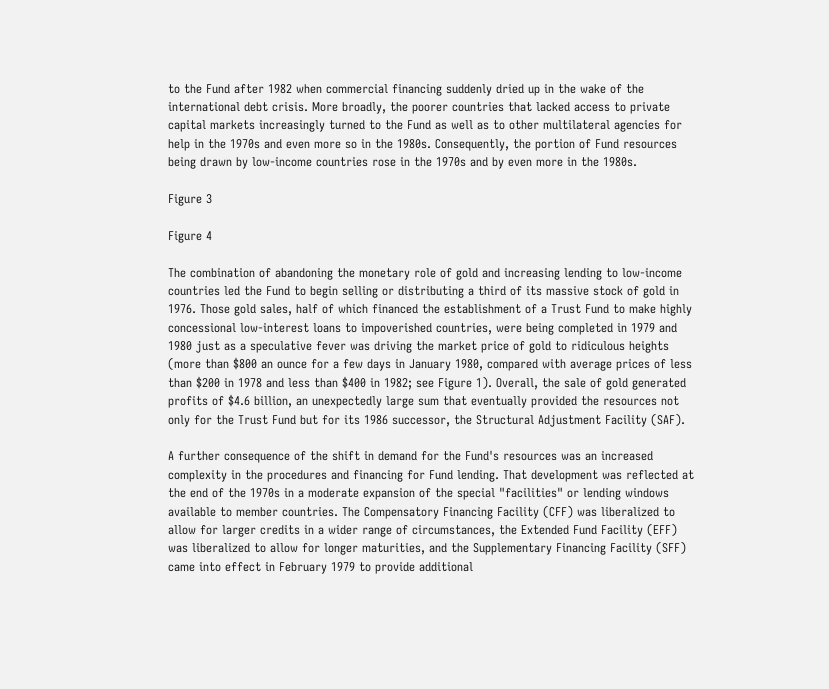to the Fund after 1982 when commercial financing suddenly dried up in the wake of the international debt crisis. More broadly, the poorer countries that lacked access to private capital markets increasingly turned to the Fund as well as to other multilateral agencies for help in the 1970s and even more so in the 1980s. Consequently, the portion of Fund resources being drawn by low-income countries rose in the 1970s and by even more in the 1980s.

Figure 3

Figure 4

The combination of abandoning the monetary role of gold and increasing lending to low-income countries led the Fund to begin selling or distributing a third of its massive stock of gold in 1976. Those gold sales, half of which financed the establishment of a Trust Fund to make highly concessional low-interest loans to impoverished countries, were being completed in 1979 and 1980 just as a speculative fever was driving the market price of gold to ridiculous heights (more than $800 an ounce for a few days in January 1980, compared with average prices of less than $200 in 1978 and less than $400 in 1982; see Figure 1). Overall, the sale of gold generated profits of $4.6 billion, an unexpectedly large sum that eventually provided the resources not only for the Trust Fund but for its 1986 successor, the Structural Adjustment Facility (SAF).

A further consequence of the shift in demand for the Fund's resources was an increased complexity in the procedures and financing for Fund lending. That development was reflected at the end of the 1970s in a moderate expansion of the special "facilities" or lending windows available to member countries. The Compensatory Financing Facility (CFF) was liberalized to allow for larger credits in a wider range of circumstances, the Extended Fund Facility (EFF) was liberalized to allow for longer maturities, and the Supplementary Financing Facility (SFF) came into effect in February 1979 to provide additional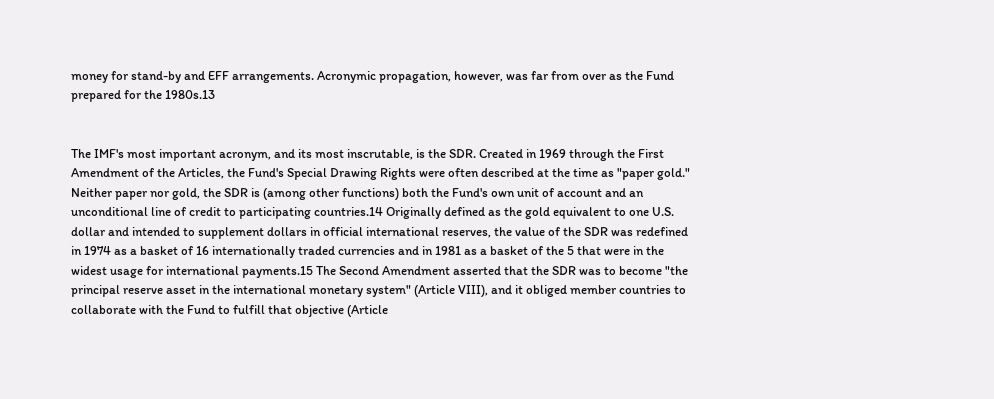money for stand-by and EFF arrangements. Acronymic propagation, however, was far from over as the Fund prepared for the 1980s.13


The IMF's most important acronym, and its most inscrutable, is the SDR. Created in 1969 through the First Amendment of the Articles, the Fund's Special Drawing Rights were often described at the time as "paper gold." Neither paper nor gold, the SDR is (among other functions) both the Fund's own unit of account and an unconditional line of credit to participating countries.14 Originally defined as the gold equivalent to one U.S. dollar and intended to supplement dollars in official international reserves, the value of the SDR was redefined in 1974 as a basket of 16 internationally traded currencies and in 1981 as a basket of the 5 that were in the widest usage for international payments.15 The Second Amendment asserted that the SDR was to become "the principal reserve asset in the international monetary system" (Article VIII), and it obliged member countries to collaborate with the Fund to fulfill that objective (Article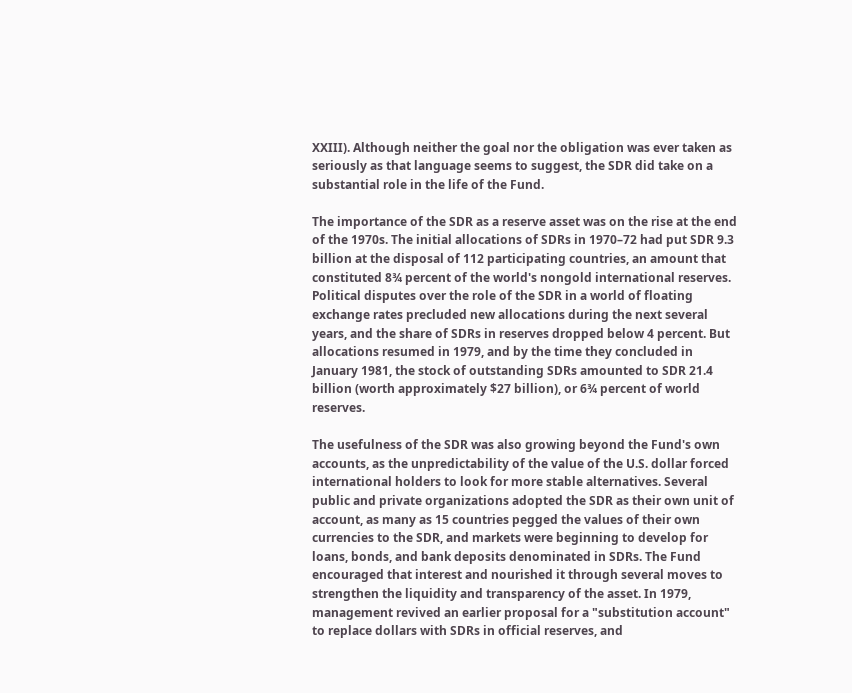XXIII). Although neither the goal nor the obligation was ever taken as seriously as that language seems to suggest, the SDR did take on a substantial role in the life of the Fund.

The importance of the SDR as a reserve asset was on the rise at the end of the 1970s. The initial allocations of SDRs in 1970–72 had put SDR 9.3 billion at the disposal of 112 participating countries, an amount that constituted 8¾ percent of the world's nongold international reserves. Political disputes over the role of the SDR in a world of floating exchange rates precluded new allocations during the next several years, and the share of SDRs in reserves dropped below 4 percent. But allocations resumed in 1979, and by the time they concluded in January 1981, the stock of outstanding SDRs amounted to SDR 21.4 billion (worth approximately $27 billion), or 6¾ percent of world reserves.

The usefulness of the SDR was also growing beyond the Fund's own accounts, as the unpredictability of the value of the U.S. dollar forced international holders to look for more stable alternatives. Several public and private organizations adopted the SDR as their own unit of account, as many as 15 countries pegged the values of their own currencies to the SDR, and markets were beginning to develop for loans, bonds, and bank deposits denominated in SDRs. The Fund encouraged that interest and nourished it through several moves to strengthen the liquidity and transparency of the asset. In 1979, management revived an earlier proposal for a "substitution account" to replace dollars with SDRs in official reserves, and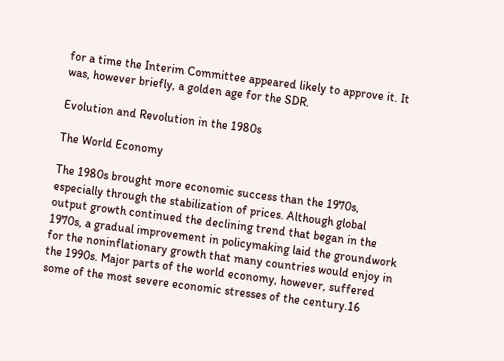for a time the Interim Committee appeared likely to approve it. It was, however briefly, a golden age for the SDR.

Evolution and Revolution in the 1980s

The World Economy

The 1980s brought more economic success than the 1970s, especially through the stabilization of prices. Although global output growth continued the declining trend that began in the 1970s, a gradual improvement in policymaking laid the groundwork for the noninflationary growth that many countries would enjoy in the 1990s. Major parts of the world economy, however, suffered some of the most severe economic stresses of the century.16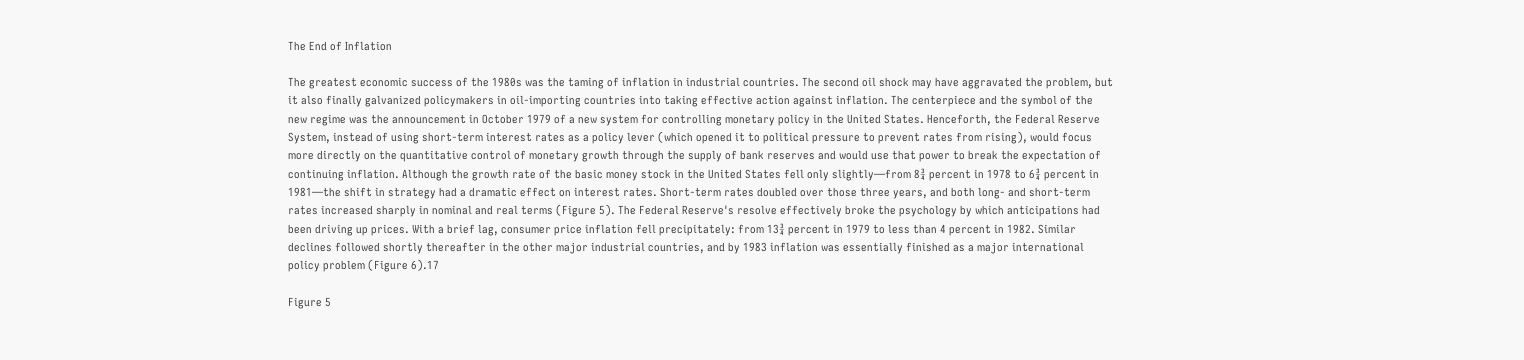The End of Inflation

The greatest economic success of the 1980s was the taming of inflation in industrial countries. The second oil shock may have aggravated the problem, but it also finally galvanized policymakers in oil-importing countries into taking effective action against inflation. The centerpiece and the symbol of the new regime was the announcement in October 1979 of a new system for controlling monetary policy in the United States. Henceforth, the Federal Reserve System, instead of using short-term interest rates as a policy lever (which opened it to political pressure to prevent rates from rising), would focus more directly on the quantitative control of monetary growth through the supply of bank reserves and would use that power to break the expectation of continuing inflation. Although the growth rate of the basic money stock in the United States fell only slightly—from 8¾ percent in 1978 to 6¾ percent in 1981—the shift in strategy had a dramatic effect on interest rates. Short-term rates doubled over those three years, and both long- and short-term rates increased sharply in nominal and real terms (Figure 5). The Federal Reserve's resolve effectively broke the psychology by which anticipations had been driving up prices. With a brief lag, consumer price inflation fell precipitately: from 13¾ percent in 1979 to less than 4 percent in 1982. Similar declines followed shortly thereafter in the other major industrial countries, and by 1983 inflation was essentially finished as a major international policy problem (Figure 6).17

Figure 5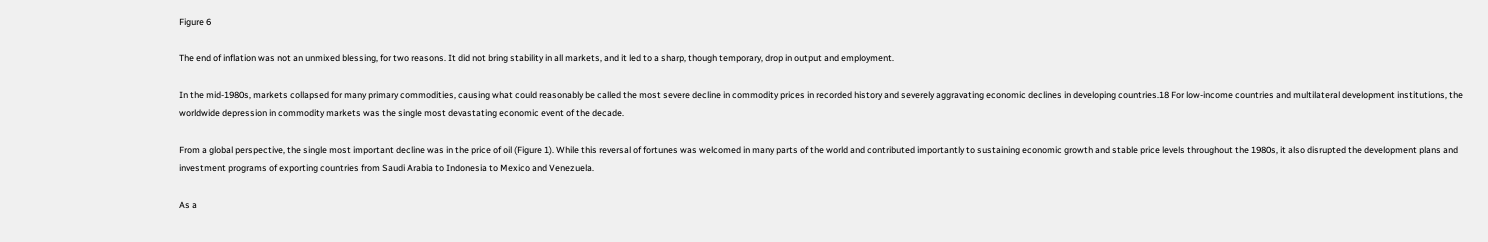Figure 6

The end of inflation was not an unmixed blessing, for two reasons. It did not bring stability in all markets, and it led to a sharp, though temporary, drop in output and employment.

In the mid-1980s, markets collapsed for many primary commodities, causing what could reasonably be called the most severe decline in commodity prices in recorded history and severely aggravating economic declines in developing countries.18 For low-income countries and multilateral development institutions, the worldwide depression in commodity markets was the single most devastating economic event of the decade.

From a global perspective, the single most important decline was in the price of oil (Figure 1). While this reversal of fortunes was welcomed in many parts of the world and contributed importantly to sustaining economic growth and stable price levels throughout the 1980s, it also disrupted the development plans and investment programs of exporting countries from Saudi Arabia to Indonesia to Mexico and Venezuela.

As a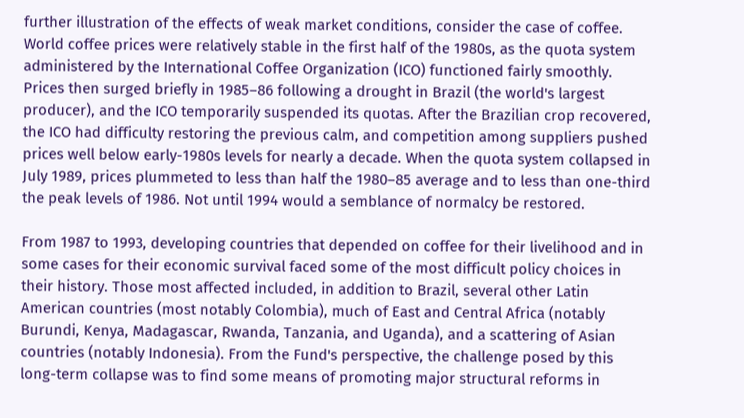further illustration of the effects of weak market conditions, consider the case of coffee. World coffee prices were relatively stable in the first half of the 1980s, as the quota system administered by the International Coffee Organization (ICO) functioned fairly smoothly. Prices then surged briefly in 1985–86 following a drought in Brazil (the world's largest producer), and the ICO temporarily suspended its quotas. After the Brazilian crop recovered, the ICO had difficulty restoring the previous calm, and competition among suppliers pushed prices well below early-1980s levels for nearly a decade. When the quota system collapsed in July 1989, prices plummeted to less than half the 1980–85 average and to less than one-third the peak levels of 1986. Not until 1994 would a semblance of normalcy be restored.

From 1987 to 1993, developing countries that depended on coffee for their livelihood and in some cases for their economic survival faced some of the most difficult policy choices in their history. Those most affected included, in addition to Brazil, several other Latin American countries (most notably Colombia), much of East and Central Africa (notably Burundi, Kenya, Madagascar, Rwanda, Tanzania, and Uganda), and a scattering of Asian countries (notably Indonesia). From the Fund's perspective, the challenge posed by this long-term collapse was to find some means of promoting major structural reforms in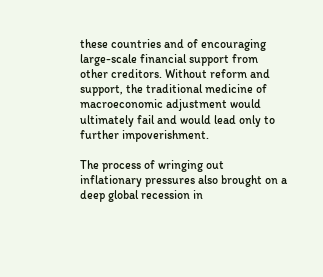these countries and of encouraging large-scale financial support from other creditors. Without reform and support, the traditional medicine of macroeconomic adjustment would ultimately fail and would lead only to further impoverishment.

The process of wringing out inflationary pressures also brought on a deep global recession in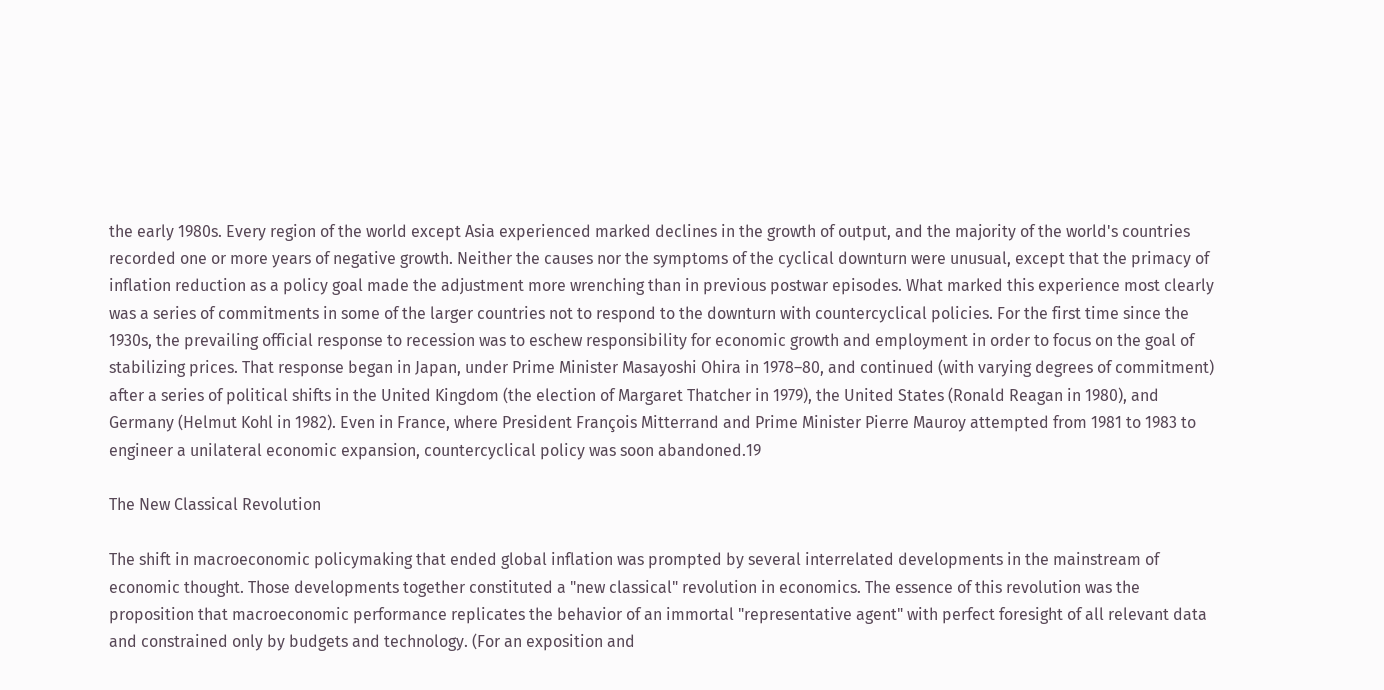the early 1980s. Every region of the world except Asia experienced marked declines in the growth of output, and the majority of the world's countries recorded one or more years of negative growth. Neither the causes nor the symptoms of the cyclical downturn were unusual, except that the primacy of inflation reduction as a policy goal made the adjustment more wrenching than in previous postwar episodes. What marked this experience most clearly was a series of commitments in some of the larger countries not to respond to the downturn with countercyclical policies. For the first time since the 1930s, the prevailing official response to recession was to eschew responsibility for economic growth and employment in order to focus on the goal of stabilizing prices. That response began in Japan, under Prime Minister Masayoshi Ohira in 1978–80, and continued (with varying degrees of commitment) after a series of political shifts in the United Kingdom (the election of Margaret Thatcher in 1979), the United States (Ronald Reagan in 1980), and Germany (Helmut Kohl in 1982). Even in France, where President François Mitterrand and Prime Minister Pierre Mauroy attempted from 1981 to 1983 to engineer a unilateral economic expansion, countercyclical policy was soon abandoned.19

The New Classical Revolution

The shift in macroeconomic policymaking that ended global inflation was prompted by several interrelated developments in the mainstream of economic thought. Those developments together constituted a "new classical" revolution in economics. The essence of this revolution was the proposition that macroeconomic performance replicates the behavior of an immortal "representative agent" with perfect foresight of all relevant data and constrained only by budgets and technology. (For an exposition and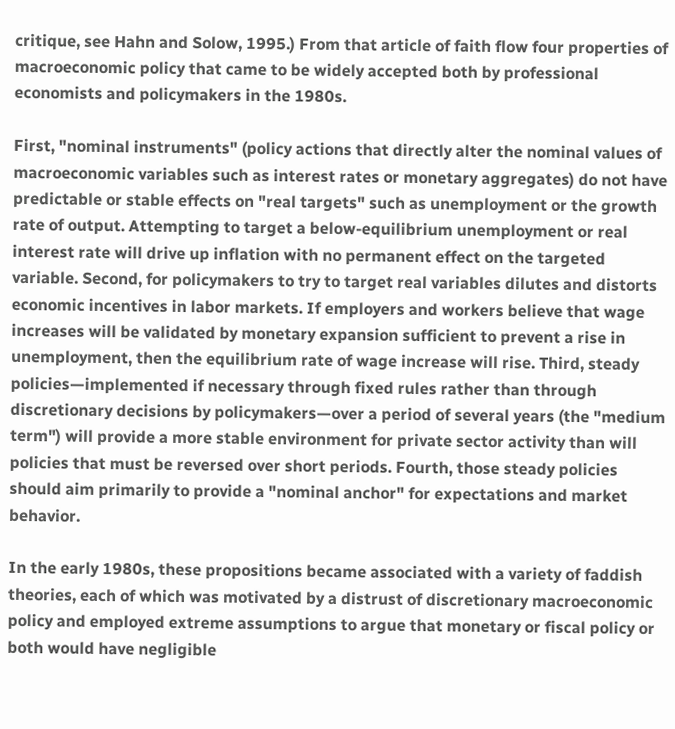critique, see Hahn and Solow, 1995.) From that article of faith flow four properties of macroeconomic policy that came to be widely accepted both by professional economists and policymakers in the 1980s.

First, "nominal instruments" (policy actions that directly alter the nominal values of macroeconomic variables such as interest rates or monetary aggregates) do not have predictable or stable effects on "real targets" such as unemployment or the growth rate of output. Attempting to target a below-equilibrium unemployment or real interest rate will drive up inflation with no permanent effect on the targeted variable. Second, for policymakers to try to target real variables dilutes and distorts economic incentives in labor markets. If employers and workers believe that wage increases will be validated by monetary expansion sufficient to prevent a rise in unemployment, then the equilibrium rate of wage increase will rise. Third, steady policies—implemented if necessary through fixed rules rather than through discretionary decisions by policymakers—over a period of several years (the "medium term") will provide a more stable environment for private sector activity than will policies that must be reversed over short periods. Fourth, those steady policies should aim primarily to provide a "nominal anchor" for expectations and market behavior.

In the early 1980s, these propositions became associated with a variety of faddish theories, each of which was motivated by a distrust of discretionary macroeconomic policy and employed extreme assumptions to argue that monetary or fiscal policy or both would have negligible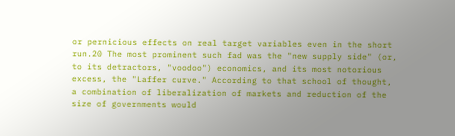or pernicious effects on real target variables even in the short run.20 The most prominent such fad was the "new supply side" (or, to its detractors, "voodoo") economics, and its most notorious excess, the "Laffer curve." According to that school of thought, a combination of liberalization of markets and reduction of the size of governments would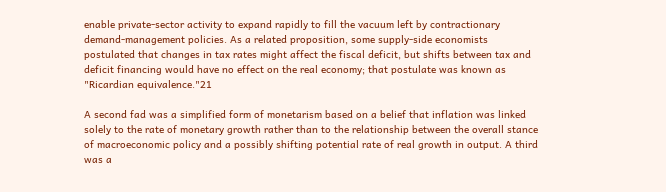enable private-sector activity to expand rapidly to fill the vacuum left by contractionary demand-management policies. As a related proposition, some supply-side economists postulated that changes in tax rates might affect the fiscal deficit, but shifts between tax and deficit financing would have no effect on the real economy; that postulate was known as "Ricardian equivalence."21

A second fad was a simplified form of monetarism based on a belief that inflation was linked solely to the rate of monetary growth rather than to the relationship between the overall stance of macroeconomic policy and a possibly shifting potential rate of real growth in output. A third was a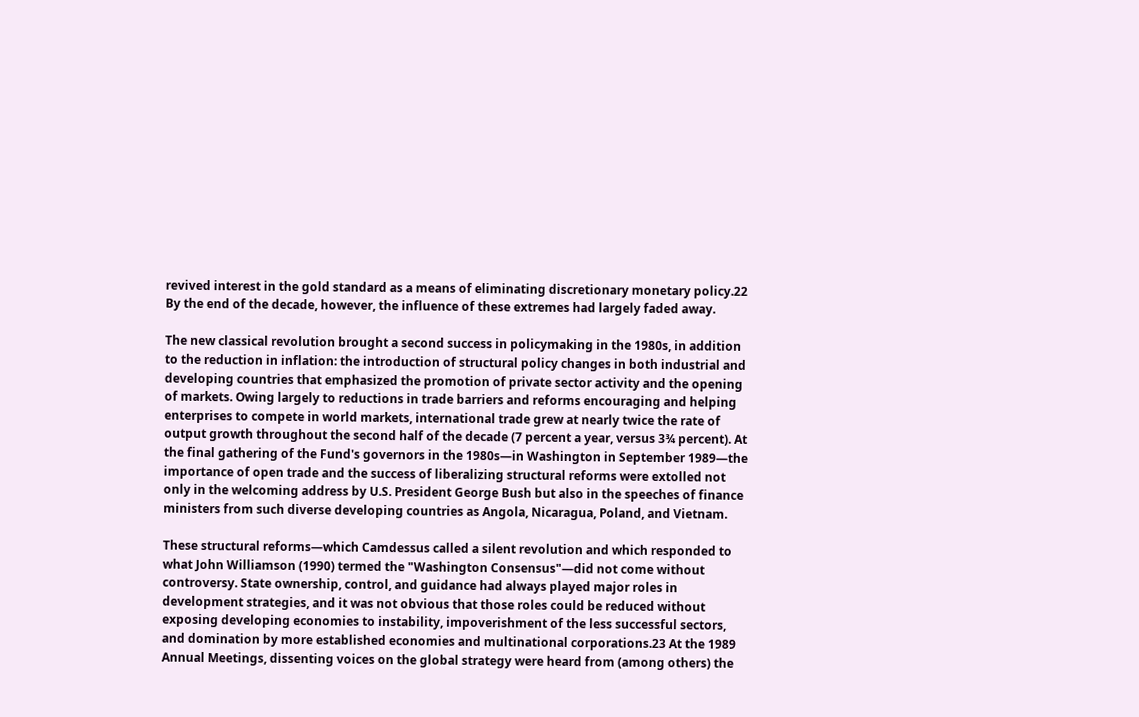revived interest in the gold standard as a means of eliminating discretionary monetary policy.22 By the end of the decade, however, the influence of these extremes had largely faded away.

The new classical revolution brought a second success in policymaking in the 1980s, in addition to the reduction in inflation: the introduction of structural policy changes in both industrial and developing countries that emphasized the promotion of private sector activity and the opening of markets. Owing largely to reductions in trade barriers and reforms encouraging and helping enterprises to compete in world markets, international trade grew at nearly twice the rate of output growth throughout the second half of the decade (7 percent a year, versus 3¾ percent). At the final gathering of the Fund's governors in the 1980s—in Washington in September 1989—the importance of open trade and the success of liberalizing structural reforms were extolled not only in the welcoming address by U.S. President George Bush but also in the speeches of finance ministers from such diverse developing countries as Angola, Nicaragua, Poland, and Vietnam.

These structural reforms—which Camdessus called a silent revolution and which responded to what John Williamson (1990) termed the "Washington Consensus"—did not come without controversy. State ownership, control, and guidance had always played major roles in development strategies, and it was not obvious that those roles could be reduced without exposing developing economies to instability, impoverishment of the less successful sectors, and domination by more established economies and multinational corporations.23 At the 1989 Annual Meetings, dissenting voices on the global strategy were heard from (among others) the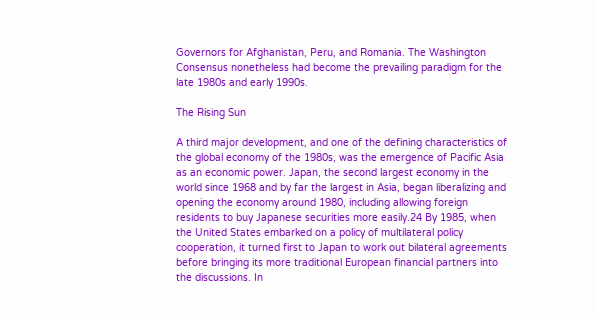Governors for Afghanistan, Peru, and Romania. The Washington Consensus nonetheless had become the prevailing paradigm for the late 1980s and early 1990s.

The Rising Sun

A third major development, and one of the defining characteristics of the global economy of the 1980s, was the emergence of Pacific Asia as an economic power. Japan, the second largest economy in the world since 1968 and by far the largest in Asia, began liberalizing and opening the economy around 1980, including allowing foreign residents to buy Japanese securities more easily.24 By 1985, when the United States embarked on a policy of multilateral policy cooperation, it turned first to Japan to work out bilateral agreements before bringing its more traditional European financial partners into the discussions. In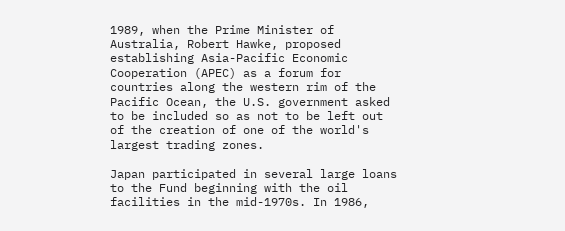1989, when the Prime Minister of Australia, Robert Hawke, proposed establishing Asia-Pacific Economic Cooperation (APEC) as a forum for countries along the western rim of the Pacific Ocean, the U.S. government asked to be included so as not to be left out of the creation of one of the world's largest trading zones.

Japan participated in several large loans to the Fund beginning with the oil facilities in the mid-1970s. In 1986,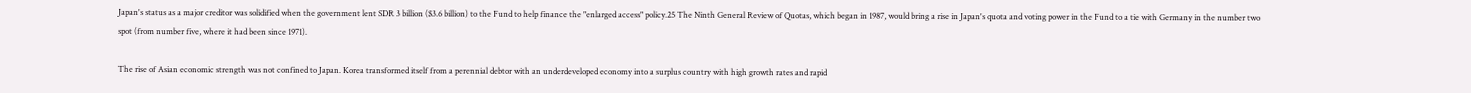Japan's status as a major creditor was solidified when the government lent SDR 3 billion ($3.6 billion) to the Fund to help finance the "enlarged access" policy.25 The Ninth General Review of Quotas, which began in 1987, would bring a rise in Japan's quota and voting power in the Fund to a tie with Germany in the number two spot (from number five, where it had been since 1971).

The rise of Asian economic strength was not confined to Japan. Korea transformed itself from a perennial debtor with an underdeveloped economy into a surplus country with high growth rates and rapid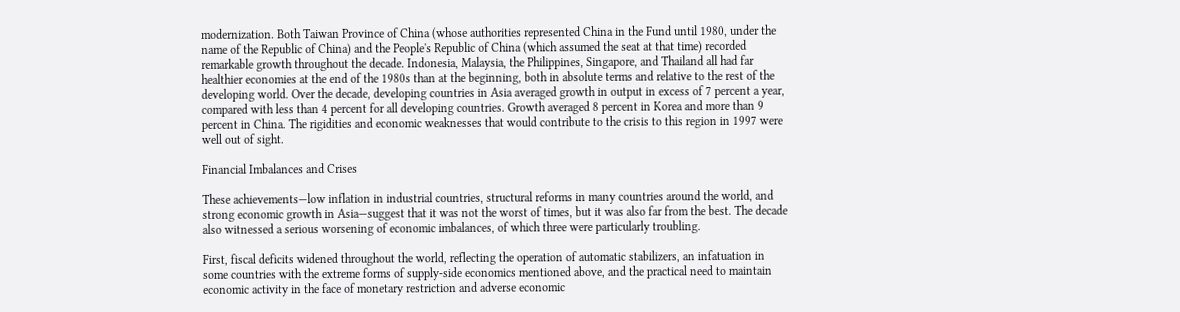modernization. Both Taiwan Province of China (whose authorities represented China in the Fund until 1980, under the name of the Republic of China) and the People's Republic of China (which assumed the seat at that time) recorded remarkable growth throughout the decade. Indonesia, Malaysia, the Philippines, Singapore, and Thailand all had far healthier economies at the end of the 1980s than at the beginning, both in absolute terms and relative to the rest of the developing world. Over the decade, developing countries in Asia averaged growth in output in excess of 7 percent a year, compared with less than 4 percent for all developing countries. Growth averaged 8 percent in Korea and more than 9 percent in China. The rigidities and economic weaknesses that would contribute to the crisis to this region in 1997 were well out of sight.

Financial Imbalances and Crises

These achievements—low inflation in industrial countries, structural reforms in many countries around the world, and strong economic growth in Asia—suggest that it was not the worst of times, but it was also far from the best. The decade also witnessed a serious worsening of economic imbalances, of which three were particularly troubling.

First, fiscal deficits widened throughout the world, reflecting the operation of automatic stabilizers, an infatuation in some countries with the extreme forms of supply-side economics mentioned above, and the practical need to maintain economic activity in the face of monetary restriction and adverse economic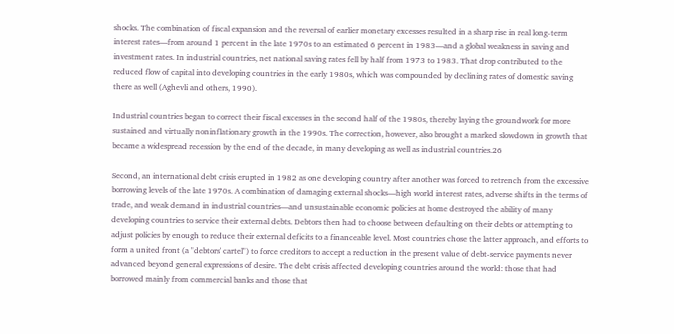shocks. The combination of fiscal expansion and the reversal of earlier monetary excesses resulted in a sharp rise in real long-term interest rates—from around 1 percent in the late 1970s to an estimated 6 percent in 1983—and a global weakness in saving and investment rates. In industrial countries, net national saving rates fell by half from 1973 to 1983. That drop contributed to the reduced flow of capital into developing countries in the early 1980s, which was compounded by declining rates of domestic saving there as well (Aghevli and others, 1990).

Industrial countries began to correct their fiscal excesses in the second half of the 1980s, thereby laying the groundwork for more sustained and virtually noninflationary growth in the 1990s. The correction, however, also brought a marked slowdown in growth that became a widespread recession by the end of the decade, in many developing as well as industrial countries.26

Second, an international debt crisis erupted in 1982 as one developing country after another was forced to retrench from the excessive borrowing levels of the late 1970s. A combination of damaging external shocks—high world interest rates, adverse shifts in the terms of trade, and weak demand in industrial countries—and unsustainable economic policies at home destroyed the ability of many developing countries to service their external debts. Debtors then had to choose between defaulting on their debts or attempting to adjust policies by enough to reduce their external deficits to a financeable level. Most countries chose the latter approach, and efforts to form a united front (a "debtors' cartel") to force creditors to accept a reduction in the present value of debt-service payments never advanced beyond general expressions of desire. The debt crisis affected developing countries around the world: those that had borrowed mainly from commercial banks and those that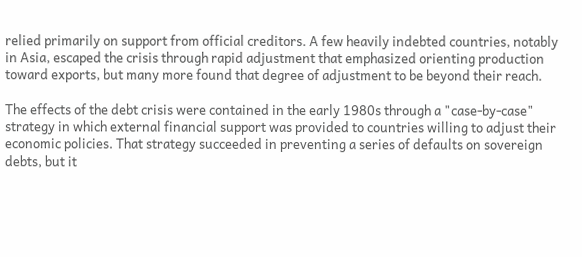relied primarily on support from official creditors. A few heavily indebted countries, notably in Asia, escaped the crisis through rapid adjustment that emphasized orienting production toward exports, but many more found that degree of adjustment to be beyond their reach.

The effects of the debt crisis were contained in the early 1980s through a "case-by-case" strategy in which external financial support was provided to countries willing to adjust their economic policies. That strategy succeeded in preventing a series of defaults on sovereign debts, but it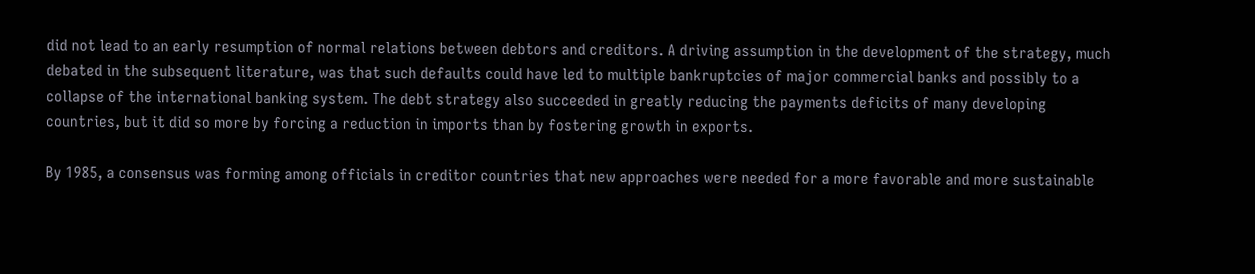did not lead to an early resumption of normal relations between debtors and creditors. A driving assumption in the development of the strategy, much debated in the subsequent literature, was that such defaults could have led to multiple bankruptcies of major commercial banks and possibly to a collapse of the international banking system. The debt strategy also succeeded in greatly reducing the payments deficits of many developing countries, but it did so more by forcing a reduction in imports than by fostering growth in exports.

By 1985, a consensus was forming among officials in creditor countries that new approaches were needed for a more favorable and more sustainable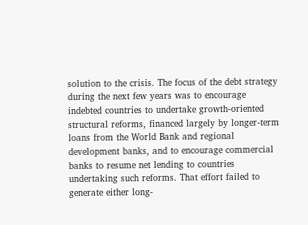solution to the crisis. The focus of the debt strategy during the next few years was to encourage indebted countries to undertake growth-oriented structural reforms, financed largely by longer-term loans from the World Bank and regional development banks, and to encourage commercial banks to resume net lending to countries undertaking such reforms. That effort failed to generate either long-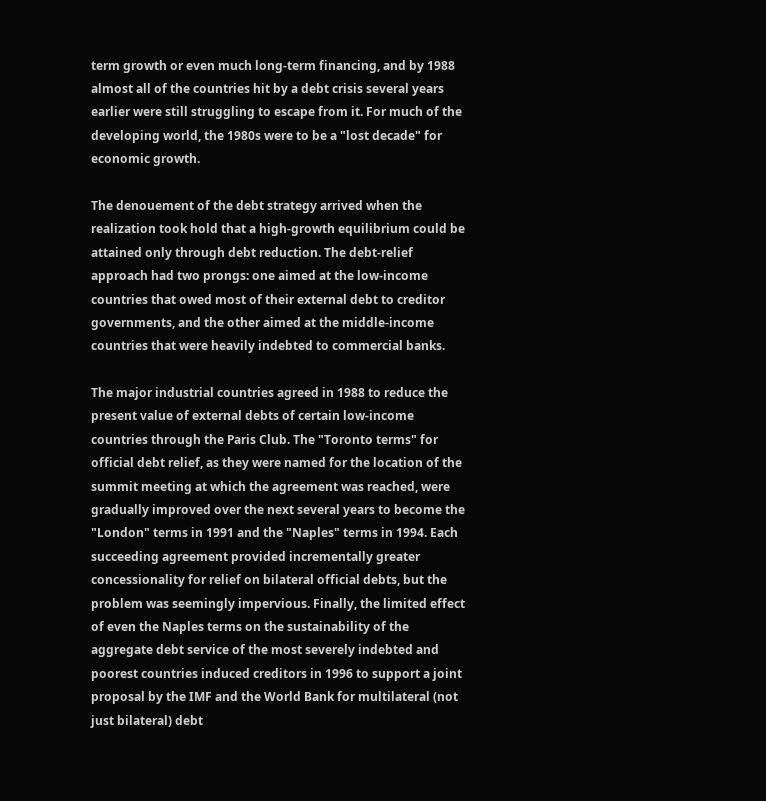term growth or even much long-term financing, and by 1988 almost all of the countries hit by a debt crisis several years earlier were still struggling to escape from it. For much of the developing world, the 1980s were to be a "lost decade" for economic growth.

The denouement of the debt strategy arrived when the realization took hold that a high-growth equilibrium could be attained only through debt reduction. The debt-relief approach had two prongs: one aimed at the low-income countries that owed most of their external debt to creditor governments, and the other aimed at the middle-income countries that were heavily indebted to commercial banks.

The major industrial countries agreed in 1988 to reduce the present value of external debts of certain low-income countries through the Paris Club. The "Toronto terms" for official debt relief, as they were named for the location of the summit meeting at which the agreement was reached, were gradually improved over the next several years to become the "London" terms in 1991 and the "Naples" terms in 1994. Each succeeding agreement provided incrementally greater concessionality for relief on bilateral official debts, but the problem was seemingly impervious. Finally, the limited effect of even the Naples terms on the sustainability of the aggregate debt service of the most severely indebted and poorest countries induced creditors in 1996 to support a joint proposal by the IMF and the World Bank for multilateral (not just bilateral) debt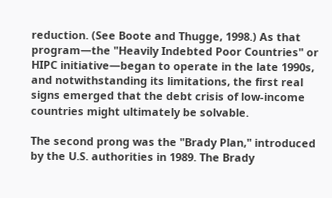reduction. (See Boote and Thugge, 1998.) As that program—the "Heavily Indebted Poor Countries" or HIPC initiative—began to operate in the late 1990s, and notwithstanding its limitations, the first real signs emerged that the debt crisis of low-income countries might ultimately be solvable.

The second prong was the "Brady Plan," introduced by the U.S. authorities in 1989. The Brady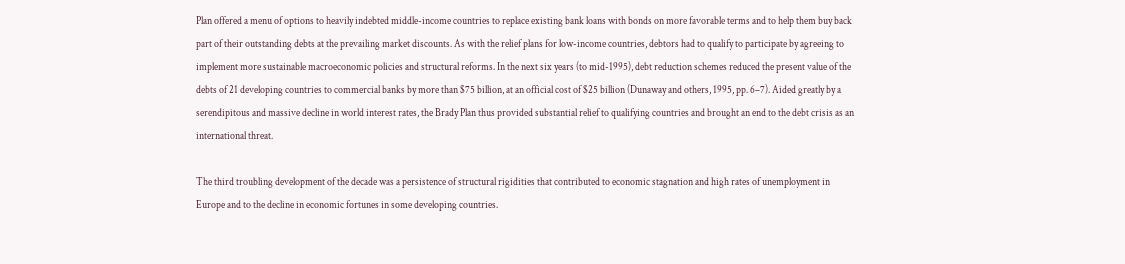Plan offered a menu of options to heavily indebted middle-income countries to replace existing bank loans with bonds on more favorable terms and to help them buy back part of their outstanding debts at the prevailing market discounts. As with the relief plans for low-income countries, debtors had to qualify to participate by agreeing to implement more sustainable macroeconomic policies and structural reforms. In the next six years (to mid-1995), debt reduction schemes reduced the present value of the debts of 21 developing countries to commercial banks by more than $75 billion, at an official cost of $25 billion (Dunaway and others, 1995, pp. 6–7). Aided greatly by a serendipitous and massive decline in world interest rates, the Brady Plan thus provided substantial relief to qualifying countries and brought an end to the debt crisis as an international threat.

The third troubling development of the decade was a persistence of structural rigidities that contributed to economic stagnation and high rates of unemployment in Europe and to the decline in economic fortunes in some developing countries.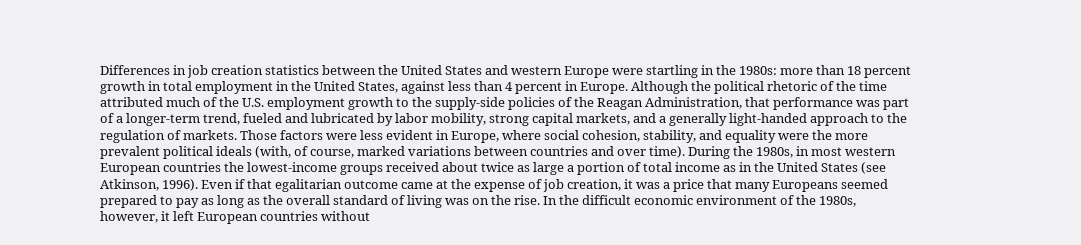Differences in job creation statistics between the United States and western Europe were startling in the 1980s: more than 18 percent growth in total employment in the United States, against less than 4 percent in Europe. Although the political rhetoric of the time attributed much of the U.S. employment growth to the supply-side policies of the Reagan Administration, that performance was part of a longer-term trend, fueled and lubricated by labor mobility, strong capital markets, and a generally light-handed approach to the regulation of markets. Those factors were less evident in Europe, where social cohesion, stability, and equality were the more prevalent political ideals (with, of course, marked variations between countries and over time). During the 1980s, in most western European countries the lowest-income groups received about twice as large a portion of total income as in the United States (see Atkinson, 1996). Even if that egalitarian outcome came at the expense of job creation, it was a price that many Europeans seemed prepared to pay as long as the overall standard of living was on the rise. In the difficult economic environment of the 1980s, however, it left European countries without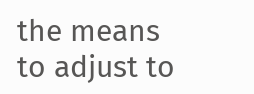the means to adjust to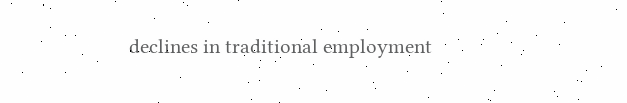declines in traditional employment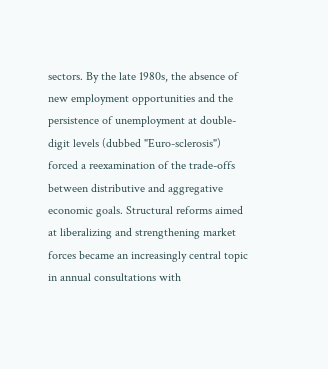sectors. By the late 1980s, the absence of new employment opportunities and the persistence of unemployment at double-digit levels (dubbed "Euro-sclerosis") forced a reexamination of the trade-offs between distributive and aggregative economic goals. Structural reforms aimed at liberalizing and strengthening market forces became an increasingly central topic in annual consultations with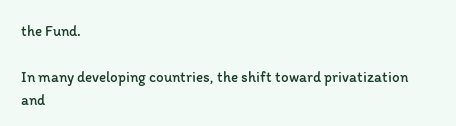the Fund.

In many developing countries, the shift toward privatization and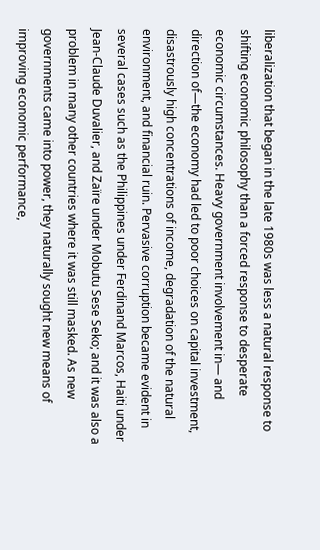liberalization that began in the late 1980s was less a natural response to shifting economic philosophy than a forced response to desperate economic circumstances. Heavy government involvement in— and direction of—the economy had led to poor choices on capital investment, disastrously high concentrations of income, degradation of the natural environment, and financial ruin. Pervasive corruption became evident in several cases such as the Philippines under Ferdinand Marcos, Haiti under Jean-Claude Duvalier, and Zaïre under Mobutu Sese Seko; and it was also a problem in many other countries where it was still masked. As new governments came into power, they naturally sought new means of improving economic performance,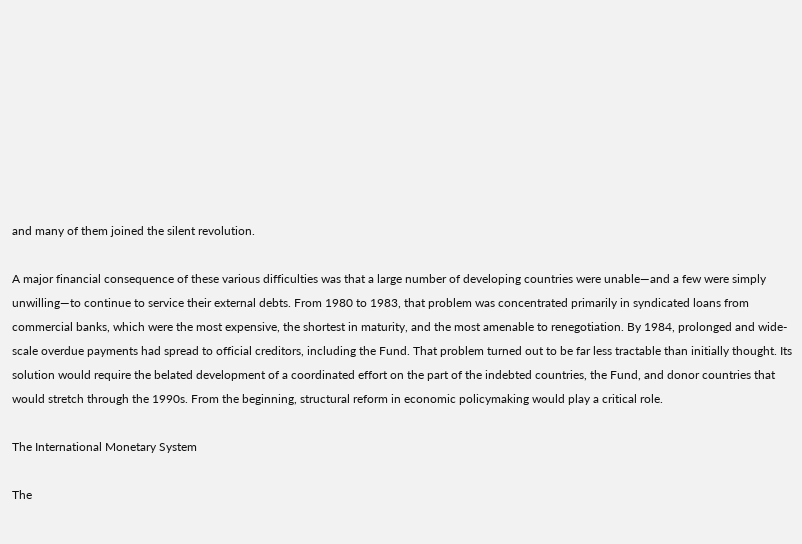and many of them joined the silent revolution.

A major financial consequence of these various difficulties was that a large number of developing countries were unable—and a few were simply unwilling—to continue to service their external debts. From 1980 to 1983, that problem was concentrated primarily in syndicated loans from commercial banks, which were the most expensive, the shortest in maturity, and the most amenable to renegotiation. By 1984, prolonged and wide-scale overdue payments had spread to official creditors, including the Fund. That problem turned out to be far less tractable than initially thought. Its solution would require the belated development of a coordinated effort on the part of the indebted countries, the Fund, and donor countries that would stretch through the 1990s. From the beginning, structural reform in economic policymaking would play a critical role.

The International Monetary System

The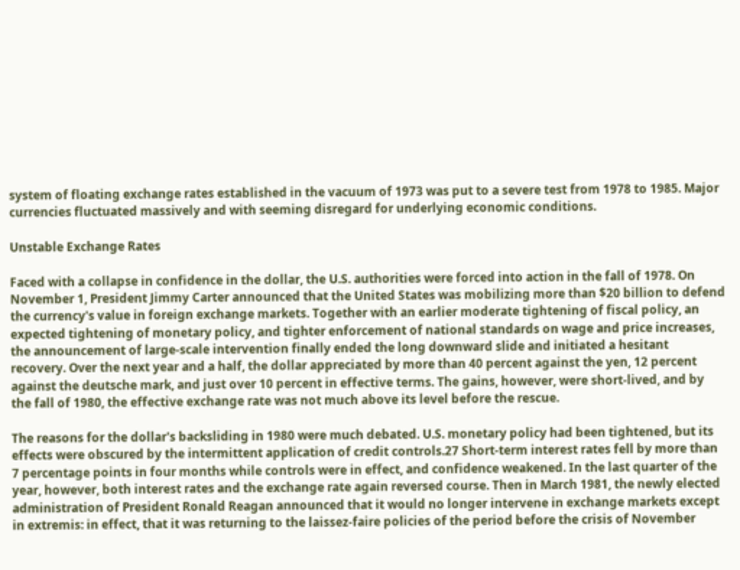system of floating exchange rates established in the vacuum of 1973 was put to a severe test from 1978 to 1985. Major currencies fluctuated massively and with seeming disregard for underlying economic conditions.

Unstable Exchange Rates

Faced with a collapse in confidence in the dollar, the U.S. authorities were forced into action in the fall of 1978. On November 1, President Jimmy Carter announced that the United States was mobilizing more than $20 billion to defend the currency's value in foreign exchange markets. Together with an earlier moderate tightening of fiscal policy, an expected tightening of monetary policy, and tighter enforcement of national standards on wage and price increases, the announcement of large-scale intervention finally ended the long downward slide and initiated a hesitant recovery. Over the next year and a half, the dollar appreciated by more than 40 percent against the yen, 12 percent against the deutsche mark, and just over 10 percent in effective terms. The gains, however, were short-lived, and by the fall of 1980, the effective exchange rate was not much above its level before the rescue.

The reasons for the dollar's backsliding in 1980 were much debated. U.S. monetary policy had been tightened, but its effects were obscured by the intermittent application of credit controls.27 Short-term interest rates fell by more than 7 percentage points in four months while controls were in effect, and confidence weakened. In the last quarter of the year, however, both interest rates and the exchange rate again reversed course. Then in March 1981, the newly elected administration of President Ronald Reagan announced that it would no longer intervene in exchange markets except in extremis: in effect, that it was returning to the laissez-faire policies of the period before the crisis of November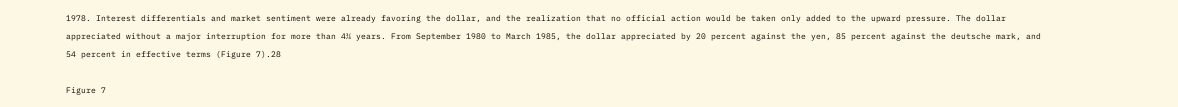1978. Interest differentials and market sentiment were already favoring the dollar, and the realization that no official action would be taken only added to the upward pressure. The dollar appreciated without a major interruption for more than 4¾ years. From September 1980 to March 1985, the dollar appreciated by 20 percent against the yen, 85 percent against the deutsche mark, and 54 percent in effective terms (Figure 7).28

Figure 7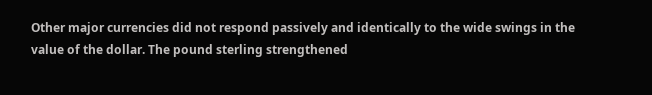Other major currencies did not respond passively and identically to the wide swings in the value of the dollar. The pound sterling strengthened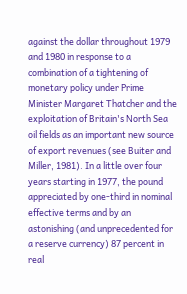against the dollar throughout 1979 and 1980 in response to a combination of a tightening of monetary policy under Prime Minister Margaret Thatcher and the exploitation of Britain's North Sea oil fields as an important new source of export revenues (see Buiter and Miller, 1981). In a little over four years starting in 1977, the pound appreciated by one-third in nominal effective terms and by an astonishing (and unprecedented for a reserve currency) 87 percent in real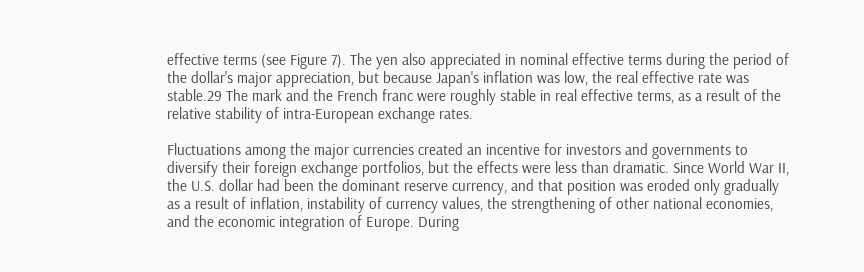effective terms (see Figure 7). The yen also appreciated in nominal effective terms during the period of the dollar's major appreciation, but because Japan's inflation was low, the real effective rate was stable.29 The mark and the French franc were roughly stable in real effective terms, as a result of the relative stability of intra-European exchange rates.

Fluctuations among the major currencies created an incentive for investors and governments to diversify their foreign exchange portfolios, but the effects were less than dramatic. Since World War II, the U.S. dollar had been the dominant reserve currency, and that position was eroded only gradually as a result of inflation, instability of currency values, the strengthening of other national economies, and the economic integration of Europe. During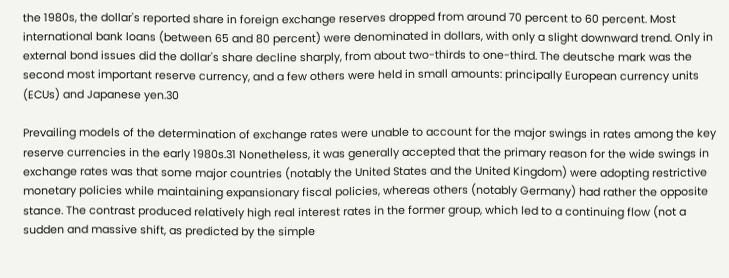the 1980s, the dollar's reported share in foreign exchange reserves dropped from around 70 percent to 60 percent. Most international bank loans (between 65 and 80 percent) were denominated in dollars, with only a slight downward trend. Only in external bond issues did the dollar's share decline sharply, from about two-thirds to one-third. The deutsche mark was the second most important reserve currency, and a few others were held in small amounts: principally European currency units (ECUs) and Japanese yen.30

Prevailing models of the determination of exchange rates were unable to account for the major swings in rates among the key reserve currencies in the early 1980s.31 Nonetheless, it was generally accepted that the primary reason for the wide swings in exchange rates was that some major countries (notably the United States and the United Kingdom) were adopting restrictive monetary policies while maintaining expansionary fiscal policies, whereas others (notably Germany) had rather the opposite stance. The contrast produced relatively high real interest rates in the former group, which led to a continuing flow (not a sudden and massive shift, as predicted by the simple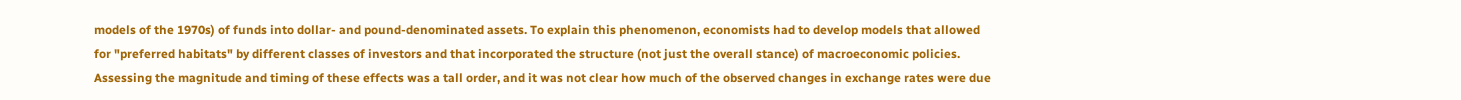models of the 1970s) of funds into dollar- and pound-denominated assets. To explain this phenomenon, economists had to develop models that allowed for "preferred habitats" by different classes of investors and that incorporated the structure (not just the overall stance) of macroeconomic policies. Assessing the magnitude and timing of these effects was a tall order, and it was not clear how much of the observed changes in exchange rates were due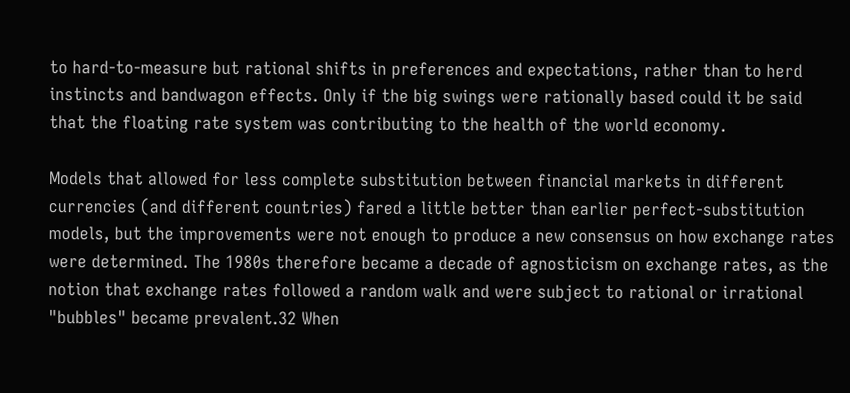to hard-to-measure but rational shifts in preferences and expectations, rather than to herd instincts and bandwagon effects. Only if the big swings were rationally based could it be said that the floating rate system was contributing to the health of the world economy.

Models that allowed for less complete substitution between financial markets in different currencies (and different countries) fared a little better than earlier perfect-substitution models, but the improvements were not enough to produce a new consensus on how exchange rates were determined. The 1980s therefore became a decade of agnosticism on exchange rates, as the notion that exchange rates followed a random walk and were subject to rational or irrational "bubbles" became prevalent.32 When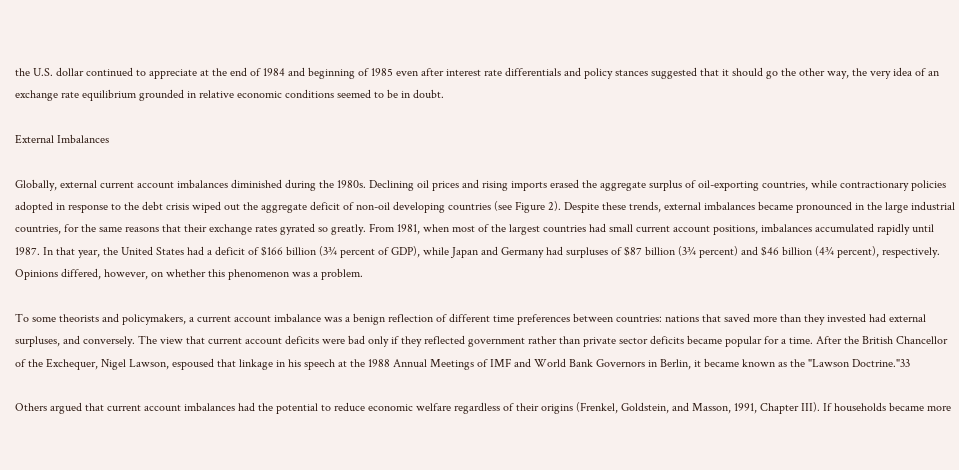the U.S. dollar continued to appreciate at the end of 1984 and beginning of 1985 even after interest rate differentials and policy stances suggested that it should go the other way, the very idea of an exchange rate equilibrium grounded in relative economic conditions seemed to be in doubt.

External Imbalances

Globally, external current account imbalances diminished during the 1980s. Declining oil prices and rising imports erased the aggregate surplus of oil-exporting countries, while contractionary policies adopted in response to the debt crisis wiped out the aggregate deficit of non-oil developing countries (see Figure 2). Despite these trends, external imbalances became pronounced in the large industrial countries, for the same reasons that their exchange rates gyrated so greatly. From 1981, when most of the largest countries had small current account positions, imbalances accumulated rapidly until 1987. In that year, the United States had a deficit of $166 billion (3¾ percent of GDP), while Japan and Germany had surpluses of $87 billion (3¾ percent) and $46 billion (4¾ percent), respectively. Opinions differed, however, on whether this phenomenon was a problem.

To some theorists and policymakers, a current account imbalance was a benign reflection of different time preferences between countries: nations that saved more than they invested had external surpluses, and conversely. The view that current account deficits were bad only if they reflected government rather than private sector deficits became popular for a time. After the British Chancellor of the Exchequer, Nigel Lawson, espoused that linkage in his speech at the 1988 Annual Meetings of IMF and World Bank Governors in Berlin, it became known as the "Lawson Doctrine."33

Others argued that current account imbalances had the potential to reduce economic welfare regardless of their origins (Frenkel, Goldstein, and Masson, 1991, Chapter III). If households became more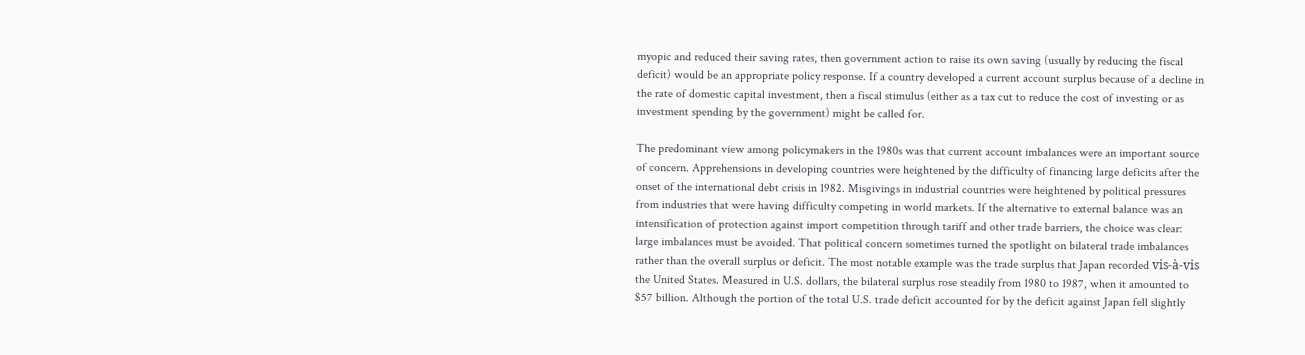myopic and reduced their saving rates, then government action to raise its own saving (usually by reducing the fiscal deficit) would be an appropriate policy response. If a country developed a current account surplus because of a decline in the rate of domestic capital investment, then a fiscal stimulus (either as a tax cut to reduce the cost of investing or as investment spending by the government) might be called for.

The predominant view among policymakers in the 1980s was that current account imbalances were an important source of concern. Apprehensions in developing countries were heightened by the difficulty of financing large deficits after the onset of the international debt crisis in 1982. Misgivings in industrial countries were heightened by political pressures from industries that were having difficulty competing in world markets. If the alternative to external balance was an intensification of protection against import competition through tariff and other trade barriers, the choice was clear: large imbalances must be avoided. That political concern sometimes turned the spotlight on bilateral trade imbalances rather than the overall surplus or deficit. The most notable example was the trade surplus that Japan recorded vis-à-vis the United States. Measured in U.S. dollars, the bilateral surplus rose steadily from 1980 to 1987, when it amounted to $57 billion. Although the portion of the total U.S. trade deficit accounted for by the deficit against Japan fell slightly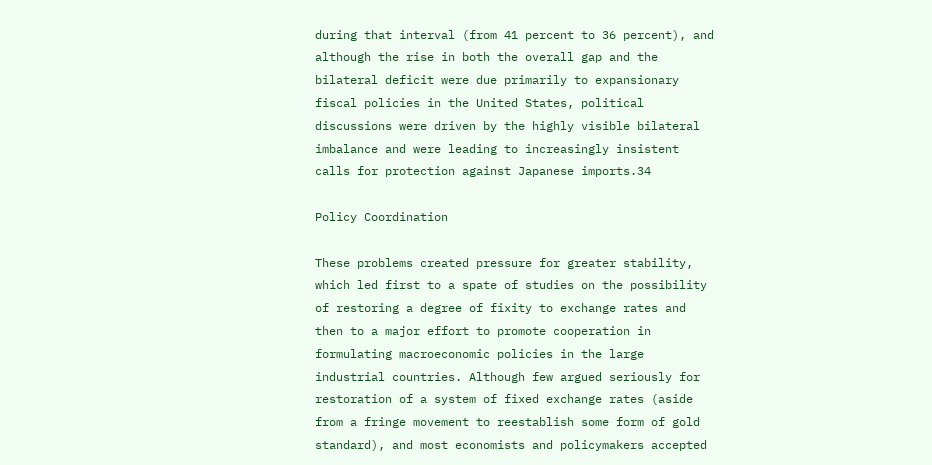during that interval (from 41 percent to 36 percent), and although the rise in both the overall gap and the bilateral deficit were due primarily to expansionary fiscal policies in the United States, political discussions were driven by the highly visible bilateral imbalance and were leading to increasingly insistent calls for protection against Japanese imports.34

Policy Coordination

These problems created pressure for greater stability, which led first to a spate of studies on the possibility of restoring a degree of fixity to exchange rates and then to a major effort to promote cooperation in formulating macroeconomic policies in the large industrial countries. Although few argued seriously for restoration of a system of fixed exchange rates (aside from a fringe movement to reestablish some form of gold standard), and most economists and policymakers accepted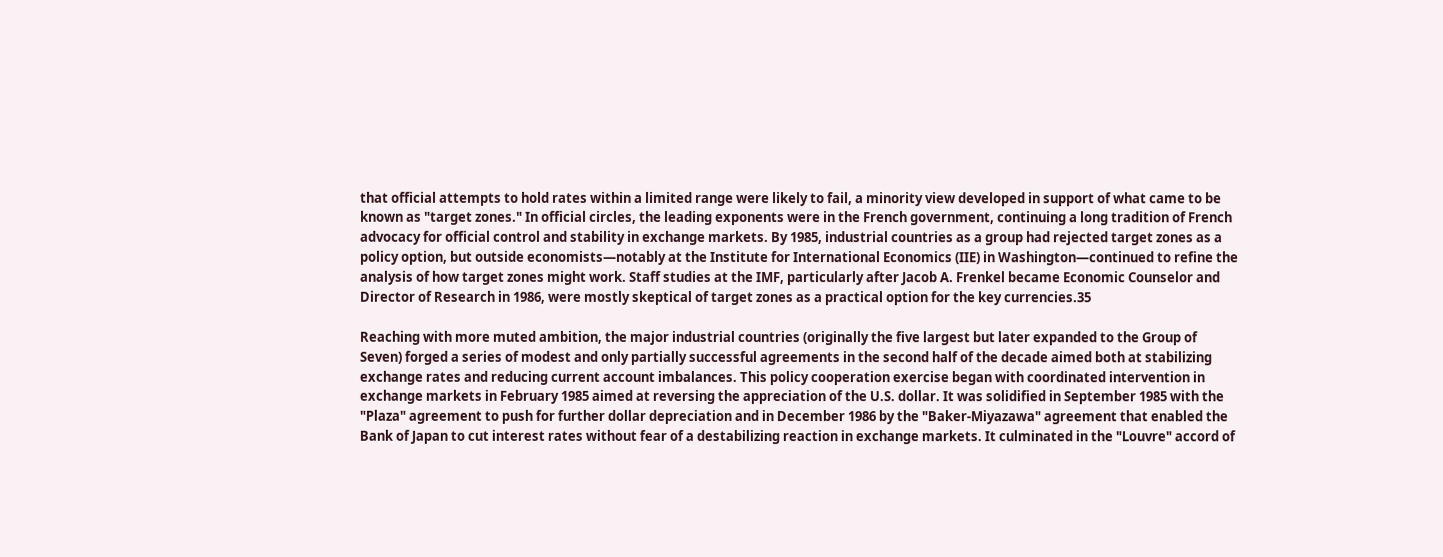that official attempts to hold rates within a limited range were likely to fail, a minority view developed in support of what came to be known as "target zones." In official circles, the leading exponents were in the French government, continuing a long tradition of French advocacy for official control and stability in exchange markets. By 1985, industrial countries as a group had rejected target zones as a policy option, but outside economists—notably at the Institute for International Economics (IIE) in Washington—continued to refine the analysis of how target zones might work. Staff studies at the IMF, particularly after Jacob A. Frenkel became Economic Counselor and Director of Research in 1986, were mostly skeptical of target zones as a practical option for the key currencies.35

Reaching with more muted ambition, the major industrial countries (originally the five largest but later expanded to the Group of Seven) forged a series of modest and only partially successful agreements in the second half of the decade aimed both at stabilizing exchange rates and reducing current account imbalances. This policy cooperation exercise began with coordinated intervention in exchange markets in February 1985 aimed at reversing the appreciation of the U.S. dollar. It was solidified in September 1985 with the "Plaza" agreement to push for further dollar depreciation and in December 1986 by the "Baker-Miyazawa" agreement that enabled the Bank of Japan to cut interest rates without fear of a destabilizing reaction in exchange markets. It culminated in the "Louvre" accord of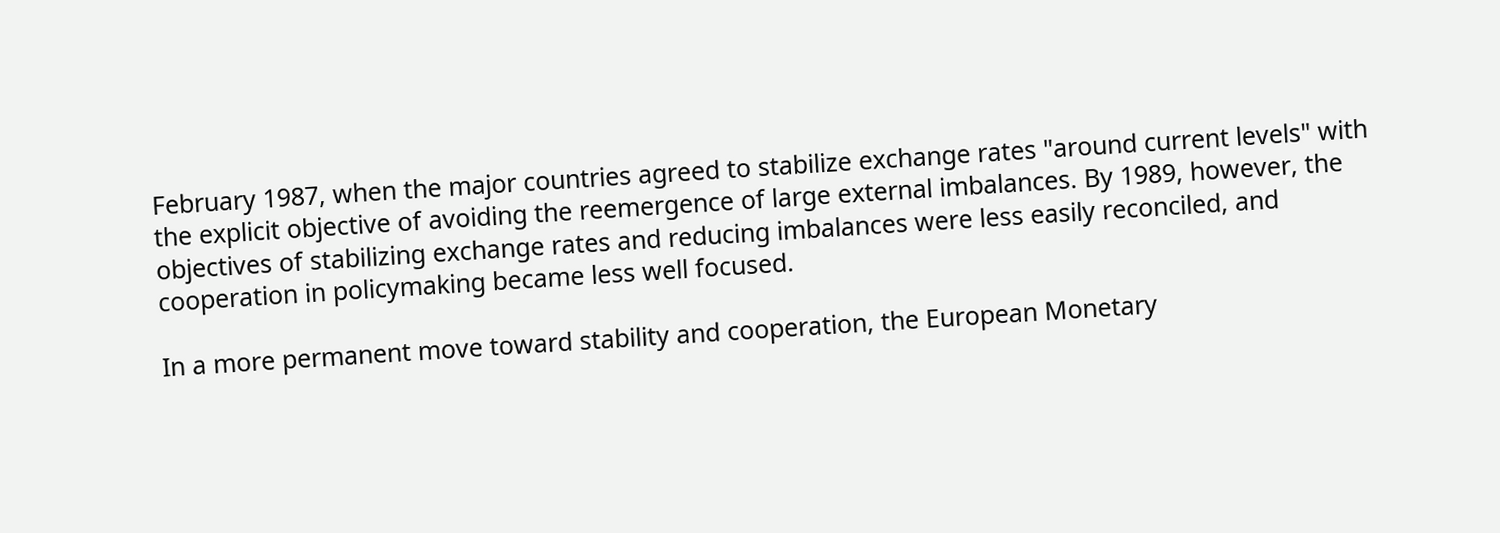February 1987, when the major countries agreed to stabilize exchange rates "around current levels" with the explicit objective of avoiding the reemergence of large external imbalances. By 1989, however, the objectives of stabilizing exchange rates and reducing imbalances were less easily reconciled, and cooperation in policymaking became less well focused.

In a more permanent move toward stability and cooperation, the European Monetary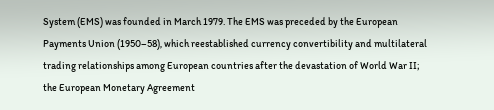System (EMS) was founded in March 1979. The EMS was preceded by the European Payments Union (1950–58), which reestablished currency convertibility and multilateral trading relationships among European countries after the devastation of World War II; the European Monetary Agreement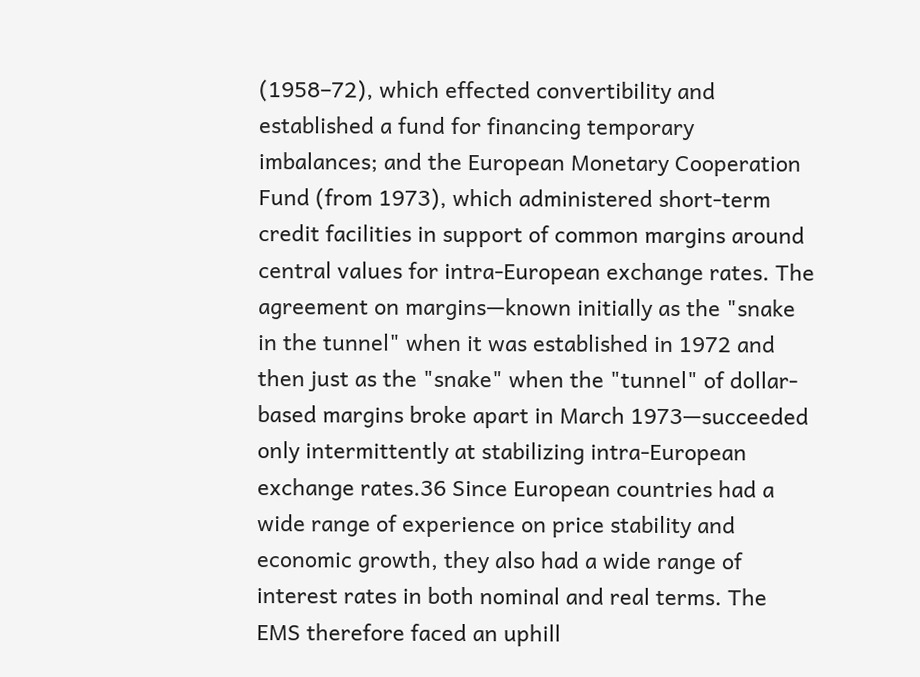(1958–72), which effected convertibility and established a fund for financing temporary imbalances; and the European Monetary Cooperation Fund (from 1973), which administered short-term credit facilities in support of common margins around central values for intra-European exchange rates. The agreement on margins—known initially as the "snake in the tunnel" when it was established in 1972 and then just as the "snake" when the "tunnel" of dollar-based margins broke apart in March 1973—succeeded only intermittently at stabilizing intra-European exchange rates.36 Since European countries had a wide range of experience on price stability and economic growth, they also had a wide range of interest rates in both nominal and real terms. The EMS therefore faced an uphill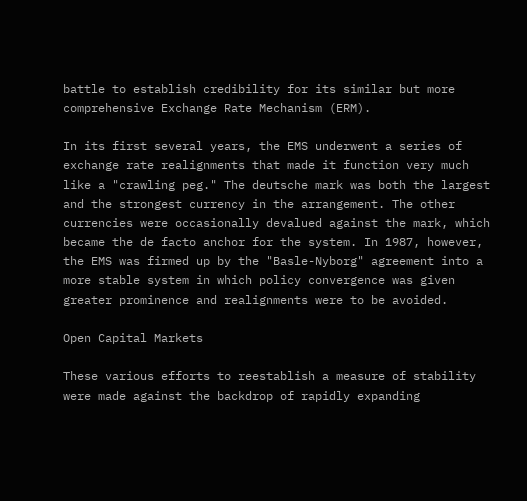battle to establish credibility for its similar but more comprehensive Exchange Rate Mechanism (ERM).

In its first several years, the EMS underwent a series of exchange rate realignments that made it function very much like a "crawling peg." The deutsche mark was both the largest and the strongest currency in the arrangement. The other currencies were occasionally devalued against the mark, which became the de facto anchor for the system. In 1987, however, the EMS was firmed up by the "Basle-Nyborg" agreement into a more stable system in which policy convergence was given greater prominence and realignments were to be avoided.

Open Capital Markets

These various efforts to reestablish a measure of stability were made against the backdrop of rapidly expanding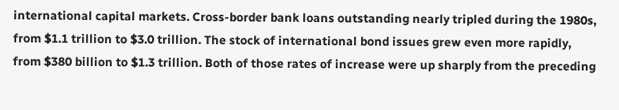international capital markets. Cross-border bank loans outstanding nearly tripled during the 1980s, from $1.1 trillion to $3.0 trillion. The stock of international bond issues grew even more rapidly, from $380 billion to $1.3 trillion. Both of those rates of increase were up sharply from the preceding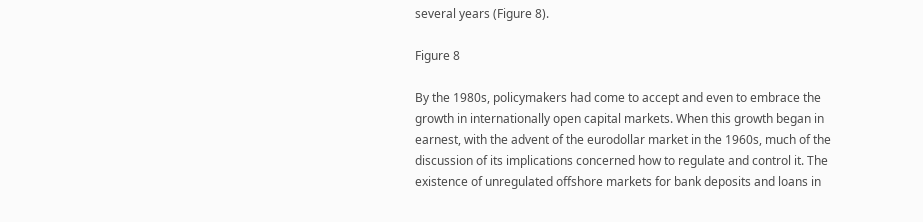several years (Figure 8).

Figure 8

By the 1980s, policymakers had come to accept and even to embrace the growth in internationally open capital markets. When this growth began in earnest, with the advent of the eurodollar market in the 1960s, much of the discussion of its implications concerned how to regulate and control it. The existence of unregulated offshore markets for bank deposits and loans in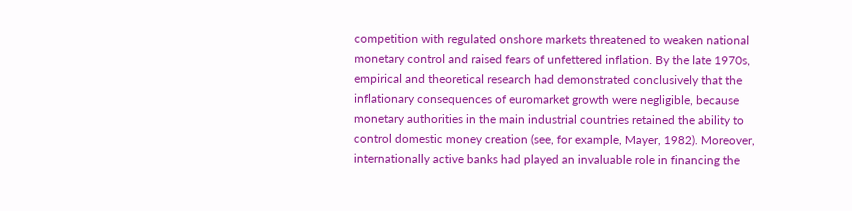competition with regulated onshore markets threatened to weaken national monetary control and raised fears of unfettered inflation. By the late 1970s, empirical and theoretical research had demonstrated conclusively that the inflationary consequences of euromarket growth were negligible, because monetary authorities in the main industrial countries retained the ability to control domestic money creation (see, for example, Mayer, 1982). Moreover, internationally active banks had played an invaluable role in financing the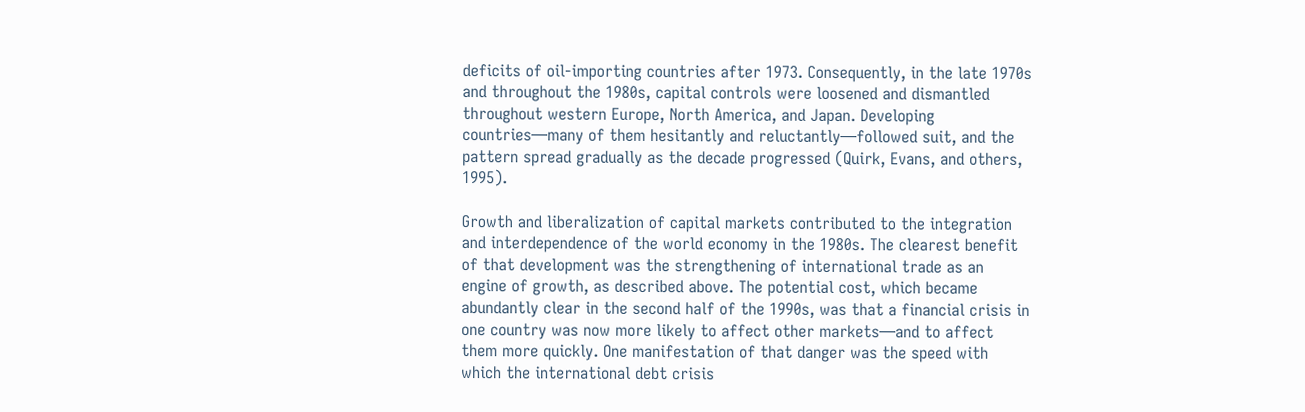deficits of oil-importing countries after 1973. Consequently, in the late 1970s and throughout the 1980s, capital controls were loosened and dismantled throughout western Europe, North America, and Japan. Developing countries—many of them hesitantly and reluctantly—followed suit, and the pattern spread gradually as the decade progressed (Quirk, Evans, and others, 1995).

Growth and liberalization of capital markets contributed to the integration and interdependence of the world economy in the 1980s. The clearest benefit of that development was the strengthening of international trade as an engine of growth, as described above. The potential cost, which became abundantly clear in the second half of the 1990s, was that a financial crisis in one country was now more likely to affect other markets—and to affect them more quickly. One manifestation of that danger was the speed with which the international debt crisis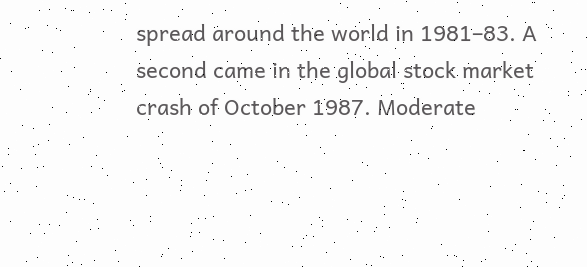spread around the world in 1981–83. A second came in the global stock market crash of October 1987. Moderate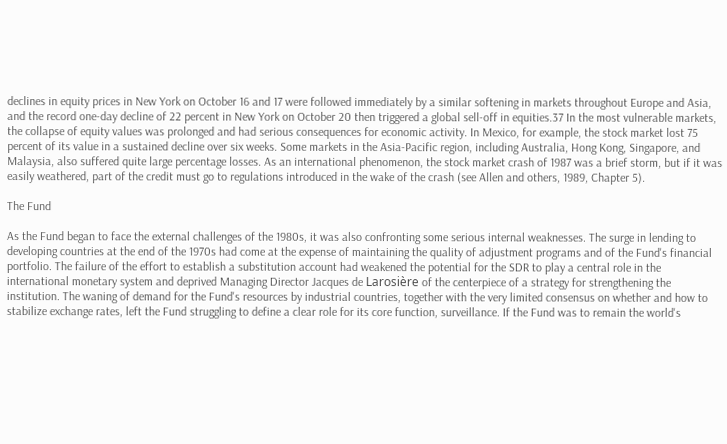declines in equity prices in New York on October 16 and 17 were followed immediately by a similar softening in markets throughout Europe and Asia, and the record one-day decline of 22 percent in New York on October 20 then triggered a global sell-off in equities.37 In the most vulnerable markets, the collapse of equity values was prolonged and had serious consequences for economic activity. In Mexico, for example, the stock market lost 75 percent of its value in a sustained decline over six weeks. Some markets in the Asia-Pacific region, including Australia, Hong Kong, Singapore, and Malaysia, also suffered quite large percentage losses. As an international phenomenon, the stock market crash of 1987 was a brief storm, but if it was easily weathered, part of the credit must go to regulations introduced in the wake of the crash (see Allen and others, 1989, Chapter 5).

The Fund

As the Fund began to face the external challenges of the 1980s, it was also confronting some serious internal weaknesses. The surge in lending to developing countries at the end of the 1970s had come at the expense of maintaining the quality of adjustment programs and of the Fund's financial portfolio. The failure of the effort to establish a substitution account had weakened the potential for the SDR to play a central role in the international monetary system and deprived Managing Director Jacques de Larosière of the centerpiece of a strategy for strengthening the institution. The waning of demand for the Fund's resources by industrial countries, together with the very limited consensus on whether and how to stabilize exchange rates, left the Fund struggling to define a clear role for its core function, surveillance. If the Fund was to remain the world's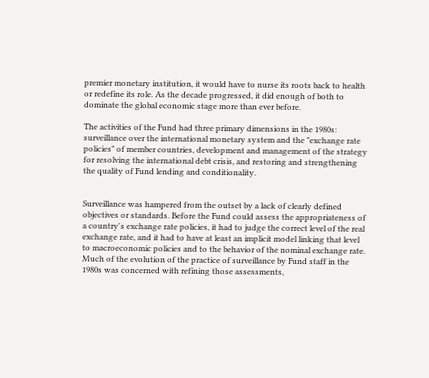premier monetary institution, it would have to nurse its roots back to health or redefine its role. As the decade progressed, it did enough of both to dominate the global economic stage more than ever before.

The activities of the Fund had three primary dimensions in the 1980s: surveillance over the international monetary system and the "exchange rate policies" of member countries, development and management of the strategy for resolving the international debt crisis, and restoring and strengthening the quality of Fund lending and conditionality.


Surveillance was hampered from the outset by a lack of clearly defined objectives or standards. Before the Fund could assess the appropriateness of a country's exchange rate policies, it had to judge the correct level of the real exchange rate, and it had to have at least an implicit model linking that level to macroeconomic policies and to the behavior of the nominal exchange rate. Much of the evolution of the practice of surveillance by Fund staff in the 1980s was concerned with refining those assessments,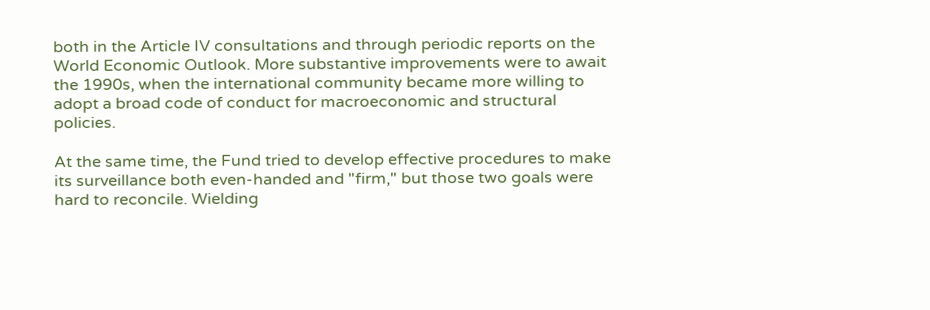both in the Article IV consultations and through periodic reports on the World Economic Outlook. More substantive improvements were to await the 1990s, when the international community became more willing to adopt a broad code of conduct for macroeconomic and structural policies.

At the same time, the Fund tried to develop effective procedures to make its surveillance both even-handed and "firm," but those two goals were hard to reconcile. Wielding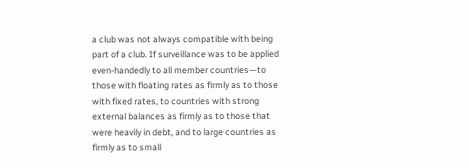a club was not always compatible with being part of a club. If surveillance was to be applied even-handedly to all member countries—to those with floating rates as firmly as to those with fixed rates, to countries with strong external balances as firmly as to those that were heavily in debt, and to large countries as firmly as to small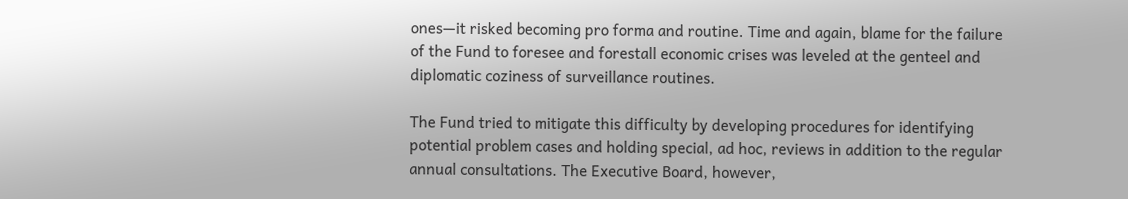ones—it risked becoming pro forma and routine. Time and again, blame for the failure of the Fund to foresee and forestall economic crises was leveled at the genteel and diplomatic coziness of surveillance routines.

The Fund tried to mitigate this difficulty by developing procedures for identifying potential problem cases and holding special, ad hoc, reviews in addition to the regular annual consultations. The Executive Board, however,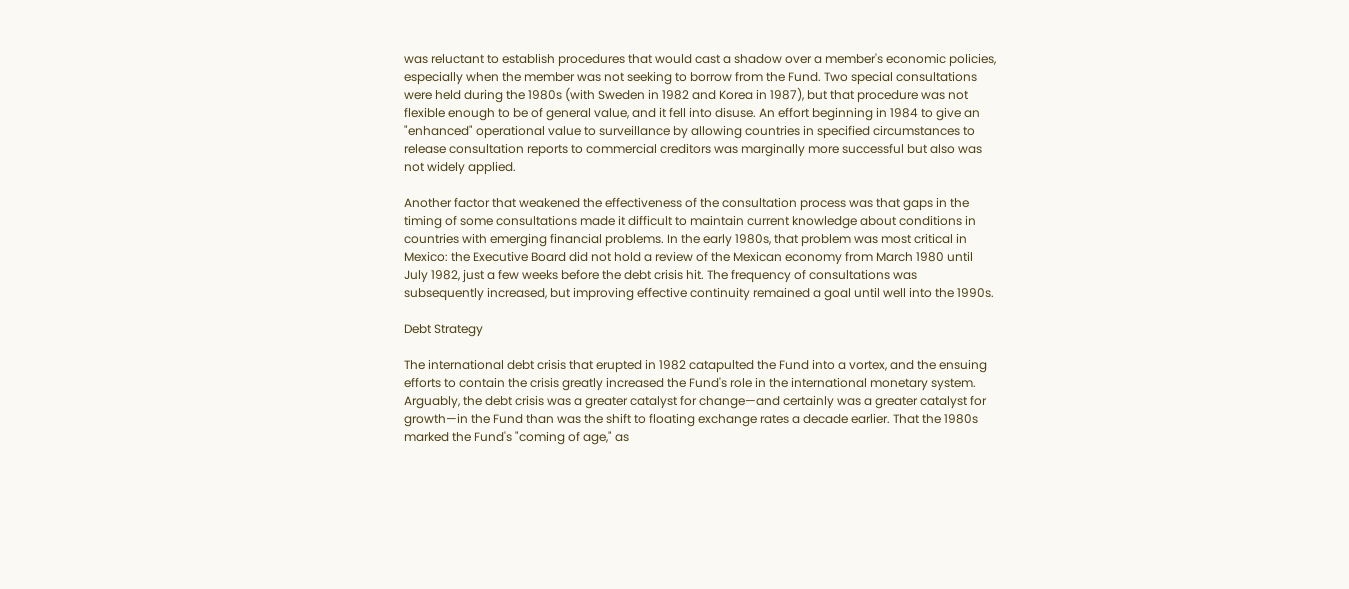was reluctant to establish procedures that would cast a shadow over a member's economic policies, especially when the member was not seeking to borrow from the Fund. Two special consultations were held during the 1980s (with Sweden in 1982 and Korea in 1987), but that procedure was not flexible enough to be of general value, and it fell into disuse. An effort beginning in 1984 to give an "enhanced" operational value to surveillance by allowing countries in specified circumstances to release consultation reports to commercial creditors was marginally more successful but also was not widely applied.

Another factor that weakened the effectiveness of the consultation process was that gaps in the timing of some consultations made it difficult to maintain current knowledge about conditions in countries with emerging financial problems. In the early 1980s, that problem was most critical in Mexico: the Executive Board did not hold a review of the Mexican economy from March 1980 until July 1982, just a few weeks before the debt crisis hit. The frequency of consultations was subsequently increased, but improving effective continuity remained a goal until well into the 1990s.

Debt Strategy

The international debt crisis that erupted in 1982 catapulted the Fund into a vortex, and the ensuing efforts to contain the crisis greatly increased the Fund's role in the international monetary system. Arguably, the debt crisis was a greater catalyst for change—and certainly was a greater catalyst for growth—in the Fund than was the shift to floating exchange rates a decade earlier. That the 1980s marked the Fund's "coming of age," as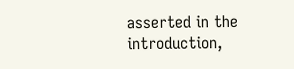asserted in the introduction,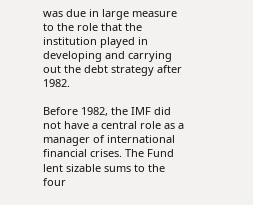was due in large measure to the role that the institution played in developing and carrying out the debt strategy after 1982.

Before 1982, the IMF did not have a central role as a manager of international financial crises. The Fund lent sizable sums to the four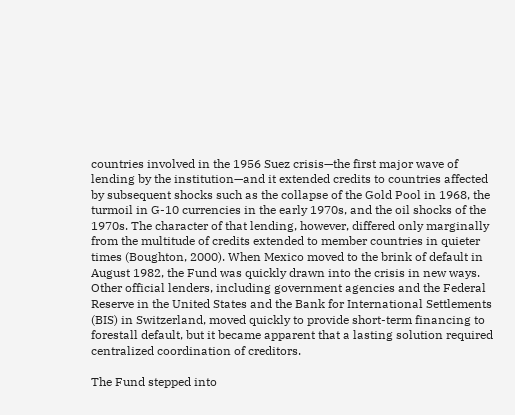countries involved in the 1956 Suez crisis—the first major wave of lending by the institution—and it extended credits to countries affected by subsequent shocks such as the collapse of the Gold Pool in 1968, the turmoil in G-10 currencies in the early 1970s, and the oil shocks of the 1970s. The character of that lending, however, differed only marginally from the multitude of credits extended to member countries in quieter times (Boughton, 2000). When Mexico moved to the brink of default in August 1982, the Fund was quickly drawn into the crisis in new ways. Other official lenders, including government agencies and the Federal Reserve in the United States and the Bank for International Settlements (BIS) in Switzerland, moved quickly to provide short-term financing to forestall default, but it became apparent that a lasting solution required centralized coordination of creditors.

The Fund stepped into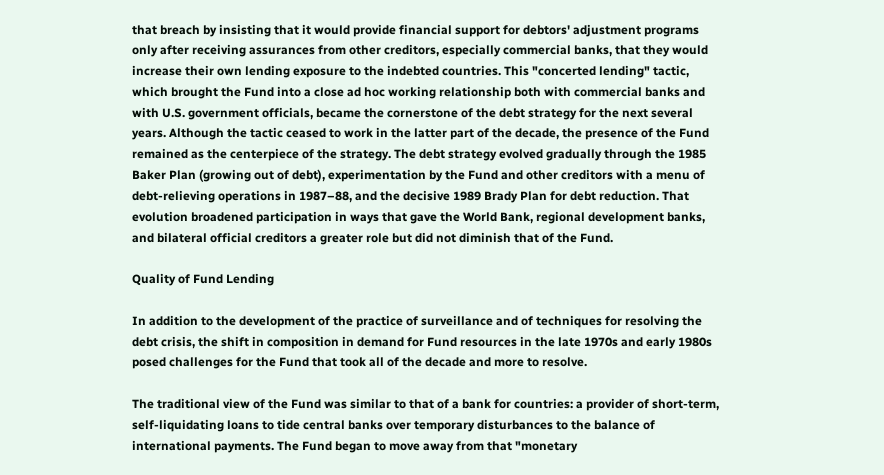that breach by insisting that it would provide financial support for debtors' adjustment programs only after receiving assurances from other creditors, especially commercial banks, that they would increase their own lending exposure to the indebted countries. This "concerted lending" tactic, which brought the Fund into a close ad hoc working relationship both with commercial banks and with U.S. government officials, became the cornerstone of the debt strategy for the next several years. Although the tactic ceased to work in the latter part of the decade, the presence of the Fund remained as the centerpiece of the strategy. The debt strategy evolved gradually through the 1985 Baker Plan (growing out of debt), experimentation by the Fund and other creditors with a menu of debt-relieving operations in 1987–88, and the decisive 1989 Brady Plan for debt reduction. That evolution broadened participation in ways that gave the World Bank, regional development banks, and bilateral official creditors a greater role but did not diminish that of the Fund.

Quality of Fund Lending

In addition to the development of the practice of surveillance and of techniques for resolving the debt crisis, the shift in composition in demand for Fund resources in the late 1970s and early 1980s posed challenges for the Fund that took all of the decade and more to resolve.

The traditional view of the Fund was similar to that of a bank for countries: a provider of short-term, self-liquidating loans to tide central banks over temporary disturbances to the balance of international payments. The Fund began to move away from that "monetary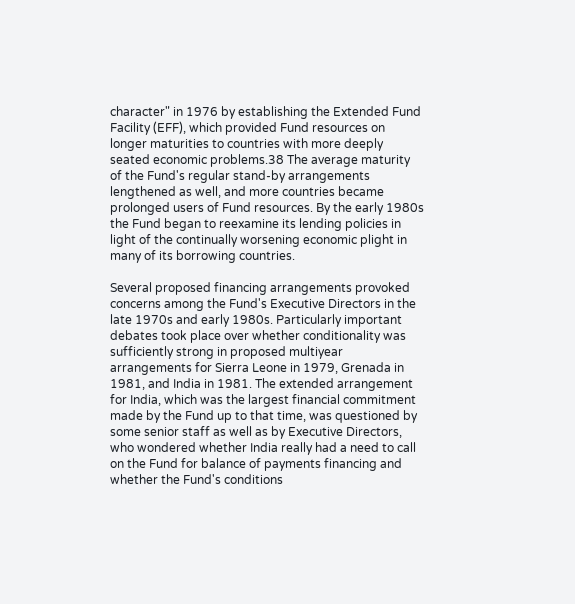character" in 1976 by establishing the Extended Fund Facility (EFF), which provided Fund resources on longer maturities to countries with more deeply seated economic problems.38 The average maturity of the Fund's regular stand-by arrangements lengthened as well, and more countries became prolonged users of Fund resources. By the early 1980s the Fund began to reexamine its lending policies in light of the continually worsening economic plight in many of its borrowing countries.

Several proposed financing arrangements provoked concerns among the Fund's Executive Directors in the late 1970s and early 1980s. Particularly important debates took place over whether conditionality was sufficiently strong in proposed multiyear arrangements for Sierra Leone in 1979, Grenada in 1981, and India in 1981. The extended arrangement for India, which was the largest financial commitment made by the Fund up to that time, was questioned by some senior staff as well as by Executive Directors, who wondered whether India really had a need to call on the Fund for balance of payments financing and whether the Fund's conditions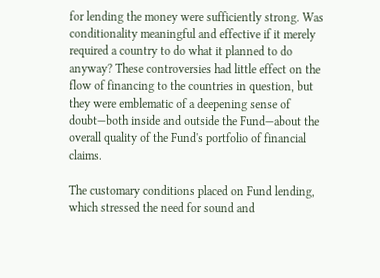for lending the money were sufficiently strong. Was conditionality meaningful and effective if it merely required a country to do what it planned to do anyway? These controversies had little effect on the flow of financing to the countries in question, but they were emblematic of a deepening sense of doubt—both inside and outside the Fund—about the overall quality of the Fund's portfolio of financial claims.

The customary conditions placed on Fund lending, which stressed the need for sound and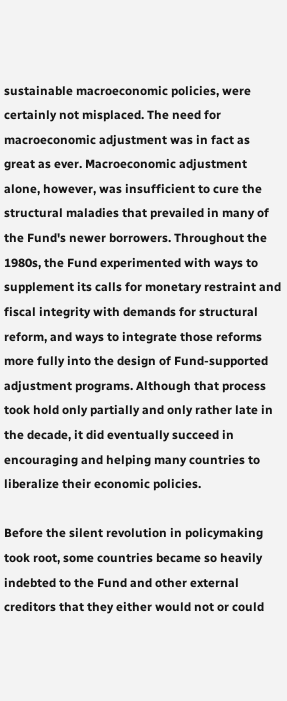sustainable macroeconomic policies, were certainly not misplaced. The need for macroeconomic adjustment was in fact as great as ever. Macroeconomic adjustment alone, however, was insufficient to cure the structural maladies that prevailed in many of the Fund's newer borrowers. Throughout the 1980s, the Fund experimented with ways to supplement its calls for monetary restraint and fiscal integrity with demands for structural reform, and ways to integrate those reforms more fully into the design of Fund-supported adjustment programs. Although that process took hold only partially and only rather late in the decade, it did eventually succeed in encouraging and helping many countries to liberalize their economic policies.

Before the silent revolution in policymaking took root, some countries became so heavily indebted to the Fund and other external creditors that they either would not or could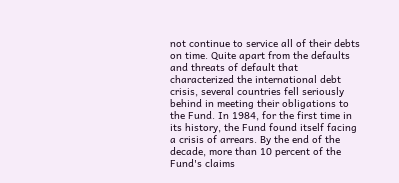not continue to service all of their debts on time. Quite apart from the defaults and threats of default that characterized the international debt crisis, several countries fell seriously behind in meeting their obligations to the Fund. In 1984, for the first time in its history, the Fund found itself facing a crisis of arrears. By the end of the decade, more than 10 percent of the Fund's claims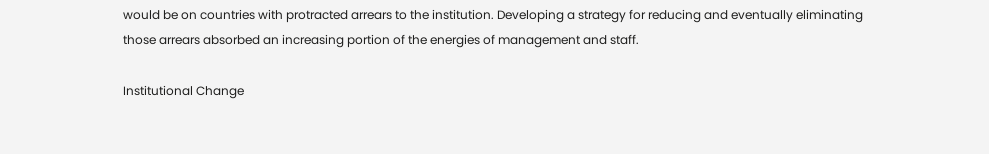would be on countries with protracted arrears to the institution. Developing a strategy for reducing and eventually eliminating those arrears absorbed an increasing portion of the energies of management and staff.

Institutional Change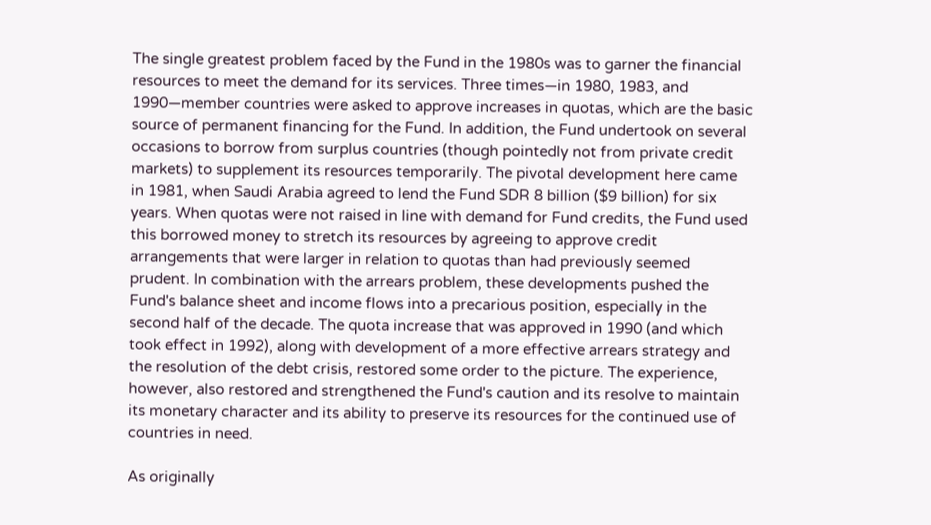The single greatest problem faced by the Fund in the 1980s was to garner the financial resources to meet the demand for its services. Three times—in 1980, 1983, and 1990—member countries were asked to approve increases in quotas, which are the basic source of permanent financing for the Fund. In addition, the Fund undertook on several occasions to borrow from surplus countries (though pointedly not from private credit markets) to supplement its resources temporarily. The pivotal development here came in 1981, when Saudi Arabia agreed to lend the Fund SDR 8 billion ($9 billion) for six years. When quotas were not raised in line with demand for Fund credits, the Fund used this borrowed money to stretch its resources by agreeing to approve credit arrangements that were larger in relation to quotas than had previously seemed prudent. In combination with the arrears problem, these developments pushed the Fund's balance sheet and income flows into a precarious position, especially in the second half of the decade. The quota increase that was approved in 1990 (and which took effect in 1992), along with development of a more effective arrears strategy and the resolution of the debt crisis, restored some order to the picture. The experience, however, also restored and strengthened the Fund's caution and its resolve to maintain its monetary character and its ability to preserve its resources for the continued use of countries in need.

As originally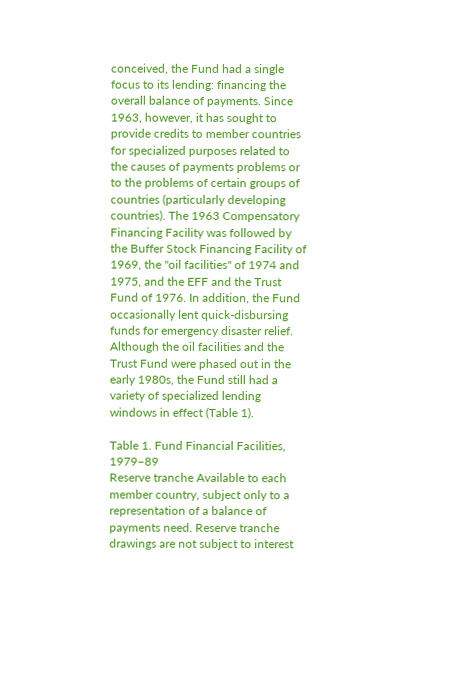conceived, the Fund had a single focus to its lending: financing the overall balance of payments. Since 1963, however, it has sought to provide credits to member countries for specialized purposes related to the causes of payments problems or to the problems of certain groups of countries (particularly developing countries). The 1963 Compensatory Financing Facility was followed by the Buffer Stock Financing Facility of 1969, the "oil facilities" of 1974 and 1975, and the EFF and the Trust Fund of 1976. In addition, the Fund occasionally lent quick-disbursing funds for emergency disaster relief. Although the oil facilities and the Trust Fund were phased out in the early 1980s, the Fund still had a variety of specialized lending windows in effect (Table 1).

Table 1. Fund Financial Facilities, 1979–89
Reserve tranche Available to each member country, subject only to a representation of a balance of payments need. Reserve tranche drawings are not subject to interest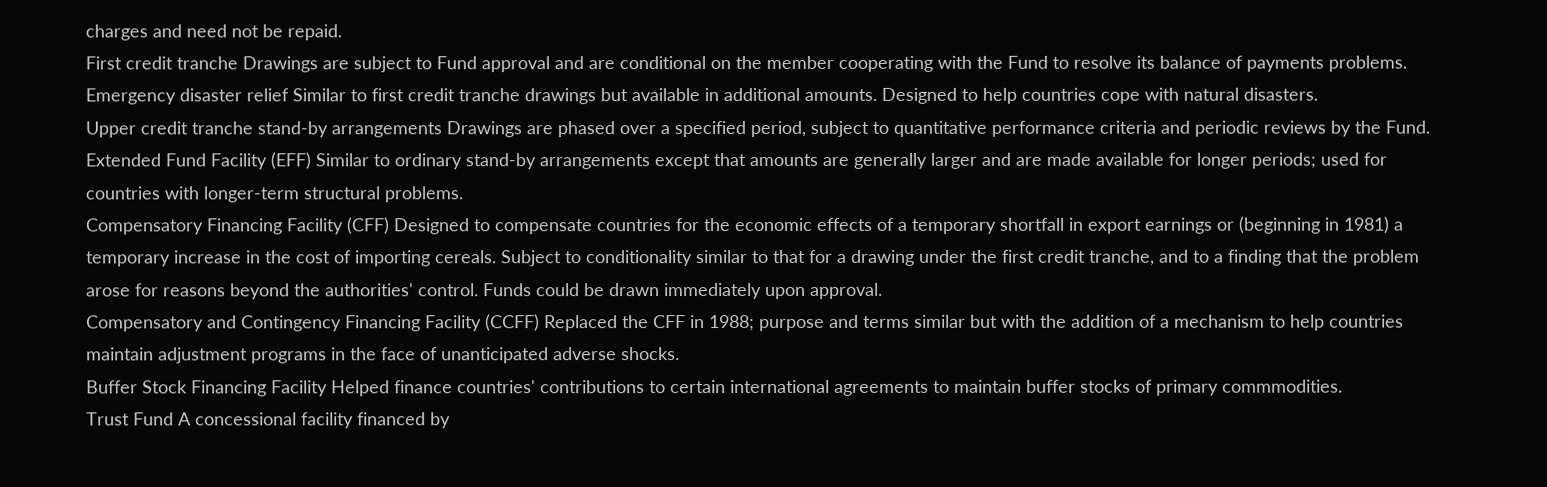charges and need not be repaid.
First credit tranche Drawings are subject to Fund approval and are conditional on the member cooperating with the Fund to resolve its balance of payments problems.
Emergency disaster relief Similar to first credit tranche drawings but available in additional amounts. Designed to help countries cope with natural disasters.
Upper credit tranche stand-by arrangements Drawings are phased over a specified period, subject to quantitative performance criteria and periodic reviews by the Fund.
Extended Fund Facility (EFF) Similar to ordinary stand-by arrangements except that amounts are generally larger and are made available for longer periods; used for countries with longer-term structural problems.
Compensatory Financing Facility (CFF) Designed to compensate countries for the economic effects of a temporary shortfall in export earnings or (beginning in 1981) a temporary increase in the cost of importing cereals. Subject to conditionality similar to that for a drawing under the first credit tranche, and to a finding that the problem arose for reasons beyond the authorities' control. Funds could be drawn immediately upon approval.
Compensatory and Contingency Financing Facility (CCFF) Replaced the CFF in 1988; purpose and terms similar but with the addition of a mechanism to help countries maintain adjustment programs in the face of unanticipated adverse shocks.
Buffer Stock Financing Facility Helped finance countries' contributions to certain international agreements to maintain buffer stocks of primary commmodities.
Trust Fund A concessional facility financed by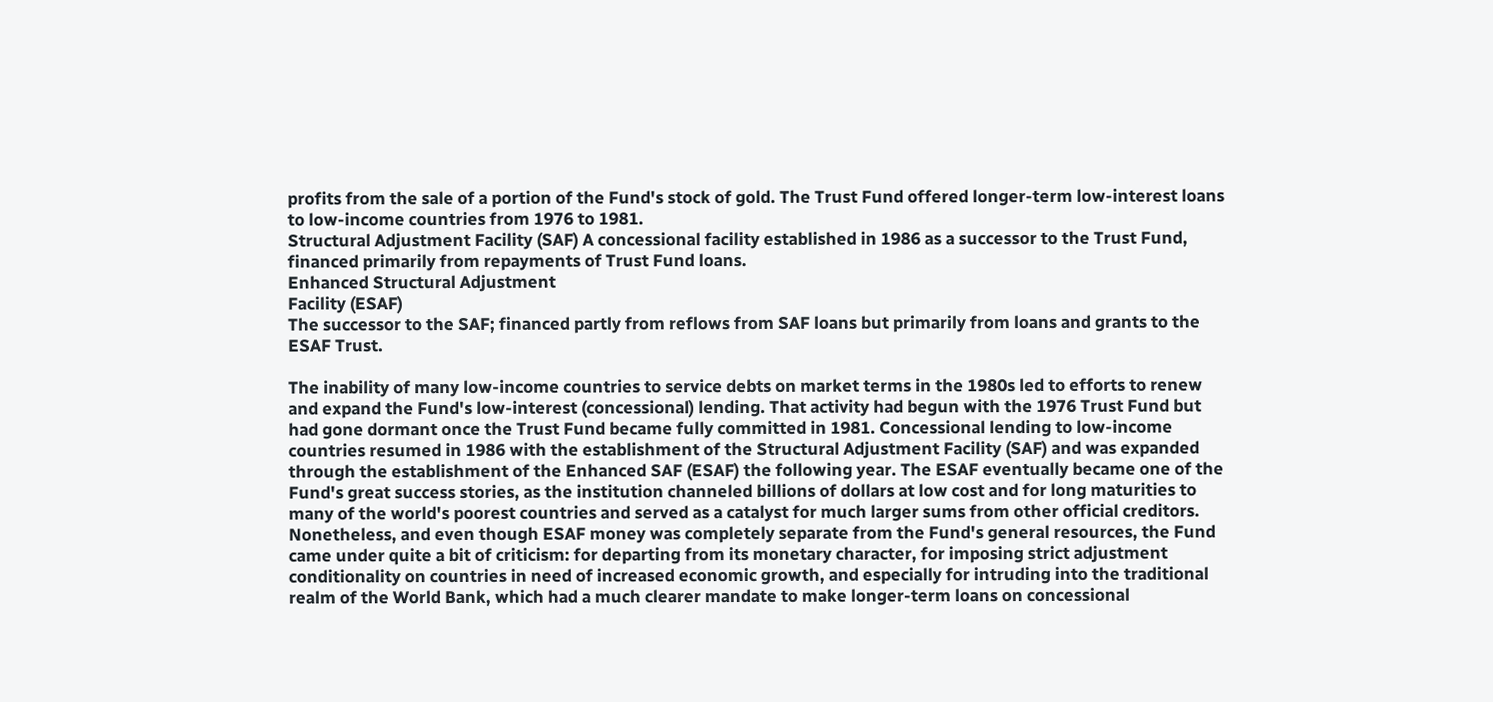profits from the sale of a portion of the Fund's stock of gold. The Trust Fund offered longer-term low-interest loans to low-income countries from 1976 to 1981.
Structural Adjustment Facility (SAF) A concessional facility established in 1986 as a successor to the Trust Fund, financed primarily from repayments of Trust Fund loans.
Enhanced Structural Adjustment
Facility (ESAF)
The successor to the SAF; financed partly from reflows from SAF loans but primarily from loans and grants to the ESAF Trust.

The inability of many low-income countries to service debts on market terms in the 1980s led to efforts to renew and expand the Fund's low-interest (concessional) lending. That activity had begun with the 1976 Trust Fund but had gone dormant once the Trust Fund became fully committed in 1981. Concessional lending to low-income countries resumed in 1986 with the establishment of the Structural Adjustment Facility (SAF) and was expanded through the establishment of the Enhanced SAF (ESAF) the following year. The ESAF eventually became one of the Fund's great success stories, as the institution channeled billions of dollars at low cost and for long maturities to many of the world's poorest countries and served as a catalyst for much larger sums from other official creditors. Nonetheless, and even though ESAF money was completely separate from the Fund's general resources, the Fund came under quite a bit of criticism: for departing from its monetary character, for imposing strict adjustment conditionality on countries in need of increased economic growth, and especially for intruding into the traditional realm of the World Bank, which had a much clearer mandate to make longer-term loans on concessional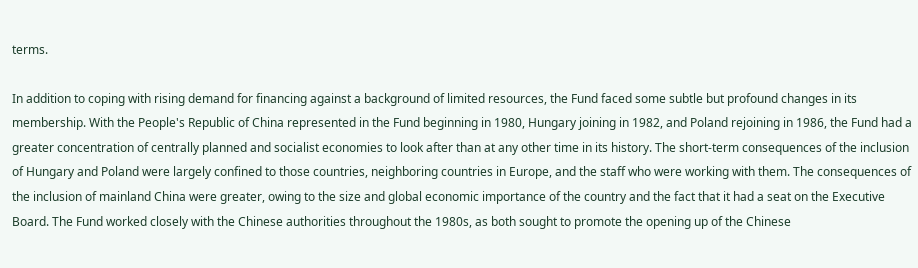terms.

In addition to coping with rising demand for financing against a background of limited resources, the Fund faced some subtle but profound changes in its membership. With the People's Republic of China represented in the Fund beginning in 1980, Hungary joining in 1982, and Poland rejoining in 1986, the Fund had a greater concentration of centrally planned and socialist economies to look after than at any other time in its history. The short-term consequences of the inclusion of Hungary and Poland were largely confined to those countries, neighboring countries in Europe, and the staff who were working with them. The consequences of the inclusion of mainland China were greater, owing to the size and global economic importance of the country and the fact that it had a seat on the Executive Board. The Fund worked closely with the Chinese authorities throughout the 1980s, as both sought to promote the opening up of the Chinese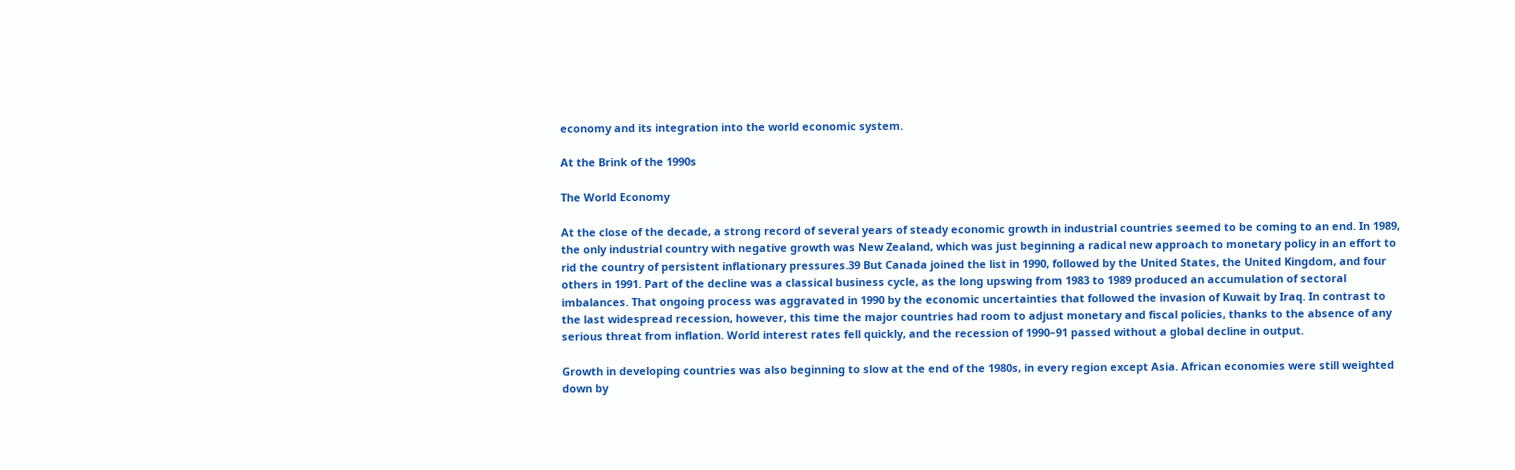economy and its integration into the world economic system.

At the Brink of the 1990s

The World Economy

At the close of the decade, a strong record of several years of steady economic growth in industrial countries seemed to be coming to an end. In 1989, the only industrial country with negative growth was New Zealand, which was just beginning a radical new approach to monetary policy in an effort to rid the country of persistent inflationary pressures.39 But Canada joined the list in 1990, followed by the United States, the United Kingdom, and four others in 1991. Part of the decline was a classical business cycle, as the long upswing from 1983 to 1989 produced an accumulation of sectoral imbalances. That ongoing process was aggravated in 1990 by the economic uncertainties that followed the invasion of Kuwait by Iraq. In contrast to the last widespread recession, however, this time the major countries had room to adjust monetary and fiscal policies, thanks to the absence of any serious threat from inflation. World interest rates fell quickly, and the recession of 1990–91 passed without a global decline in output.

Growth in developing countries was also beginning to slow at the end of the 1980s, in every region except Asia. African economies were still weighted down by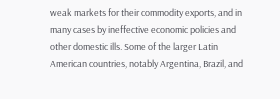weak markets for their commodity exports, and in many cases by ineffective economic policies and other domestic ills. Some of the larger Latin American countries, notably Argentina, Brazil, and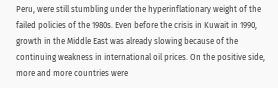Peru, were still stumbling under the hyperinflationary weight of the failed policies of the 1980s. Even before the crisis in Kuwait in 1990, growth in the Middle East was already slowing because of the continuing weakness in international oil prices. On the positive side, more and more countries were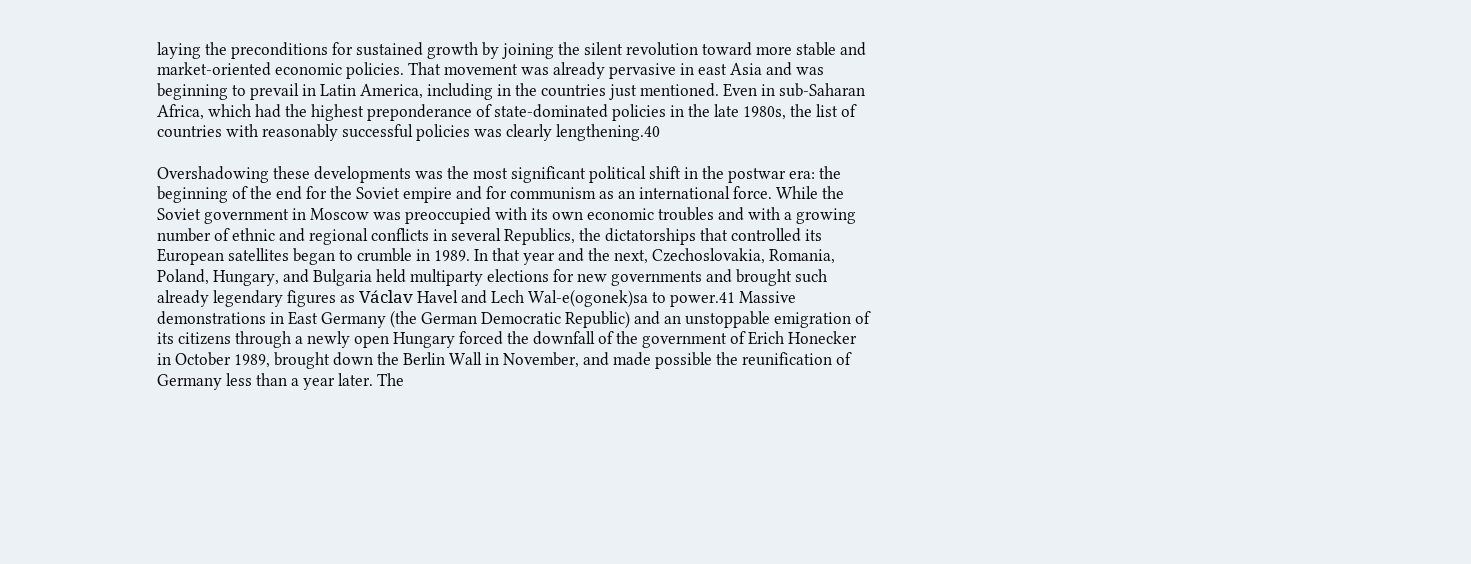laying the preconditions for sustained growth by joining the silent revolution toward more stable and market-oriented economic policies. That movement was already pervasive in east Asia and was beginning to prevail in Latin America, including in the countries just mentioned. Even in sub-Saharan Africa, which had the highest preponderance of state-dominated policies in the late 1980s, the list of countries with reasonably successful policies was clearly lengthening.40

Overshadowing these developments was the most significant political shift in the postwar era: the beginning of the end for the Soviet empire and for communism as an international force. While the Soviet government in Moscow was preoccupied with its own economic troubles and with a growing number of ethnic and regional conflicts in several Republics, the dictatorships that controlled its European satellites began to crumble in 1989. In that year and the next, Czechoslovakia, Romania, Poland, Hungary, and Bulgaria held multiparty elections for new governments and brought such already legendary figures as Václav Havel and Lech Wal-e(ogonek)sa to power.41 Massive demonstrations in East Germany (the German Democratic Republic) and an unstoppable emigration of its citizens through a newly open Hungary forced the downfall of the government of Erich Honecker in October 1989, brought down the Berlin Wall in November, and made possible the reunification of Germany less than a year later. The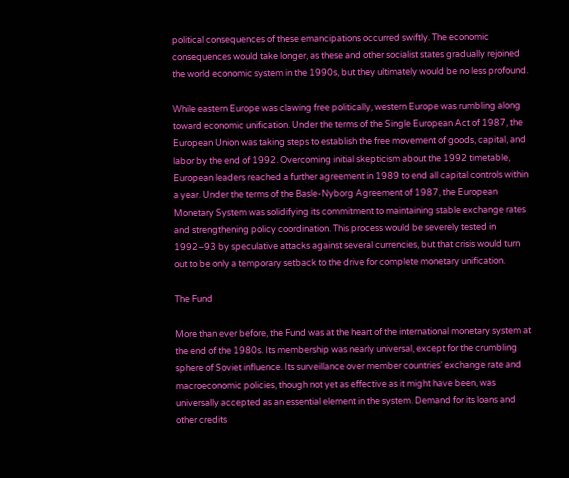political consequences of these emancipations occurred swiftly. The economic consequences would take longer, as these and other socialist states gradually rejoined the world economic system in the 1990s, but they ultimately would be no less profound.

While eastern Europe was clawing free politically, western Europe was rumbling along toward economic unification. Under the terms of the Single European Act of 1987, the European Union was taking steps to establish the free movement of goods, capital, and labor by the end of 1992. Overcoming initial skepticism about the 1992 timetable, European leaders reached a further agreement in 1989 to end all capital controls within a year. Under the terms of the Basle-Nyborg Agreement of 1987, the European Monetary System was solidifying its commitment to maintaining stable exchange rates and strengthening policy coordination. This process would be severely tested in 1992–93 by speculative attacks against several currencies, but that crisis would turn out to be only a temporary setback to the drive for complete monetary unification.

The Fund

More than ever before, the Fund was at the heart of the international monetary system at the end of the 1980s. Its membership was nearly universal, except for the crumbling sphere of Soviet influence. Its surveillance over member countries' exchange rate and macroeconomic policies, though not yet as effective as it might have been, was universally accepted as an essential element in the system. Demand for its loans and other credits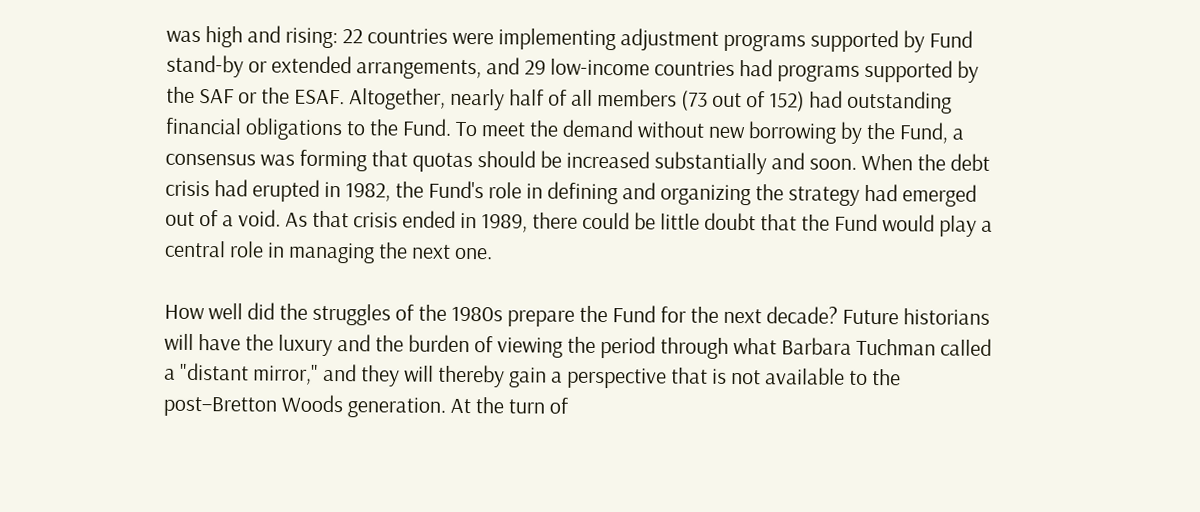was high and rising: 22 countries were implementing adjustment programs supported by Fund stand-by or extended arrangements, and 29 low-income countries had programs supported by the SAF or the ESAF. Altogether, nearly half of all members (73 out of 152) had outstanding financial obligations to the Fund. To meet the demand without new borrowing by the Fund, a consensus was forming that quotas should be increased substantially and soon. When the debt crisis had erupted in 1982, the Fund's role in defining and organizing the strategy had emerged out of a void. As that crisis ended in 1989, there could be little doubt that the Fund would play a central role in managing the next one.

How well did the struggles of the 1980s prepare the Fund for the next decade? Future historians will have the luxury and the burden of viewing the period through what Barbara Tuchman called a "distant mirror," and they will thereby gain a perspective that is not available to the post–Bretton Woods generation. At the turn of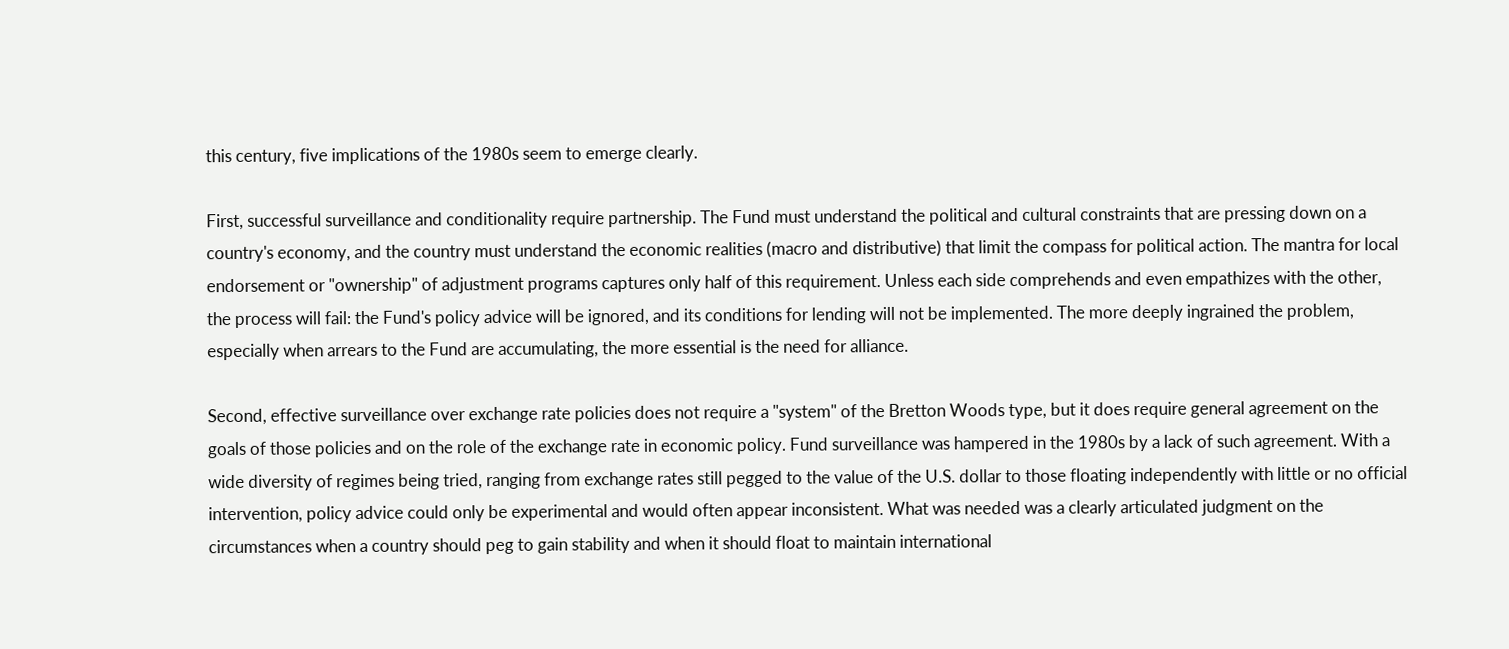this century, five implications of the 1980s seem to emerge clearly.

First, successful surveillance and conditionality require partnership. The Fund must understand the political and cultural constraints that are pressing down on a country's economy, and the country must understand the economic realities (macro and distributive) that limit the compass for political action. The mantra for local endorsement or "ownership" of adjustment programs captures only half of this requirement. Unless each side comprehends and even empathizes with the other, the process will fail: the Fund's policy advice will be ignored, and its conditions for lending will not be implemented. The more deeply ingrained the problem, especially when arrears to the Fund are accumulating, the more essential is the need for alliance.

Second, effective surveillance over exchange rate policies does not require a "system" of the Bretton Woods type, but it does require general agreement on the goals of those policies and on the role of the exchange rate in economic policy. Fund surveillance was hampered in the 1980s by a lack of such agreement. With a wide diversity of regimes being tried, ranging from exchange rates still pegged to the value of the U.S. dollar to those floating independently with little or no official intervention, policy advice could only be experimental and would often appear inconsistent. What was needed was a clearly articulated judgment on the circumstances when a country should peg to gain stability and when it should float to maintain international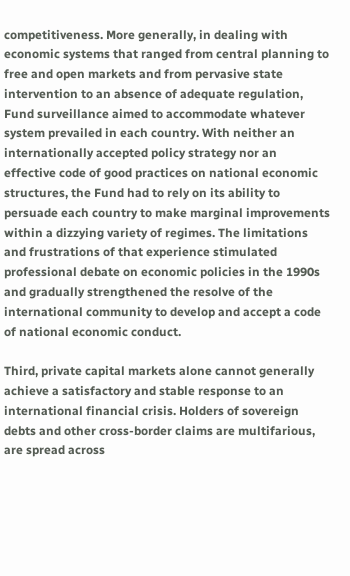competitiveness. More generally, in dealing with economic systems that ranged from central planning to free and open markets and from pervasive state intervention to an absence of adequate regulation, Fund surveillance aimed to accommodate whatever system prevailed in each country. With neither an internationally accepted policy strategy nor an effective code of good practices on national economic structures, the Fund had to rely on its ability to persuade each country to make marginal improvements within a dizzying variety of regimes. The limitations and frustrations of that experience stimulated professional debate on economic policies in the 1990s and gradually strengthened the resolve of the international community to develop and accept a code of national economic conduct.

Third, private capital markets alone cannot generally achieve a satisfactory and stable response to an international financial crisis. Holders of sovereign debts and other cross-border claims are multifarious, are spread across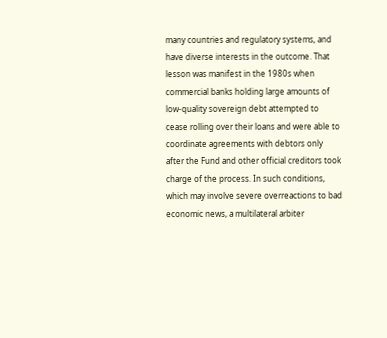many countries and regulatory systems, and have diverse interests in the outcome. That lesson was manifest in the 1980s when commercial banks holding large amounts of low-quality sovereign debt attempted to cease rolling over their loans and were able to coordinate agreements with debtors only after the Fund and other official creditors took charge of the process. In such conditions, which may involve severe overreactions to bad economic news, a multilateral arbiter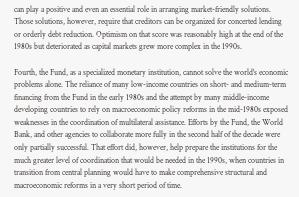can play a positive and even an essential role in arranging market-friendly solutions. Those solutions, however, require that creditors can be organized for concerted lending or orderly debt reduction. Optimism on that score was reasonably high at the end of the 1980s but deteriorated as capital markets grew more complex in the 1990s.

Fourth, the Fund, as a specialized monetary institution, cannot solve the world's economic problems alone. The reliance of many low-income countries on short- and medium-term financing from the Fund in the early 1980s and the attempt by many middle-income developing countries to rely on macroeconomic policy reforms in the mid-1980s exposed weaknesses in the coordination of multilateral assistance. Efforts by the Fund, the World Bank, and other agencies to collaborate more fully in the second half of the decade were only partially successful. That effort did, however, help prepare the institutions for the much greater level of coordination that would be needed in the 1990s, when countries in transition from central planning would have to make comprehensive structural and macroeconomic reforms in a very short period of time.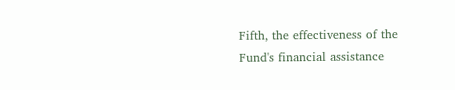Fifth, the effectiveness of the Fund's financial assistance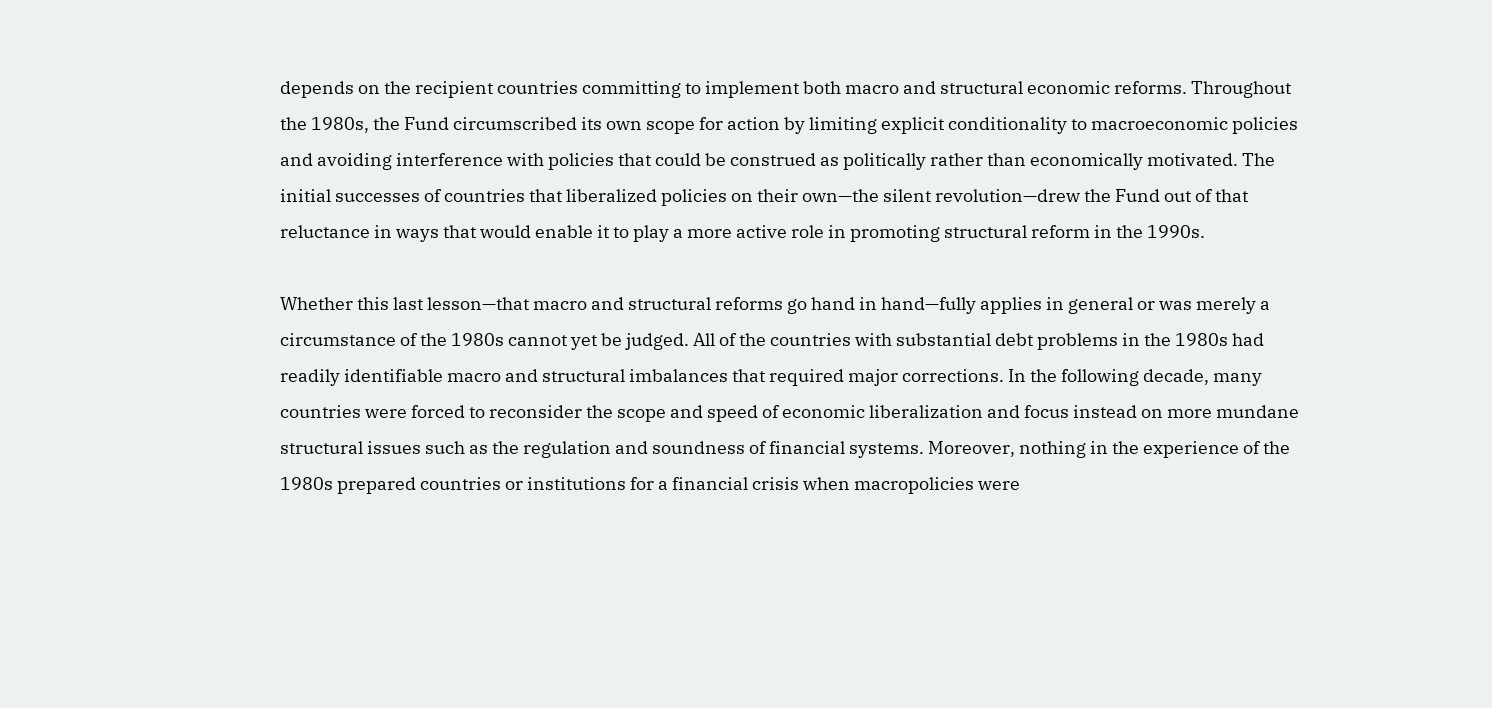depends on the recipient countries committing to implement both macro and structural economic reforms. Throughout the 1980s, the Fund circumscribed its own scope for action by limiting explicit conditionality to macroeconomic policies and avoiding interference with policies that could be construed as politically rather than economically motivated. The initial successes of countries that liberalized policies on their own—the silent revolution—drew the Fund out of that reluctance in ways that would enable it to play a more active role in promoting structural reform in the 1990s.

Whether this last lesson—that macro and structural reforms go hand in hand—fully applies in general or was merely a circumstance of the 1980s cannot yet be judged. All of the countries with substantial debt problems in the 1980s had readily identifiable macro and structural imbalances that required major corrections. In the following decade, many countries were forced to reconsider the scope and speed of economic liberalization and focus instead on more mundane structural issues such as the regulation and soundness of financial systems. Moreover, nothing in the experience of the 1980s prepared countries or institutions for a financial crisis when macropolicies were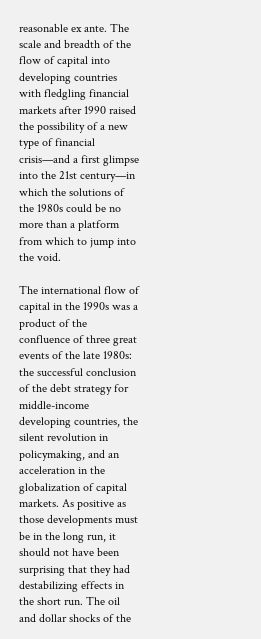reasonable ex ante. The scale and breadth of the flow of capital into developing countries with fledgling financial markets after 1990 raised the possibility of a new type of financial crisis—and a first glimpse into the 21st century—in which the solutions of the 1980s could be no more than a platform from which to jump into the void.

The international flow of capital in the 1990s was a product of the confluence of three great events of the late 1980s: the successful conclusion of the debt strategy for middle-income developing countries, the silent revolution in policymaking, and an acceleration in the globalization of capital markets. As positive as those developments must be in the long run, it should not have been surprising that they had destabilizing effects in the short run. The oil and dollar shocks of the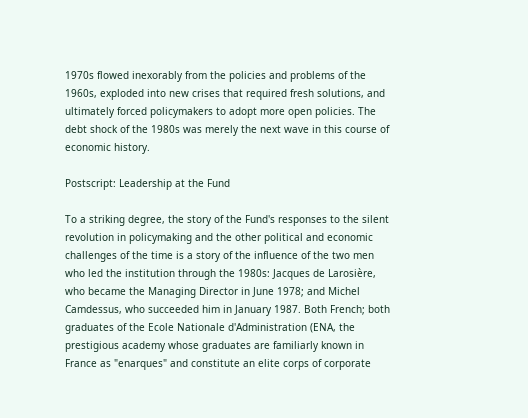1970s flowed inexorably from the policies and problems of the 1960s, exploded into new crises that required fresh solutions, and ultimately forced policymakers to adopt more open policies. The debt shock of the 1980s was merely the next wave in this course of economic history.

Postscript: Leadership at the Fund

To a striking degree, the story of the Fund's responses to the silent revolution in policymaking and the other political and economic challenges of the time is a story of the influence of the two men who led the institution through the 1980s: Jacques de Larosière, who became the Managing Director in June 1978; and Michel Camdessus, who succeeded him in January 1987. Both French; both graduates of the Ecole Nationale d'Administration (ENA, the prestigious academy whose graduates are familiarly known in France as "enarques" and constitute an elite corps of corporate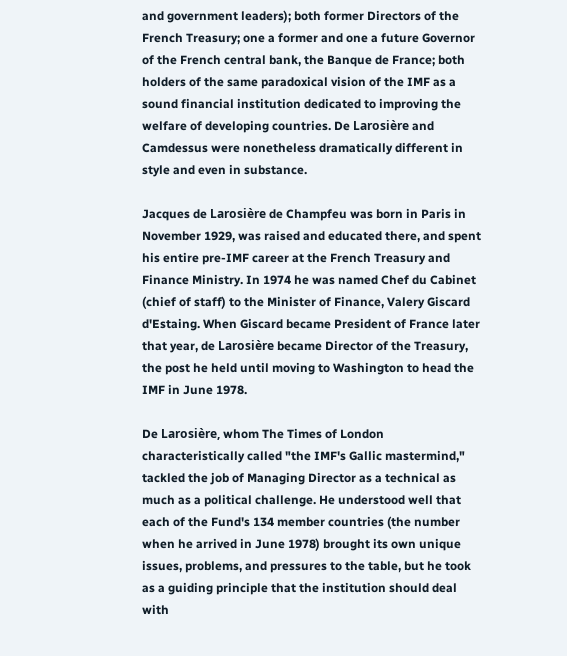and government leaders); both former Directors of the French Treasury; one a former and one a future Governor of the French central bank, the Banque de France; both holders of the same paradoxical vision of the IMF as a sound financial institution dedicated to improving the welfare of developing countries. De Larosière and Camdessus were nonetheless dramatically different in style and even in substance.

Jacques de Larosière de Champfeu was born in Paris in November 1929, was raised and educated there, and spent his entire pre-IMF career at the French Treasury and Finance Ministry. In 1974 he was named Chef du Cabinet (chief of staff) to the Minister of Finance, Valery Giscard d'Estaing. When Giscard became President of France later that year, de Larosière became Director of the Treasury, the post he held until moving to Washington to head the IMF in June 1978.

De Larosière, whom The Times of London characteristically called "the IMF's Gallic mastermind," tackled the job of Managing Director as a technical as much as a political challenge. He understood well that each of the Fund's 134 member countries (the number when he arrived in June 1978) brought its own unique issues, problems, and pressures to the table, but he took as a guiding principle that the institution should deal with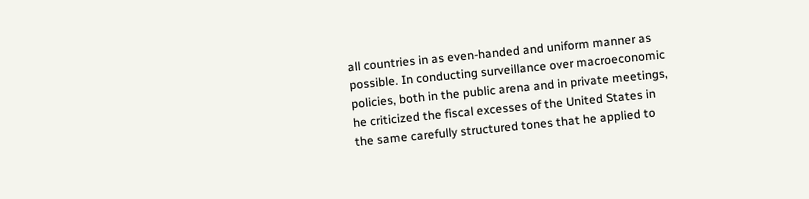all countries in as even-handed and uniform manner as possible. In conducting surveillance over macroeconomic policies, both in the public arena and in private meetings, he criticized the fiscal excesses of the United States in the same carefully structured tones that he applied to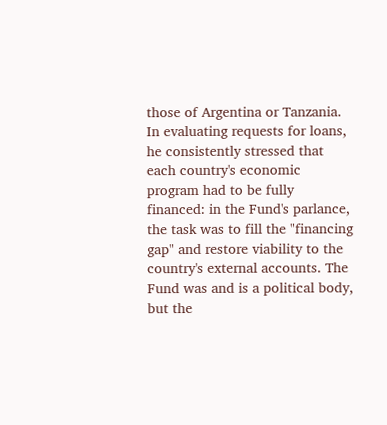those of Argentina or Tanzania. In evaluating requests for loans, he consistently stressed that each country's economic program had to be fully financed: in the Fund's parlance, the task was to fill the "financing gap" and restore viability to the country's external accounts. The Fund was and is a political body, but the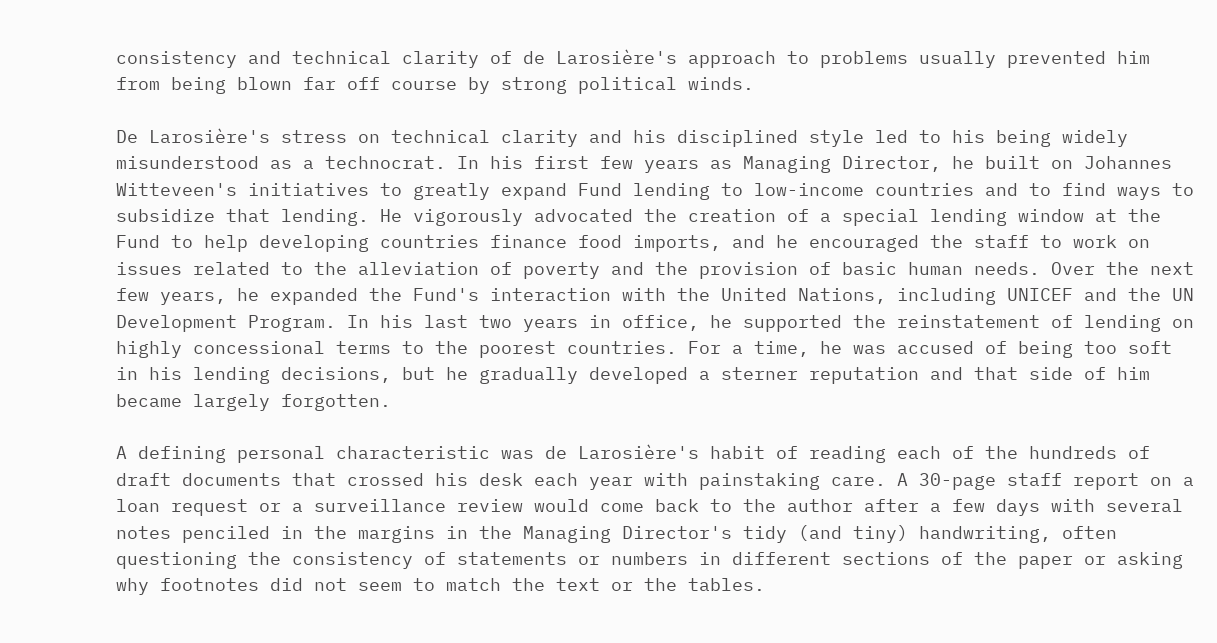consistency and technical clarity of de Larosière's approach to problems usually prevented him from being blown far off course by strong political winds.

De Larosière's stress on technical clarity and his disciplined style led to his being widely misunderstood as a technocrat. In his first few years as Managing Director, he built on Johannes Witteveen's initiatives to greatly expand Fund lending to low-income countries and to find ways to subsidize that lending. He vigorously advocated the creation of a special lending window at the Fund to help developing countries finance food imports, and he encouraged the staff to work on issues related to the alleviation of poverty and the provision of basic human needs. Over the next few years, he expanded the Fund's interaction with the United Nations, including UNICEF and the UN Development Program. In his last two years in office, he supported the reinstatement of lending on highly concessional terms to the poorest countries. For a time, he was accused of being too soft in his lending decisions, but he gradually developed a sterner reputation and that side of him became largely forgotten.

A defining personal characteristic was de Larosière's habit of reading each of the hundreds of draft documents that crossed his desk each year with painstaking care. A 30-page staff report on a loan request or a surveillance review would come back to the author after a few days with several notes penciled in the margins in the Managing Director's tidy (and tiny) handwriting, often questioning the consistency of statements or numbers in different sections of the paper or asking why footnotes did not seem to match the text or the tables.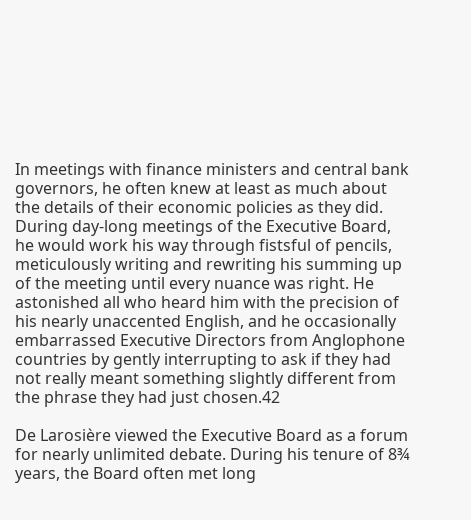In meetings with finance ministers and central bank governors, he often knew at least as much about the details of their economic policies as they did. During day-long meetings of the Executive Board, he would work his way through fistsful of pencils, meticulously writing and rewriting his summing up of the meeting until every nuance was right. He astonished all who heard him with the precision of his nearly unaccented English, and he occasionally embarrassed Executive Directors from Anglophone countries by gently interrupting to ask if they had not really meant something slightly different from the phrase they had just chosen.42

De Larosière viewed the Executive Board as a forum for nearly unlimited debate. During his tenure of 8¾ years, the Board often met long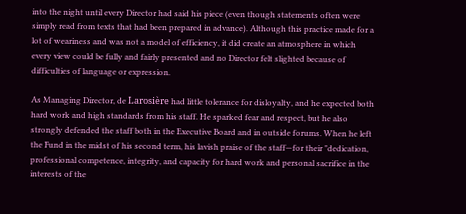into the night until every Director had said his piece (even though statements often were simply read from texts that had been prepared in advance). Although this practice made for a lot of weariness and was not a model of efficiency, it did create an atmosphere in which every view could be fully and fairly presented and no Director felt slighted because of difficulties of language or expression.

As Managing Director, de Larosière had little tolerance for disloyalty, and he expected both hard work and high standards from his staff. He sparked fear and respect, but he also strongly defended the staff both in the Executive Board and in outside forums. When he left the Fund in the midst of his second term, his lavish praise of the staff—for their "dedication, professional competence, integrity, and capacity for hard work and personal sacrifice in the interests of the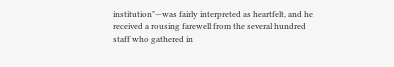institution"—was fairly interpreted as heartfelt, and he received a rousing farewell from the several hundred staff who gathered in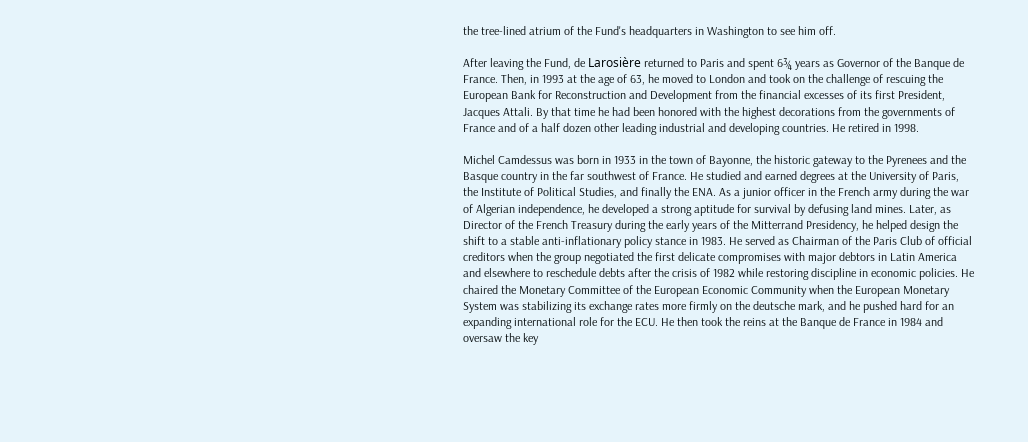the tree-lined atrium of the Fund's headquarters in Washington to see him off.

After leaving the Fund, de Larosière returned to Paris and spent 6¾ years as Governor of the Banque de France. Then, in 1993 at the age of 63, he moved to London and took on the challenge of rescuing the European Bank for Reconstruction and Development from the financial excesses of its first President, Jacques Attali. By that time he had been honored with the highest decorations from the governments of France and of a half dozen other leading industrial and developing countries. He retired in 1998.

Michel Camdessus was born in 1933 in the town of Bayonne, the historic gateway to the Pyrenees and the Basque country in the far southwest of France. He studied and earned degrees at the University of Paris, the Institute of Political Studies, and finally the ENA. As a junior officer in the French army during the war of Algerian independence, he developed a strong aptitude for survival by defusing land mines. Later, as Director of the French Treasury during the early years of the Mitterrand Presidency, he helped design the shift to a stable anti-inflationary policy stance in 1983. He served as Chairman of the Paris Club of official creditors when the group negotiated the first delicate compromises with major debtors in Latin America and elsewhere to reschedule debts after the crisis of 1982 while restoring discipline in economic policies. He chaired the Monetary Committee of the European Economic Community when the European Monetary System was stabilizing its exchange rates more firmly on the deutsche mark, and he pushed hard for an expanding international role for the ECU. He then took the reins at the Banque de France in 1984 and oversaw the key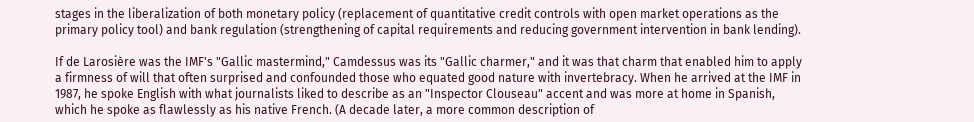stages in the liberalization of both monetary policy (replacement of quantitative credit controls with open market operations as the primary policy tool) and bank regulation (strengthening of capital requirements and reducing government intervention in bank lending).

If de Larosière was the IMF's "Gallic mastermind," Camdessus was its "Gallic charmer," and it was that charm that enabled him to apply a firmness of will that often surprised and confounded those who equated good nature with invertebracy. When he arrived at the IMF in 1987, he spoke English with what journalists liked to describe as an "Inspector Clouseau" accent and was more at home in Spanish, which he spoke as flawlessly as his native French. (A decade later, a more common description of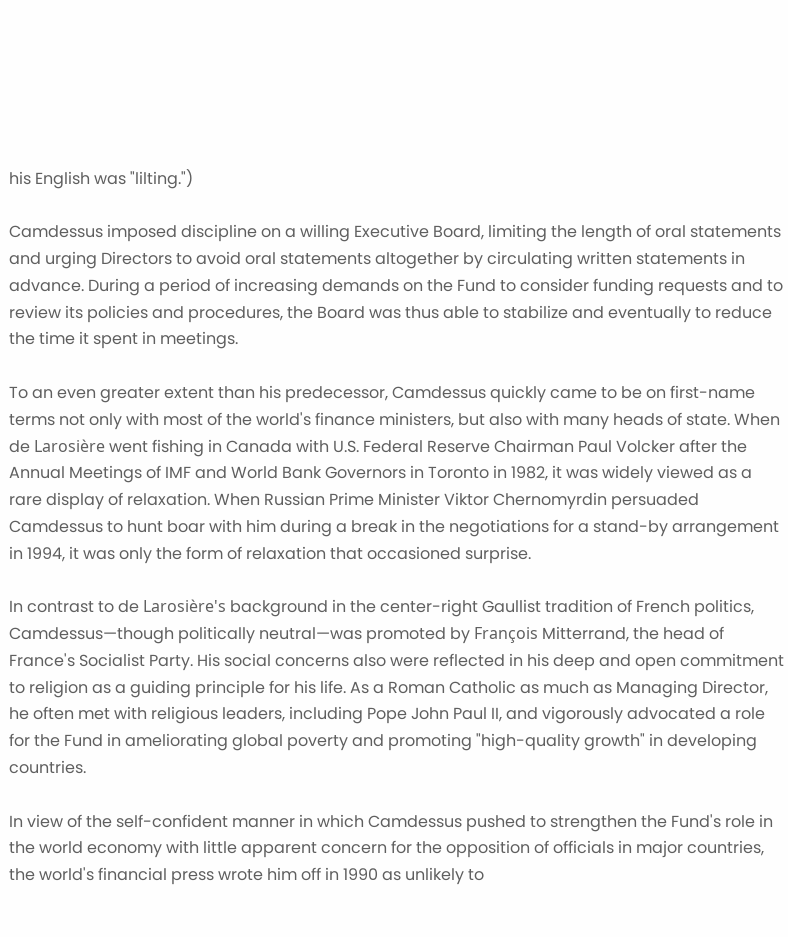his English was "lilting.")

Camdessus imposed discipline on a willing Executive Board, limiting the length of oral statements and urging Directors to avoid oral statements altogether by circulating written statements in advance. During a period of increasing demands on the Fund to consider funding requests and to review its policies and procedures, the Board was thus able to stabilize and eventually to reduce the time it spent in meetings.

To an even greater extent than his predecessor, Camdessus quickly came to be on first-name terms not only with most of the world's finance ministers, but also with many heads of state. When de Larosière went fishing in Canada with U.S. Federal Reserve Chairman Paul Volcker after the Annual Meetings of IMF and World Bank Governors in Toronto in 1982, it was widely viewed as a rare display of relaxation. When Russian Prime Minister Viktor Chernomyrdin persuaded Camdessus to hunt boar with him during a break in the negotiations for a stand-by arrangement in 1994, it was only the form of relaxation that occasioned surprise.

In contrast to de Larosière's background in the center-right Gaullist tradition of French politics, Camdessus—though politically neutral—was promoted by François Mitterrand, the head of France's Socialist Party. His social concerns also were reflected in his deep and open commitment to religion as a guiding principle for his life. As a Roman Catholic as much as Managing Director, he often met with religious leaders, including Pope John Paul II, and vigorously advocated a role for the Fund in ameliorating global poverty and promoting "high-quality growth" in developing countries.

In view of the self-confident manner in which Camdessus pushed to strengthen the Fund's role in the world economy with little apparent concern for the opposition of officials in major countries, the world's financial press wrote him off in 1990 as unlikely to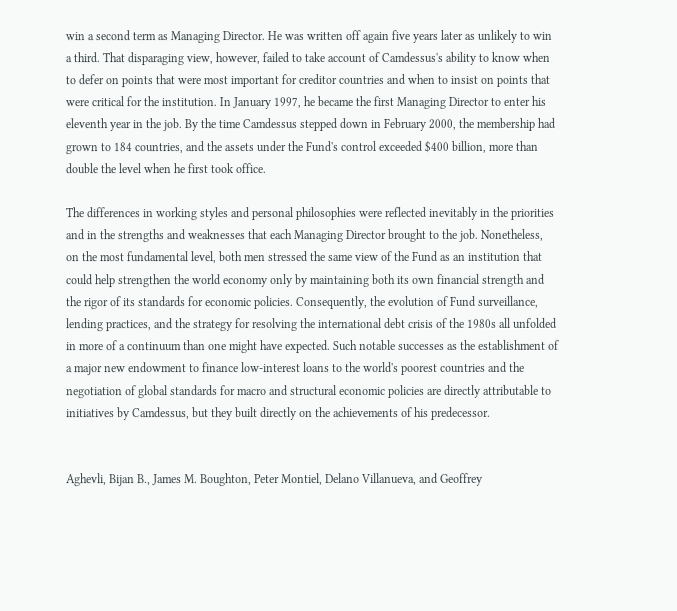win a second term as Managing Director. He was written off again five years later as unlikely to win a third. That disparaging view, however, failed to take account of Camdessus's ability to know when to defer on points that were most important for creditor countries and when to insist on points that were critical for the institution. In January 1997, he became the first Managing Director to enter his eleventh year in the job. By the time Camdessus stepped down in February 2000, the membership had grown to 184 countries, and the assets under the Fund's control exceeded $400 billion, more than double the level when he first took office.

The differences in working styles and personal philosophies were reflected inevitably in the priorities and in the strengths and weaknesses that each Managing Director brought to the job. Nonetheless, on the most fundamental level, both men stressed the same view of the Fund as an institution that could help strengthen the world economy only by maintaining both its own financial strength and the rigor of its standards for economic policies. Consequently, the evolution of Fund surveillance, lending practices, and the strategy for resolving the international debt crisis of the 1980s all unfolded in more of a continuum than one might have expected. Such notable successes as the establishment of a major new endowment to finance low-interest loans to the world's poorest countries and the negotiation of global standards for macro and structural economic policies are directly attributable to initiatives by Camdessus, but they built directly on the achievements of his predecessor.


Aghevli, Bijan B., James M. Boughton, Peter Montiel, Delano Villanueva, and Geoffrey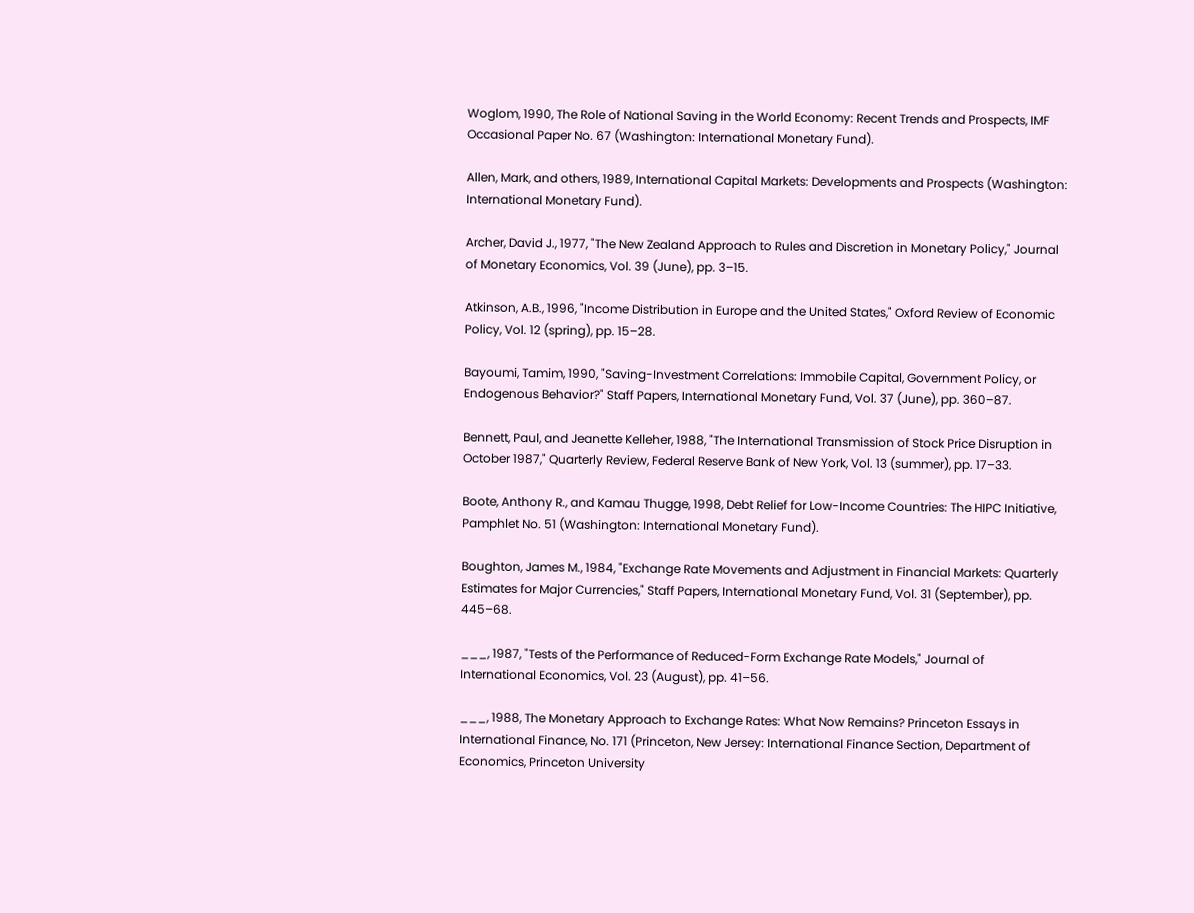Woglom, 1990, The Role of National Saving in the World Economy: Recent Trends and Prospects, IMF Occasional Paper No. 67 (Washington: International Monetary Fund).

Allen, Mark, and others, 1989, International Capital Markets: Developments and Prospects (Washington: International Monetary Fund).

Archer, David J., 1977, "The New Zealand Approach to Rules and Discretion in Monetary Policy," Journal of Monetary Economics, Vol. 39 (June), pp. 3–15.

Atkinson, A.B., 1996, "Income Distribution in Europe and the United States," Oxford Review of Economic Policy, Vol. 12 (spring), pp. 15–28.

Bayoumi, Tamim, 1990, "Saving-Investment Correlations: Immobile Capital, Government Policy, or Endogenous Behavior?" Staff Papers, International Monetary Fund, Vol. 37 (June), pp. 360–87.

Bennett, Paul, and Jeanette Kelleher, 1988, "The International Transmission of Stock Price Disruption in October 1987," Quarterly Review, Federal Reserve Bank of New York, Vol. 13 (summer), pp. 17–33.

Boote, Anthony R., and Kamau Thugge, 1998, Debt Relief for Low-Income Countries: The HIPC Initiative, Pamphlet No. 51 (Washington: International Monetary Fund).

Boughton, James M., 1984, "Exchange Rate Movements and Adjustment in Financial Markets: Quarterly Estimates for Major Currencies," Staff Papers, International Monetary Fund, Vol. 31 (September), pp. 445–68.

___, 1987, "Tests of the Performance of Reduced-Form Exchange Rate Models," Journal of International Economics, Vol. 23 (August), pp. 41–56.

___, 1988, The Monetary Approach to Exchange Rates: What Now Remains? Princeton Essays in International Finance, No. 171 (Princeton, New Jersey: International Finance Section, Department of Economics, Princeton University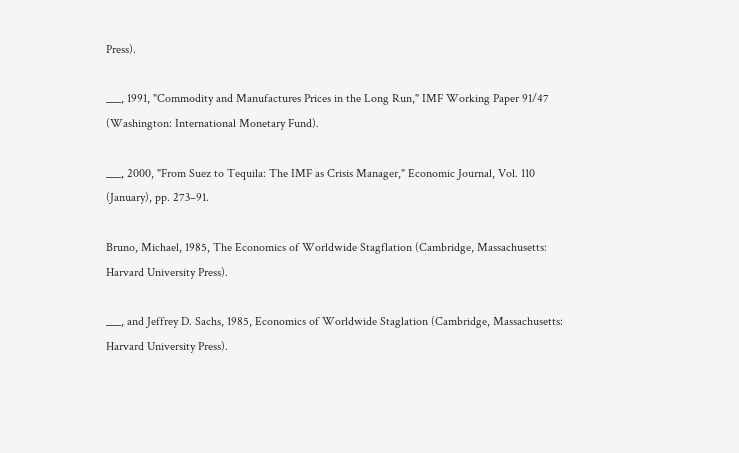Press).

___, 1991, "Commodity and Manufactures Prices in the Long Run," IMF Working Paper 91/47 (Washington: International Monetary Fund).

___, 2000, "From Suez to Tequila: The IMF as Crisis Manager," Economic Journal, Vol. 110 (January), pp. 273–91.

Bruno, Michael, 1985, The Economics of Worldwide Stagflation (Cambridge, Massachusetts: Harvard University Press).

___, and Jeffrey D. Sachs, 1985, Economics of Worldwide Staglation (Cambridge, Massachusetts: Harvard University Press).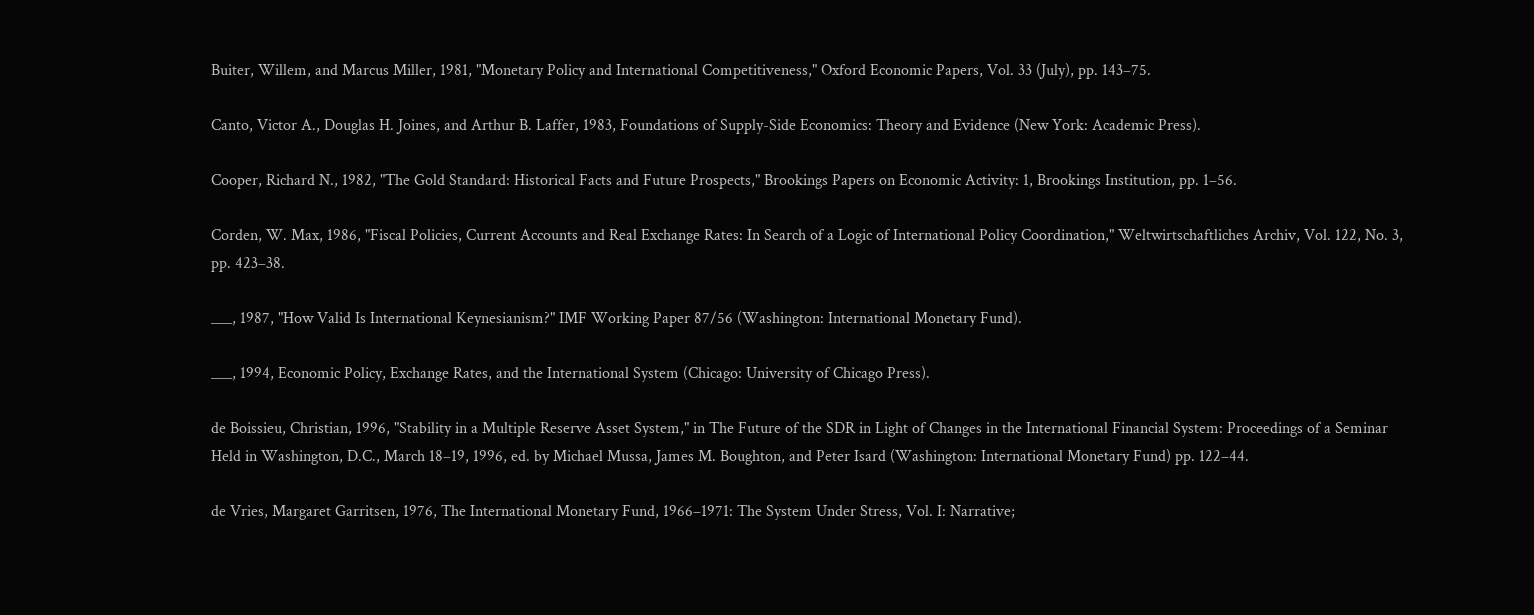Buiter, Willem, and Marcus Miller, 1981, "Monetary Policy and International Competitiveness," Oxford Economic Papers, Vol. 33 (July), pp. 143–75.

Canto, Victor A., Douglas H. Joines, and Arthur B. Laffer, 1983, Foundations of Supply-Side Economics: Theory and Evidence (New York: Academic Press).

Cooper, Richard N., 1982, "The Gold Standard: Historical Facts and Future Prospects," Brookings Papers on Economic Activity: 1, Brookings Institution, pp. 1–56.

Corden, W. Max, 1986, "Fiscal Policies, Current Accounts and Real Exchange Rates: In Search of a Logic of International Policy Coordination," Weltwirtschaftliches Archiv, Vol. 122, No. 3, pp. 423–38.

___, 1987, "How Valid Is International Keynesianism?" IMF Working Paper 87/56 (Washington: International Monetary Fund).

___, 1994, Economic Policy, Exchange Rates, and the International System (Chicago: University of Chicago Press).

de Boissieu, Christian, 1996, "Stability in a Multiple Reserve Asset System," in The Future of the SDR in Light of Changes in the International Financial System: Proceedings of a Seminar Held in Washington, D.C., March 18–19, 1996, ed. by Michael Mussa, James M. Boughton, and Peter Isard (Washington: International Monetary Fund) pp. 122–44.

de Vries, Margaret Garritsen, 1976, The International Monetary Fund, 1966–1971: The System Under Stress, Vol. I: Narrative;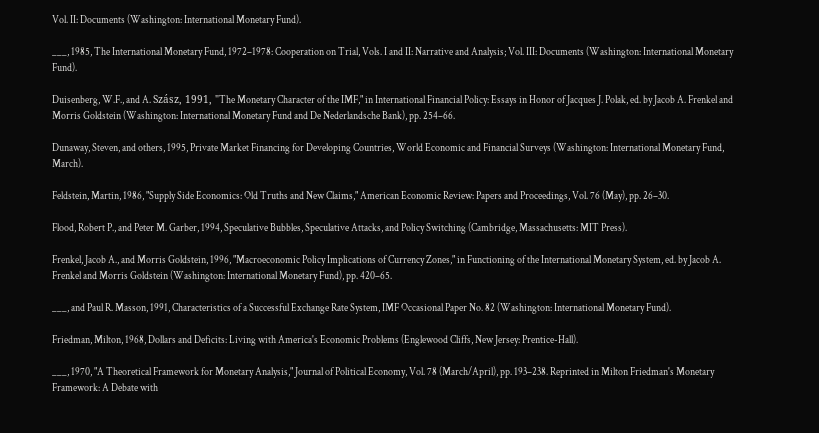Vol. II: Documents (Washington: International Monetary Fund).

___, 1985, The International Monetary Fund, 1972–1978: Cooperation on Trial, Vols. I and II: Narrative and Analysis; Vol. III: Documents (Washington: International Monetary Fund).

Duisenberg, W.F., and A. Szász, 1991, "The Monetary Character of the IMF," in International Financial Policy: Essays in Honor of Jacques J. Polak, ed. by Jacob A. Frenkel and Morris Goldstein (Washington: International Monetary Fund and De Nederlandsche Bank), pp. 254–66.

Dunaway, Steven, and others, 1995, Private Market Financing for Developing Countries, World Economic and Financial Surveys (Washington: International Monetary Fund, March).

Feldstein, Martin, 1986, "Supply Side Economics: Old Truths and New Claims," American Economic Review: Papers and Proceedings, Vol. 76 (May), pp. 26–30.

Flood, Robert P., and Peter M. Garber, 1994, Speculative Bubbles, Speculative Attacks, and Policy Switching (Cambridge, Massachusetts: MIT Press).

Frenkel, Jacob A., and Morris Goldstein, 1996, "Macroeconomic Policy Implications of Currency Zones," in Functioning of the International Monetary System, ed. by Jacob A. Frenkel and Morris Goldstein (Washington: International Monetary Fund), pp. 420–65.

___, and Paul R. Masson, 1991, Characteristics of a Successful Exchange Rate System, IMF Occasional Paper No. 82 (Washington: International Monetary Fund).

Friedman, Milton, 1968, Dollars and Deficits: Living with America's Economic Problems (Englewood Cliffs, New Jersey: Prentice-Hall).

___, 1970, "A Theoretical Framework for Monetary Analysis," Journal of Political Economy, Vol. 78 (March/April), pp. 193–238. Reprinted in Milton Friedman's Monetary Framework: A Debate with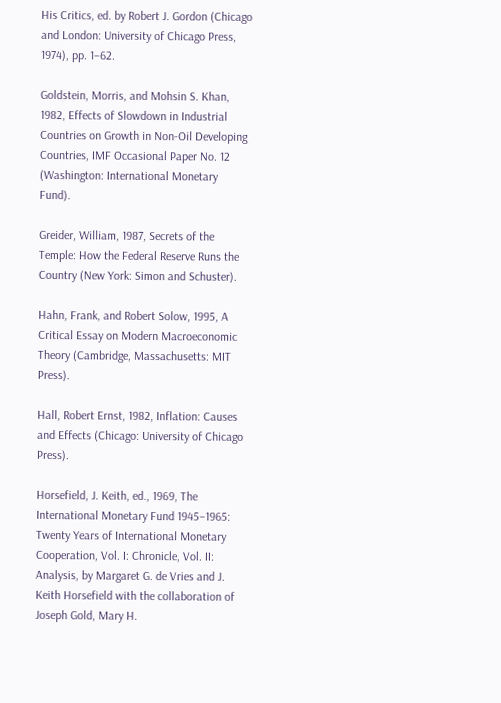His Critics, ed. by Robert J. Gordon (Chicago and London: University of Chicago Press, 1974), pp. 1–62.

Goldstein, Morris, and Mohsin S. Khan, 1982, Effects of Slowdown in Industrial Countries on Growth in Non-Oil Developing Countries, IMF Occasional Paper No. 12 (Washington: International Monetary Fund).

Greider, William, 1987, Secrets of the Temple: How the Federal Reserve Runs the Country (New York: Simon and Schuster).

Hahn, Frank, and Robert Solow, 1995, A Critical Essay on Modern Macroeconomic Theory (Cambridge, Massachusetts: MIT Press).

Hall, Robert Ernst, 1982, Inflation: Causes and Effects (Chicago: University of Chicago Press).

Horsefield, J. Keith, ed., 1969, The International Monetary Fund 1945–1965: Twenty Years of International Monetary Cooperation, Vol. I: Chronicle, Vol. II: Analysis, by Margaret G. de Vries and J. Keith Horsefield with the collaboration of Joseph Gold, Mary H.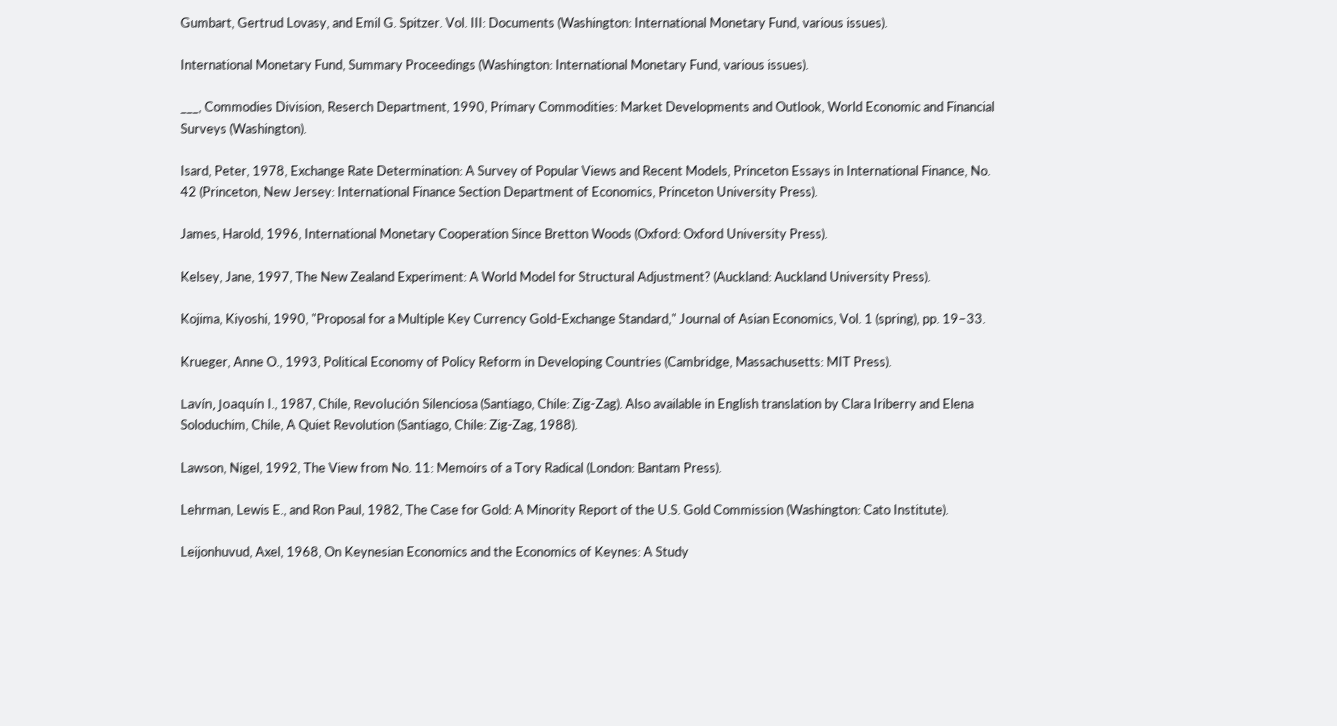Gumbart, Gertrud Lovasy, and Emil G. Spitzer. Vol. III: Documents (Washington: International Monetary Fund, various issues).

International Monetary Fund, Summary Proceedings (Washington: International Monetary Fund, various issues).

___, Commodies Division, Reserch Department, 1990, Primary Commodities: Market Developments and Outlook, World Economic and Financial Surveys (Washington).

Isard, Peter, 1978, Exchange Rate Determination: A Survey of Popular Views and Recent Models, Princeton Essays in International Finance, No. 42 (Princeton, New Jersey: International Finance Section Department of Economics, Princeton University Press).

James, Harold, 1996, International Monetary Cooperation Since Bretton Woods (Oxford: Oxford University Press).

Kelsey, Jane, 1997, The New Zealand Experiment: A World Model for Structural Adjustment? (Auckland: Auckland University Press).

Kojima, Kiyoshi, 1990, "Proposal for a Multiple Key Currency Gold-Exchange Standard," Journal of Asian Economics, Vol. 1 (spring), pp. 19–33.

Krueger, Anne O., 1993, Political Economy of Policy Reform in Developing Countries (Cambridge, Massachusetts: MIT Press).

Lavín, Joaquín I., 1987, Chile, Revolución Silenciosa (Santiago, Chile: Zig-Zag). Also available in English translation by Clara Iriberry and Elena Soloduchim, Chile, A Quiet Revolution (Santiago, Chile: Zig-Zag, 1988).

Lawson, Nigel, 1992, The View from No. 11: Memoirs of a Tory Radical (London: Bantam Press).

Lehrman, Lewis E., and Ron Paul, 1982, The Case for Gold: A Minority Report of the U.S. Gold Commission (Washington: Cato Institute).

Leijonhuvud, Axel, 1968, On Keynesian Economics and the Economics of Keynes: A Study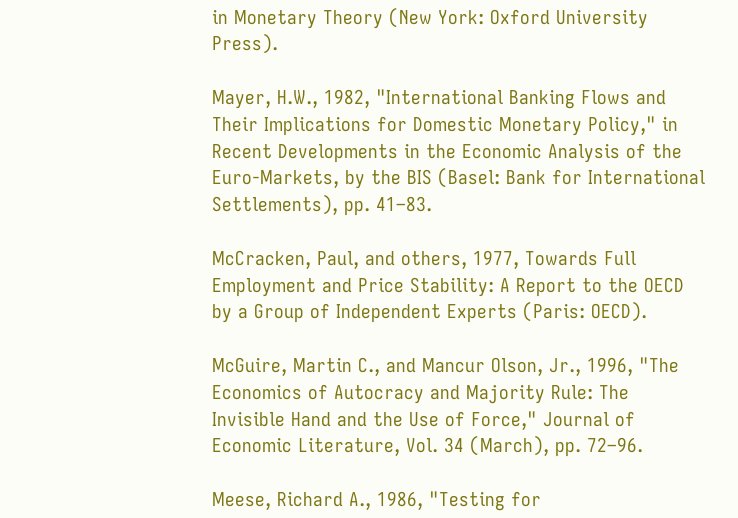in Monetary Theory (New York: Oxford University Press).

Mayer, H.W., 1982, "International Banking Flows and Their Implications for Domestic Monetary Policy," in Recent Developments in the Economic Analysis of the Euro-Markets, by the BIS (Basel: Bank for International Settlements), pp. 41–83.

McCracken, Paul, and others, 1977, Towards Full Employment and Price Stability: A Report to the OECD by a Group of Independent Experts (Paris: OECD).

McGuire, Martin C., and Mancur Olson, Jr., 1996, "The Economics of Autocracy and Majority Rule: The Invisible Hand and the Use of Force," Journal of Economic Literature, Vol. 34 (March), pp. 72–96.

Meese, Richard A., 1986, "Testing for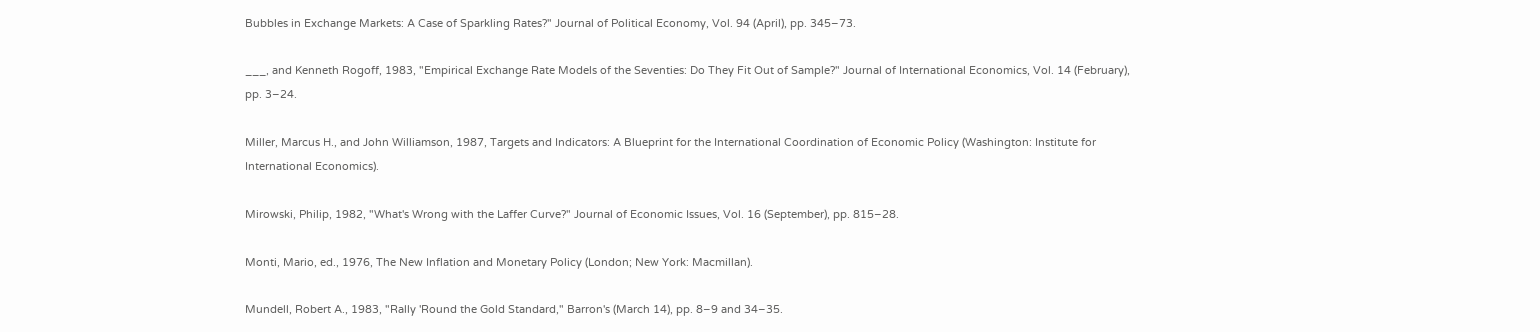Bubbles in Exchange Markets: A Case of Sparkling Rates?" Journal of Political Economy, Vol. 94 (April), pp. 345–73.

___, and Kenneth Rogoff, 1983, "Empirical Exchange Rate Models of the Seventies: Do They Fit Out of Sample?" Journal of International Economics, Vol. 14 (February), pp. 3–24.

Miller, Marcus H., and John Williamson, 1987, Targets and Indicators: A Blueprint for the International Coordination of Economic Policy (Washington: Institute for International Economics).

Mirowski, Philip, 1982, "What's Wrong with the Laffer Curve?" Journal of Economic Issues, Vol. 16 (September), pp. 815–28.

Monti, Mario, ed., 1976, The New Inflation and Monetary Policy (London; New York: Macmillan).

Mundell, Robert A., 1983, "Rally 'Round the Gold Standard," Barron's (March 14), pp. 8–9 and 34–35.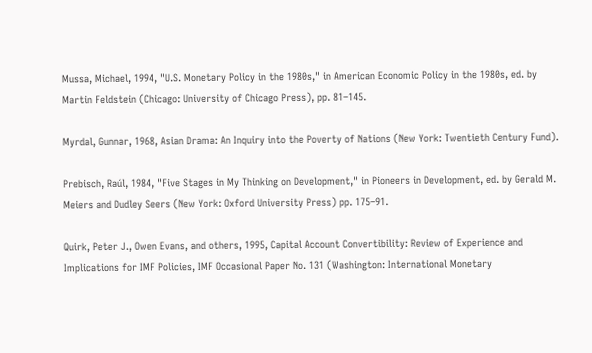Mussa, Michael, 1994, "U.S. Monetary Policy in the 1980s," in American Economic Policy in the 1980s, ed. by Martin Feldstein (Chicago: University of Chicago Press), pp. 81–145.

Myrdal, Gunnar, 1968, Asian Drama: An Inquiry into the Poverty of Nations (New York: Twentieth Century Fund).

Prebisch, Raúl, 1984, "Five Stages in My Thinking on Development," in Pioneers in Development, ed. by Gerald M. Meiers and Dudley Seers (New York: Oxford University Press) pp. 175–91.

Quirk, Peter J., Owen Evans, and others, 1995, Capital Account Convertibility: Review of Experience and Implications for IMF Policies, IMF Occasional Paper No. 131 (Washington: International Monetary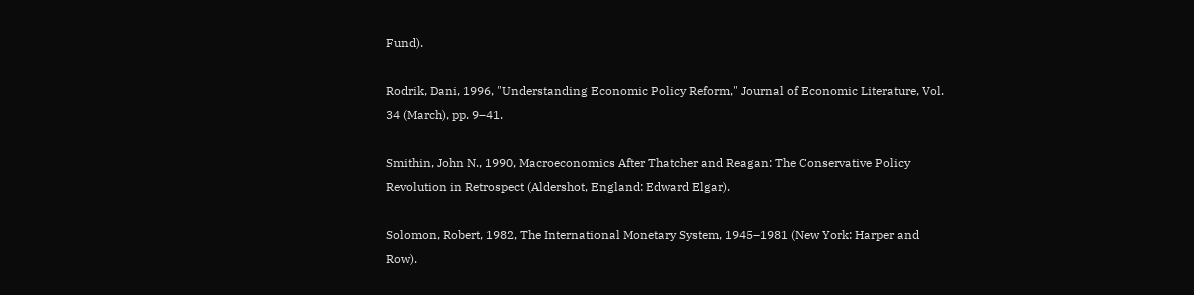Fund).

Rodrik, Dani, 1996, "Understanding Economic Policy Reform," Journal of Economic Literature, Vol. 34 (March), pp. 9–41.

Smithin, John N., 1990, Macroeconomics After Thatcher and Reagan: The Conservative Policy Revolution in Retrospect (Aldershot, England: Edward Elgar).

Solomon, Robert, 1982, The International Monetary System, 1945–1981 (New York: Harper and Row).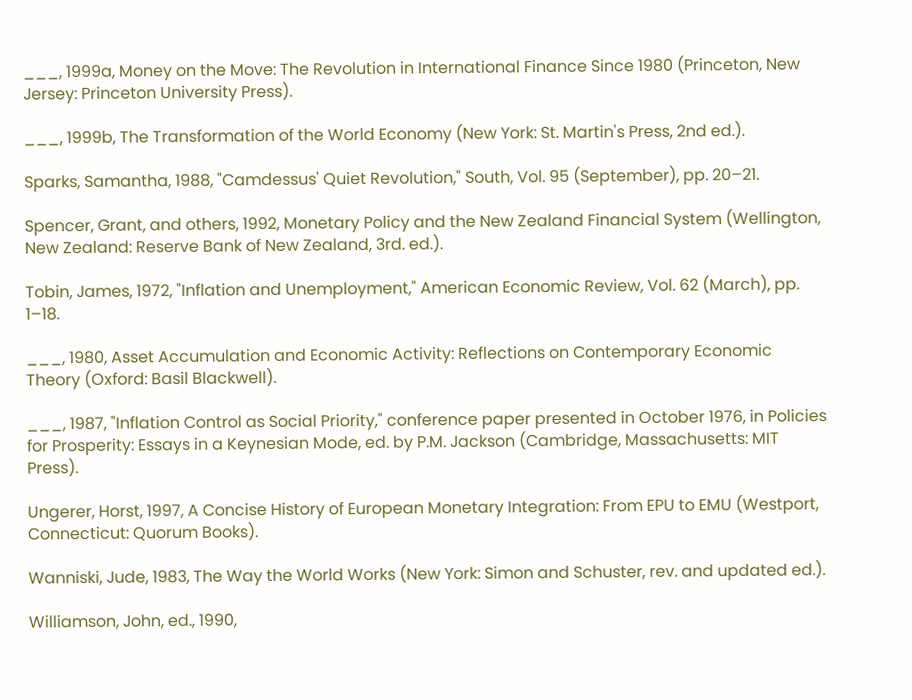___, 1999a, Money on the Move: The Revolution in International Finance Since 1980 (Princeton, New Jersey: Princeton University Press).

___, 1999b, The Transformation of the World Economy (New York: St. Martin's Press, 2nd ed.).

Sparks, Samantha, 1988, "Camdessus' Quiet Revolution," South, Vol. 95 (September), pp. 20–21.

Spencer, Grant, and others, 1992, Monetary Policy and the New Zealand Financial System (Wellington, New Zealand: Reserve Bank of New Zealand, 3rd. ed.).

Tobin, James, 1972, "Inflation and Unemployment," American Economic Review, Vol. 62 (March), pp. 1–18.

___, 1980, Asset Accumulation and Economic Activity: Reflections on Contemporary Economic Theory (Oxford: Basil Blackwell).

___, 1987, "Inflation Control as Social Priority," conference paper presented in October 1976, in Policies for Prosperity: Essays in a Keynesian Mode, ed. by P.M. Jackson (Cambridge, Massachusetts: MIT Press).

Ungerer, Horst, 1997, A Concise History of European Monetary Integration: From EPU to EMU (Westport, Connecticut: Quorum Books).

Wanniski, Jude, 1983, The Way the World Works (New York: Simon and Schuster, rev. and updated ed.).

Williamson, John, ed., 1990,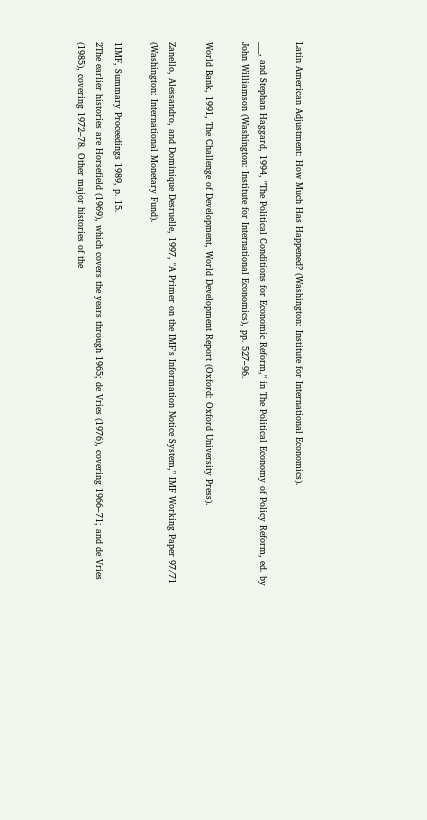Latin American Adjustment: How Much Has Happened? (Washington: Institute for International Economics).

___, and Stephan Haggard, 1994, "The Political Conditions for Economic Reform," in The Political Economy of Policy Reform, ed. by John Williamson (Washington: Institute for International Economics), pp. 527–96.

World Bank, 1991, The Challenge of Development, World Development Report (Oxford: Oxford University Press).

Zanello, Alessandro, and Dominique Desruelle, 1997, "A Primer on the IMF's Information Notice System," IMF Working Paper 97/71 (Washington: International Monetary Fund).

1IMF, Summary Proceedings 1989, p. 15.
2The earlier histories are Horsefield (1969), which covers the years through 1965; de Vries (1976), covering 1966–71; and de Vries (1985), covering 1972–78. Other major histories of the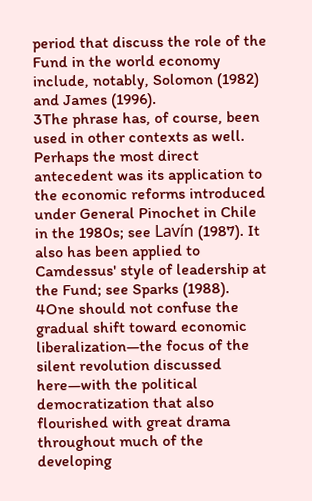period that discuss the role of the Fund in the world economy include, notably, Solomon (1982) and James (1996).
3The phrase has, of course, been used in other contexts as well. Perhaps the most direct antecedent was its application to the economic reforms introduced under General Pinochet in Chile in the 1980s; see Lavín (1987). It also has been applied to Camdessus' style of leadership at the Fund; see Sparks (1988).
4One should not confuse the gradual shift toward economic liberalization—the focus of the silent revolution discussed here—with the political democratization that also flourished with great drama throughout much of the developing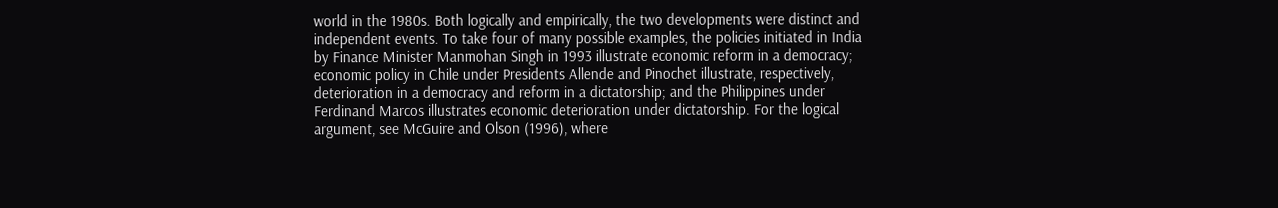world in the 1980s. Both logically and empirically, the two developments were distinct and independent events. To take four of many possible examples, the policies initiated in India by Finance Minister Manmohan Singh in 1993 illustrate economic reform in a democracy; economic policy in Chile under Presidents Allende and Pinochet illustrate, respectively, deterioration in a democracy and reform in a dictatorship; and the Philippines under Ferdinand Marcos illustrates economic deterioration under dictatorship. For the logical argument, see McGuire and Olson (1996), where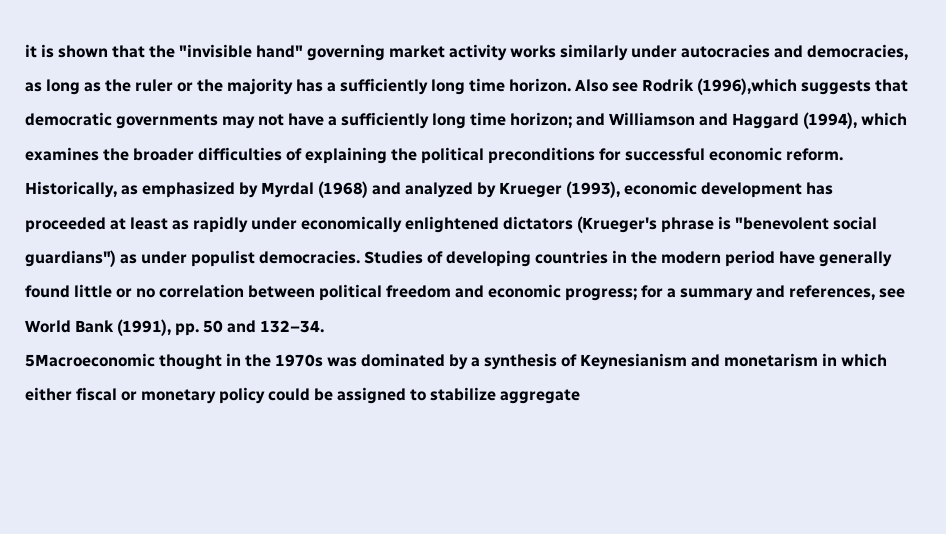it is shown that the "invisible hand" governing market activity works similarly under autocracies and democracies, as long as the ruler or the majority has a sufficiently long time horizon. Also see Rodrik (1996),which suggests that democratic governments may not have a sufficiently long time horizon; and Williamson and Haggard (1994), which examines the broader difficulties of explaining the political preconditions for successful economic reform. Historically, as emphasized by Myrdal (1968) and analyzed by Krueger (1993), economic development has proceeded at least as rapidly under economically enlightened dictators (Krueger's phrase is "benevolent social guardians") as under populist democracies. Studies of developing countries in the modern period have generally found little or no correlation between political freedom and economic progress; for a summary and references, see World Bank (1991), pp. 50 and 132–34.
5Macroeconomic thought in the 1970s was dominated by a synthesis of Keynesianism and monetarism in which either fiscal or monetary policy could be assigned to stabilize aggregate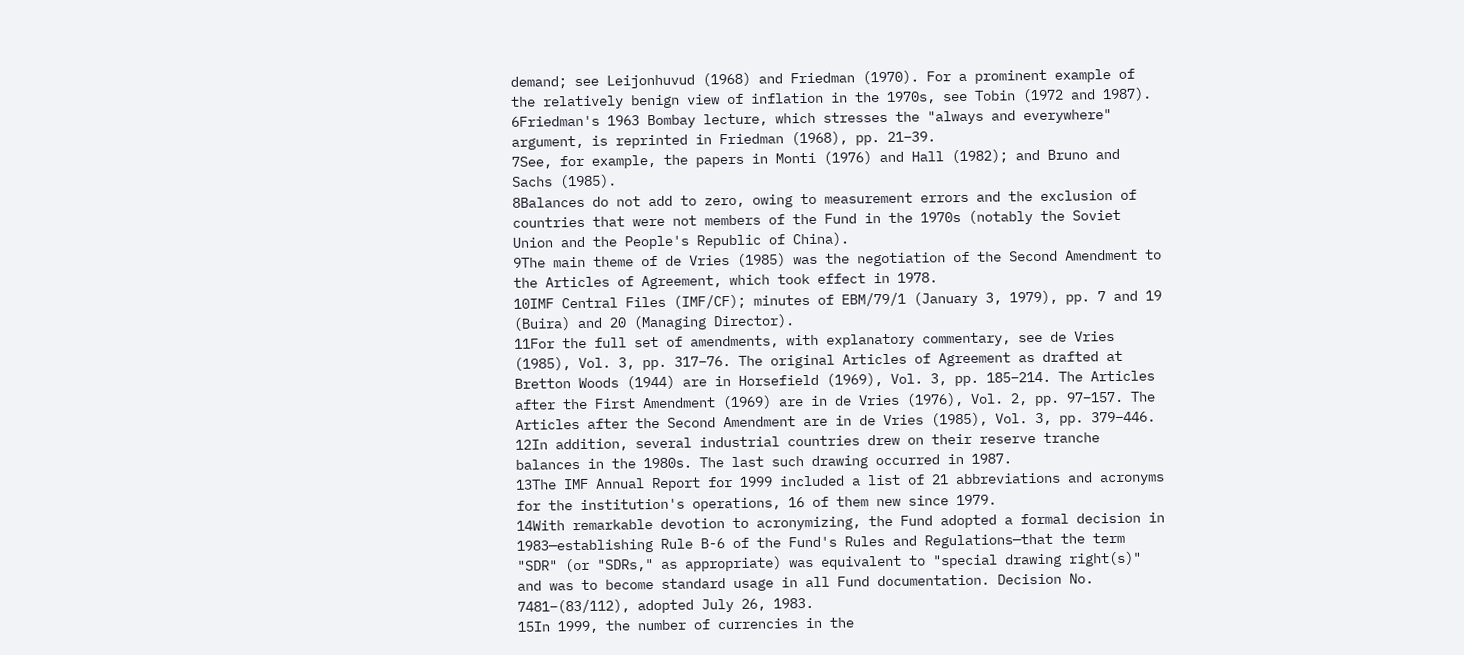demand; see Leijonhuvud (1968) and Friedman (1970). For a prominent example of the relatively benign view of inflation in the 1970s, see Tobin (1972 and 1987).
6Friedman's 1963 Bombay lecture, which stresses the "always and everywhere" argument, is reprinted in Friedman (1968), pp. 21–39.
7See, for example, the papers in Monti (1976) and Hall (1982); and Bruno and Sachs (1985).
8Balances do not add to zero, owing to measurement errors and the exclusion of countries that were not members of the Fund in the 1970s (notably the Soviet Union and the People's Republic of China).
9The main theme of de Vries (1985) was the negotiation of the Second Amendment to the Articles of Agreement, which took effect in 1978.
10IMF Central Files (IMF/CF); minutes of EBM/79/1 (January 3, 1979), pp. 7 and 19 (Buira) and 20 (Managing Director).
11For the full set of amendments, with explanatory commentary, see de Vries (1985), Vol. 3, pp. 317–76. The original Articles of Agreement as drafted at Bretton Woods (1944) are in Horsefield (1969), Vol. 3, pp. 185–214. The Articles after the First Amendment (1969) are in de Vries (1976), Vol. 2, pp. 97–157. The Articles after the Second Amendment are in de Vries (1985), Vol. 3, pp. 379–446.
12In addition, several industrial countries drew on their reserve tranche balances in the 1980s. The last such drawing occurred in 1987.
13The IMF Annual Report for 1999 included a list of 21 abbreviations and acronyms for the institution's operations, 16 of them new since 1979.
14With remarkable devotion to acronymizing, the Fund adopted a formal decision in 1983—establishing Rule B-6 of the Fund's Rules and Regulations—that the term "SDR" (or "SDRs," as appropriate) was equivalent to "special drawing right(s)" and was to become standard usage in all Fund documentation. Decision No. 7481–(83/112), adopted July 26, 1983.
15In 1999, the number of currencies in the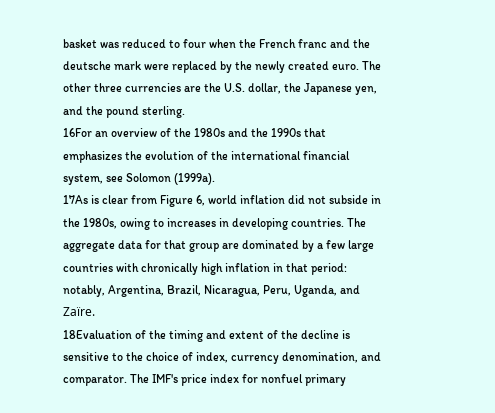basket was reduced to four when the French franc and the deutsche mark were replaced by the newly created euro. The other three currencies are the U.S. dollar, the Japanese yen, and the pound sterling.
16For an overview of the 1980s and the 1990s that emphasizes the evolution of the international financial system, see Solomon (1999a).
17As is clear from Figure 6, world inflation did not subside in the 1980s, owing to increases in developing countries. The aggregate data for that group are dominated by a few large countries with chronically high inflation in that period: notably, Argentina, Brazil, Nicaragua, Peru, Uganda, and Zaïre.
18Evaluation of the timing and extent of the decline is sensitive to the choice of index, currency denomination, and comparator. The IMF's price index for nonfuel primary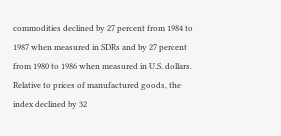commodities declined by 27 percent from 1984 to 1987 when measured in SDRs and by 27 percent from 1980 to 1986 when measured in U.S. dollars. Relative to prices of manufactured goods, the index declined by 32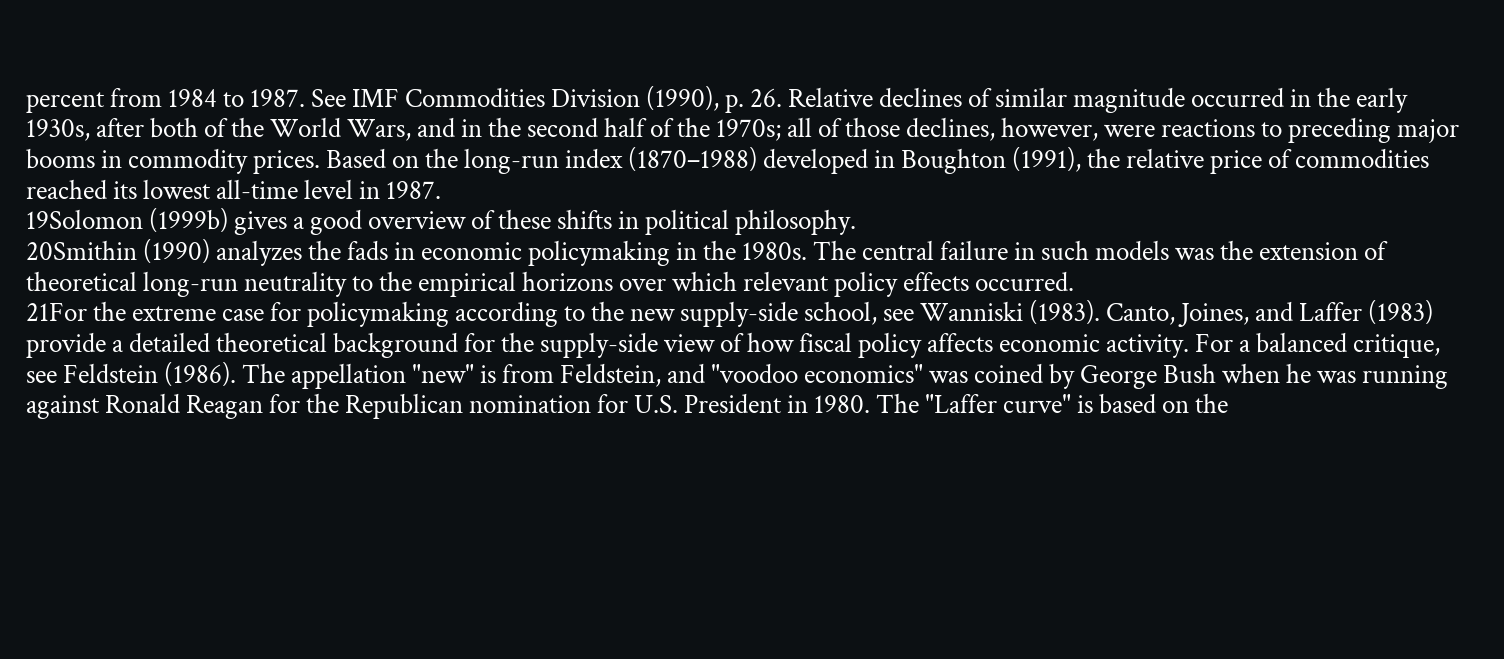percent from 1984 to 1987. See IMF Commodities Division (1990), p. 26. Relative declines of similar magnitude occurred in the early 1930s, after both of the World Wars, and in the second half of the 1970s; all of those declines, however, were reactions to preceding major booms in commodity prices. Based on the long-run index (1870–1988) developed in Boughton (1991), the relative price of commodities reached its lowest all-time level in 1987.
19Solomon (1999b) gives a good overview of these shifts in political philosophy.
20Smithin (1990) analyzes the fads in economic policymaking in the 1980s. The central failure in such models was the extension of theoretical long-run neutrality to the empirical horizons over which relevant policy effects occurred.
21For the extreme case for policymaking according to the new supply-side school, see Wanniski (1983). Canto, Joines, and Laffer (1983) provide a detailed theoretical background for the supply-side view of how fiscal policy affects economic activity. For a balanced critique, see Feldstein (1986). The appellation "new" is from Feldstein, and "voodoo economics" was coined by George Bush when he was running against Ronald Reagan for the Republican nomination for U.S. President in 1980. The "Laffer curve" is based on the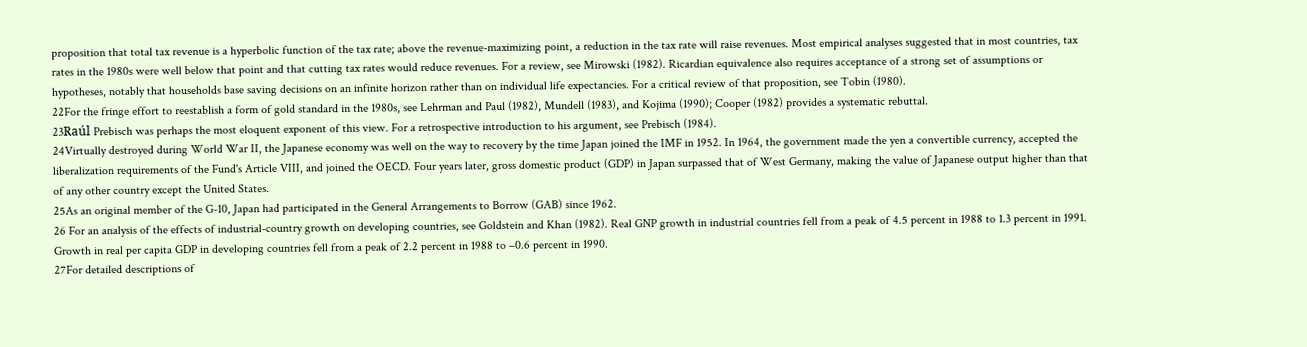proposition that total tax revenue is a hyperbolic function of the tax rate; above the revenue-maximizing point, a reduction in the tax rate will raise revenues. Most empirical analyses suggested that in most countries, tax rates in the 1980s were well below that point and that cutting tax rates would reduce revenues. For a review, see Mirowski (1982). Ricardian equivalence also requires acceptance of a strong set of assumptions or hypotheses, notably that households base saving decisions on an infinite horizon rather than on individual life expectancies. For a critical review of that proposition, see Tobin (1980).
22For the fringe effort to reestablish a form of gold standard in the 1980s, see Lehrman and Paul (1982), Mundell (1983), and Kojima (1990); Cooper (1982) provides a systematic rebuttal.
23Raúl Prebisch was perhaps the most eloquent exponent of this view. For a retrospective introduction to his argument, see Prebisch (1984).
24Virtually destroyed during World War II, the Japanese economy was well on the way to recovery by the time Japan joined the IMF in 1952. In 1964, the government made the yen a convertible currency, accepted the liberalization requirements of the Fund's Article VIII, and joined the OECD. Four years later, gross domestic product (GDP) in Japan surpassed that of West Germany, making the value of Japanese output higher than that of any other country except the United States.
25As an original member of the G-10, Japan had participated in the General Arrangements to Borrow (GAB) since 1962.
26 For an analysis of the effects of industrial-country growth on developing countries, see Goldstein and Khan (1982). Real GNP growth in industrial countries fell from a peak of 4.5 percent in 1988 to 1.3 percent in 1991. Growth in real per capita GDP in developing countries fell from a peak of 2.2 percent in 1988 to –0.6 percent in 1990.
27For detailed descriptions of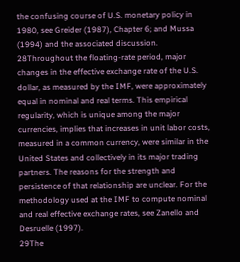the confusing course of U.S. monetary policy in 1980, see Greider (1987), Chapter 6; and Mussa (1994) and the associated discussion.
28Throughout the floating-rate period, major changes in the effective exchange rate of the U.S. dollar, as measured by the IMF, were approximately equal in nominal and real terms. This empirical regularity, which is unique among the major currencies, implies that increases in unit labor costs, measured in a common currency, were similar in the United States and collectively in its major trading partners. The reasons for the strength and persistence of that relationship are unclear. For the methodology used at the IMF to compute nominal and real effective exchange rates, see Zanello and Desruelle (1997).
29The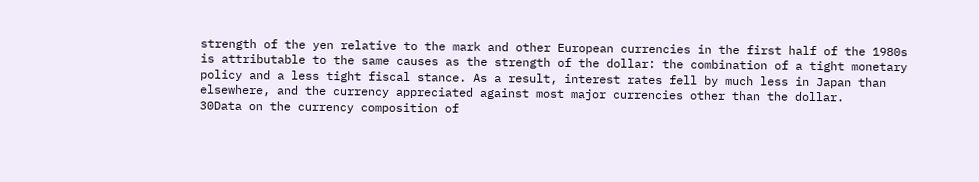strength of the yen relative to the mark and other European currencies in the first half of the 1980s is attributable to the same causes as the strength of the dollar: the combination of a tight monetary policy and a less tight fiscal stance. As a result, interest rates fell by much less in Japan than elsewhere, and the currency appreciated against most major currencies other than the dollar.
30Data on the currency composition of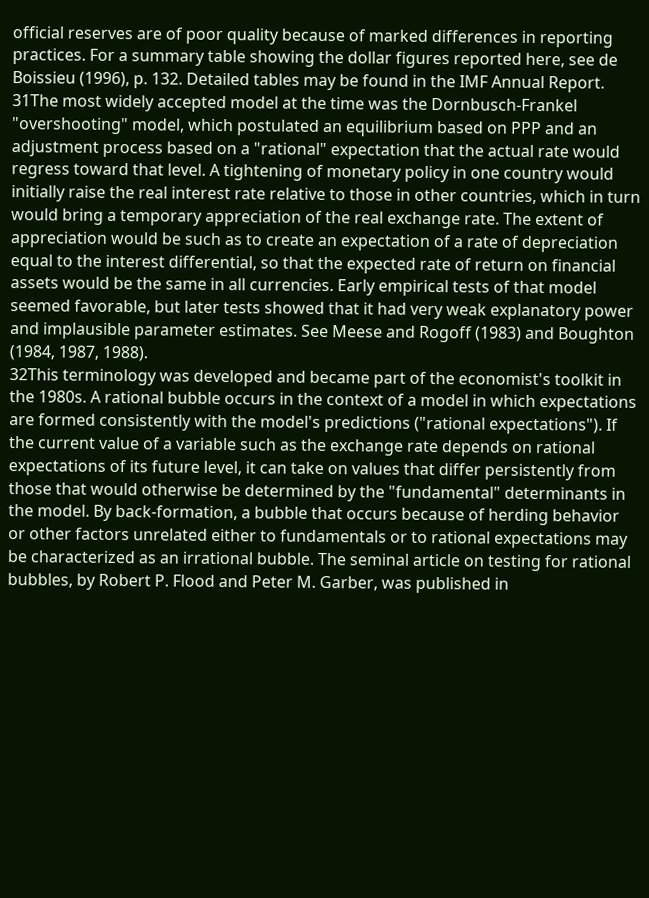official reserves are of poor quality because of marked differences in reporting practices. For a summary table showing the dollar figures reported here, see de Boissieu (1996), p. 132. Detailed tables may be found in the IMF Annual Report.
31The most widely accepted model at the time was the Dornbusch-Frankel "overshooting" model, which postulated an equilibrium based on PPP and an adjustment process based on a "rational" expectation that the actual rate would regress toward that level. A tightening of monetary policy in one country would initially raise the real interest rate relative to those in other countries, which in turn would bring a temporary appreciation of the real exchange rate. The extent of appreciation would be such as to create an expectation of a rate of depreciation equal to the interest differential, so that the expected rate of return on financial assets would be the same in all currencies. Early empirical tests of that model seemed favorable, but later tests showed that it had very weak explanatory power and implausible parameter estimates. See Meese and Rogoff (1983) and Boughton (1984, 1987, 1988).
32This terminology was developed and became part of the economist's toolkit in the 1980s. A rational bubble occurs in the context of a model in which expectations are formed consistently with the model's predictions ("rational expectations"). If the current value of a variable such as the exchange rate depends on rational expectations of its future level, it can take on values that differ persistently from those that would otherwise be determined by the "fundamental" determinants in the model. By back-formation, a bubble that occurs because of herding behavior or other factors unrelated either to fundamentals or to rational expectations may be characterized as an irrational bubble. The seminal article on testing for rational bubbles, by Robert P. Flood and Peter M. Garber, was published in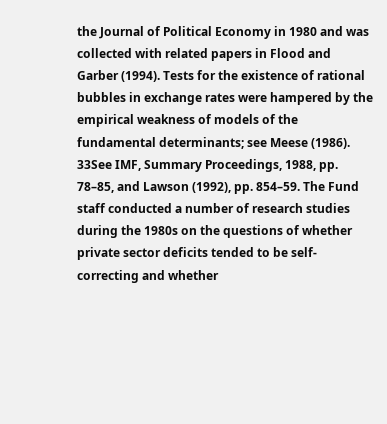the Journal of Political Economy in 1980 and was collected with related papers in Flood and Garber (1994). Tests for the existence of rational bubbles in exchange rates were hampered by the empirical weakness of models of the fundamental determinants; see Meese (1986).
33See IMF, Summary Proceedings, 1988, pp. 78–85, and Lawson (1992), pp. 854–59. The Fund staff conducted a number of research studies during the 1980s on the questions of whether private sector deficits tended to be self-correcting and whether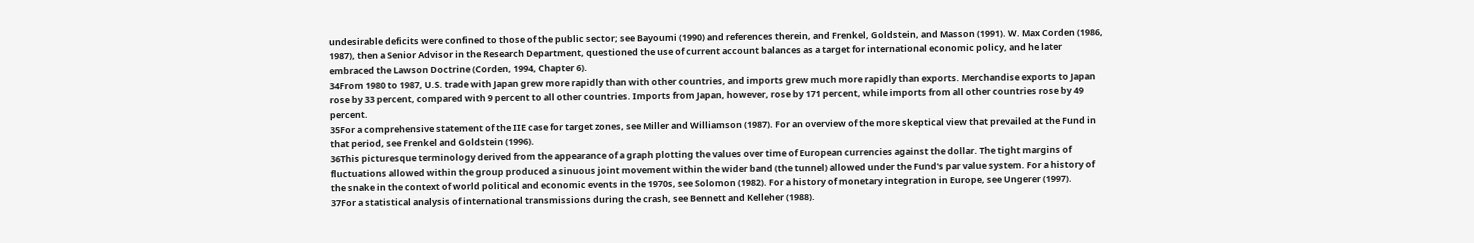undesirable deficits were confined to those of the public sector; see Bayoumi (1990) and references therein, and Frenkel, Goldstein, and Masson (1991). W. Max Corden (1986, 1987), then a Senior Advisor in the Research Department, questioned the use of current account balances as a target for international economic policy, and he later embraced the Lawson Doctrine (Corden, 1994, Chapter 6).
34From 1980 to 1987, U.S. trade with Japan grew more rapidly than with other countries, and imports grew much more rapidly than exports. Merchandise exports to Japan rose by 33 percent, compared with 9 percent to all other countries. Imports from Japan, however, rose by 171 percent, while imports from all other countries rose by 49 percent.
35For a comprehensive statement of the IIE case for target zones, see Miller and Williamson (1987). For an overview of the more skeptical view that prevailed at the Fund in that period, see Frenkel and Goldstein (1996).
36This picturesque terminology derived from the appearance of a graph plotting the values over time of European currencies against the dollar. The tight margins of fluctuations allowed within the group produced a sinuous joint movement within the wider band (the tunnel) allowed under the Fund's par value system. For a history of the snake in the context of world political and economic events in the 1970s, see Solomon (1982). For a history of monetary integration in Europe, see Ungerer (1997).
37For a statistical analysis of international transmissions during the crash, see Bennett and Kelleher (1988).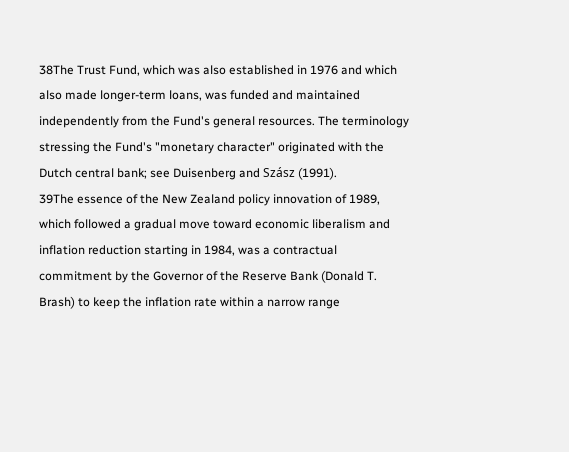38The Trust Fund, which was also established in 1976 and which also made longer-term loans, was funded and maintained independently from the Fund's general resources. The terminology stressing the Fund's "monetary character" originated with the Dutch central bank; see Duisenberg and Szász (1991).
39The essence of the New Zealand policy innovation of 1989, which followed a gradual move toward economic liberalism and inflation reduction starting in 1984, was a contractual commitment by the Governor of the Reserve Bank (Donald T. Brash) to keep the inflation rate within a narrow range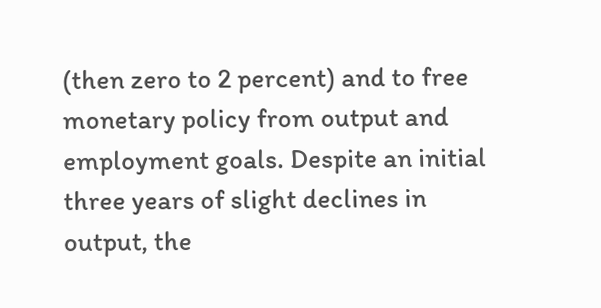(then zero to 2 percent) and to free monetary policy from output and employment goals. Despite an initial three years of slight declines in output, the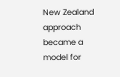New Zealand approach became a model for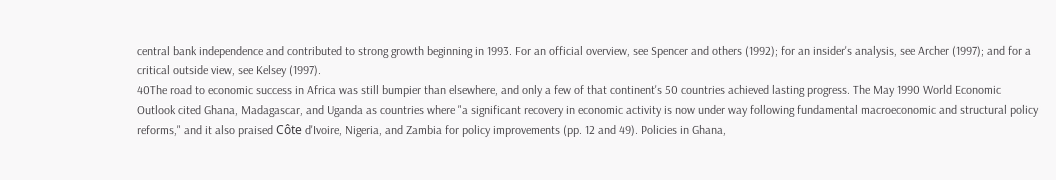central bank independence and contributed to strong growth beginning in 1993. For an official overview, see Spencer and others (1992); for an insider's analysis, see Archer (1997); and for a critical outside view, see Kelsey (1997).
40The road to economic success in Africa was still bumpier than elsewhere, and only a few of that continent's 50 countries achieved lasting progress. The May 1990 World Economic Outlook cited Ghana, Madagascar, and Uganda as countries where "a significant recovery in economic activity is now under way following fundamental macroeconomic and structural policy reforms," and it also praised Côte d'Ivoire, Nigeria, and Zambia for policy improvements (pp. 12 and 49). Policies in Ghana,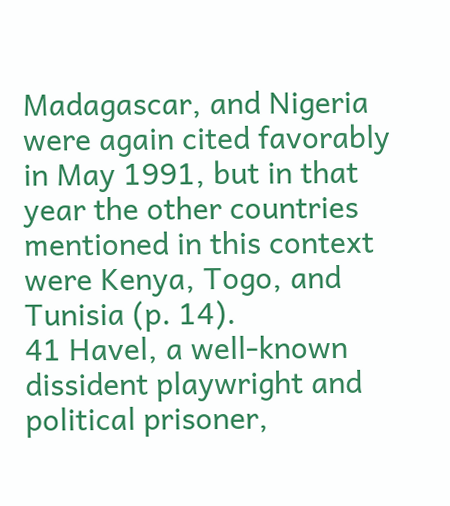Madagascar, and Nigeria were again cited favorably in May 1991, but in that year the other countries mentioned in this context were Kenya, Togo, and Tunisia (p. 14).
41 Havel, a well-known dissident playwright and political prisoner,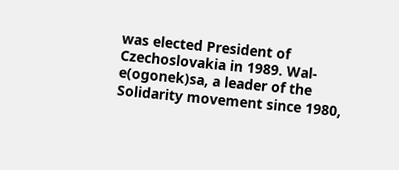was elected President of Czechoslovakia in 1989. Wal-e(ogonek)sa, a leader of the Solidarity movement since 1980,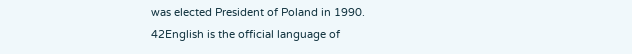was elected President of Poland in 1990.
42English is the official language of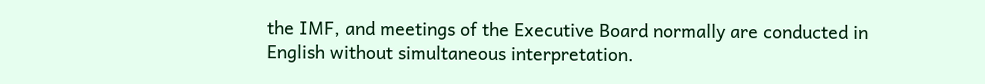the IMF, and meetings of the Executive Board normally are conducted in English without simultaneous interpretation.